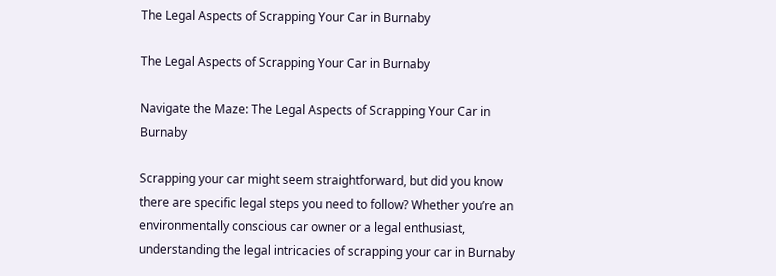The Legal Aspects of Scrapping Your Car in Burnaby

The Legal Aspects of Scrapping Your Car in Burnaby

Navigate the Maze: The Legal Aspects of Scrapping Your Car in Burnaby

Scrapping your car might seem straightforward, but did you know there are specific legal steps you need to follow? Whether you’re an environmentally conscious car owner or a legal enthusiast, understanding the legal intricacies of scrapping your car in Burnaby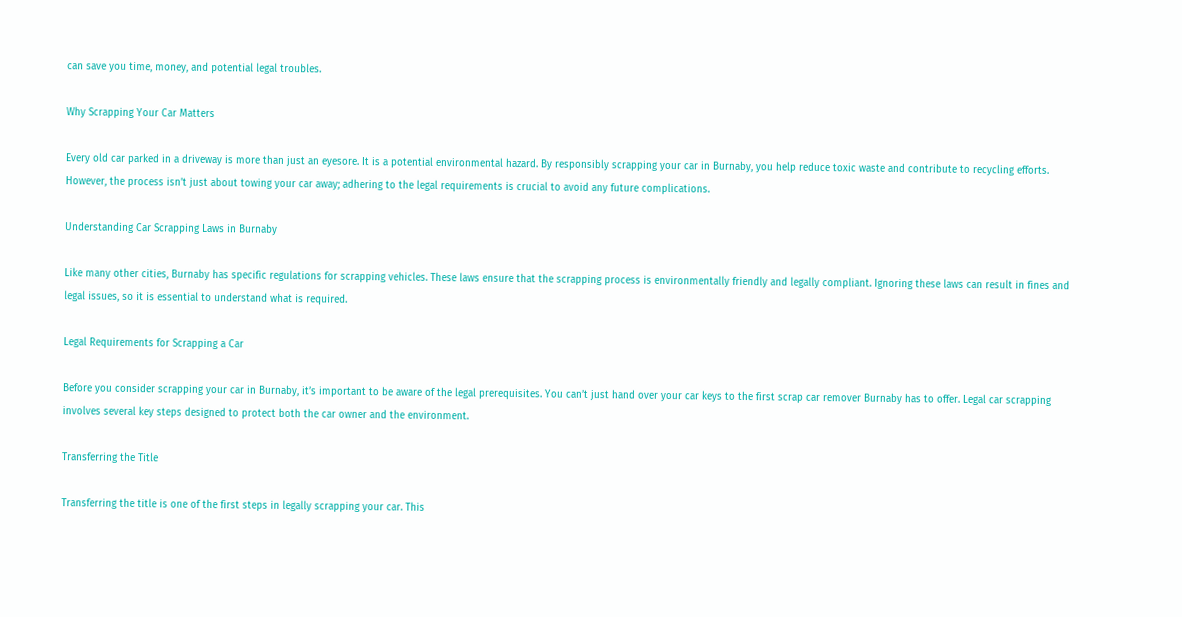can save you time, money, and potential legal troubles.

Why Scrapping Your Car Matters

Every old car parked in a driveway is more than just an eyesore. It is a potential environmental hazard. By responsibly scrapping your car in Burnaby, you help reduce toxic waste and contribute to recycling efforts. However, the process isn’t just about towing your car away; adhering to the legal requirements is crucial to avoid any future complications.

Understanding Car Scrapping Laws in Burnaby

Like many other cities, Burnaby has specific regulations for scrapping vehicles. These laws ensure that the scrapping process is environmentally friendly and legally compliant. Ignoring these laws can result in fines and legal issues, so it is essential to understand what is required.

Legal Requirements for Scrapping a Car

Before you consider scrapping your car in Burnaby, it’s important to be aware of the legal prerequisites. You can’t just hand over your car keys to the first scrap car remover Burnaby has to offer. Legal car scrapping involves several key steps designed to protect both the car owner and the environment.

Transferring the Title

Transferring the title is one of the first steps in legally scrapping your car. This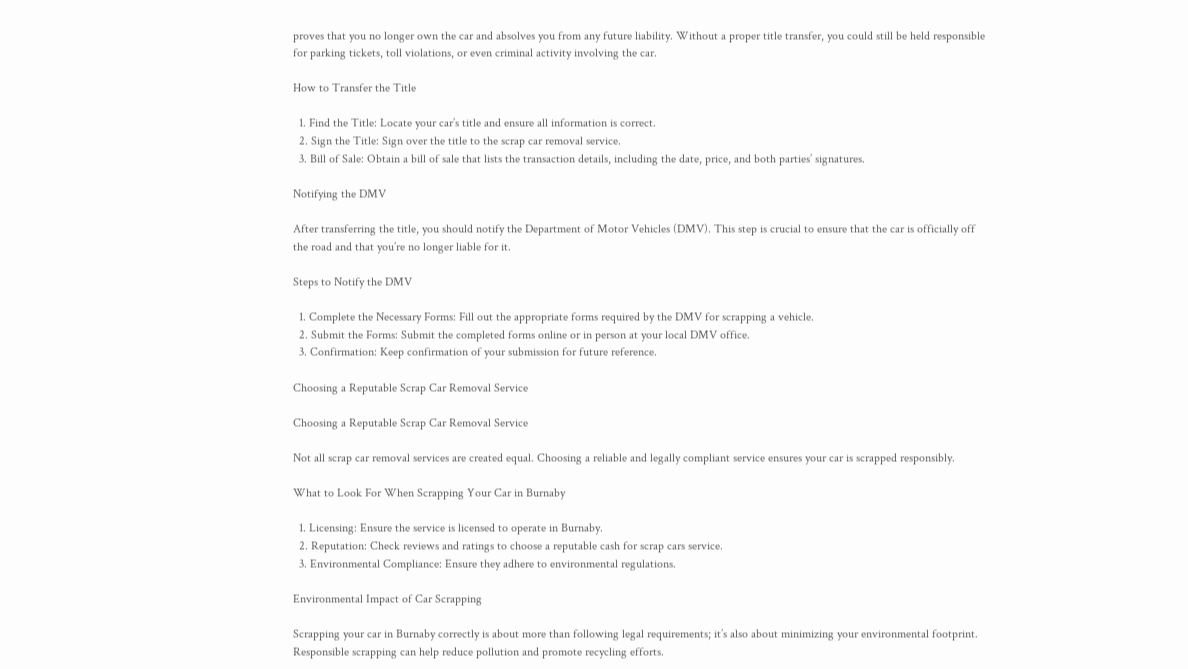proves that you no longer own the car and absolves you from any future liability. Without a proper title transfer, you could still be held responsible for parking tickets, toll violations, or even criminal activity involving the car.

How to Transfer the Title

  1. Find the Title: Locate your car’s title and ensure all information is correct.
  2. Sign the Title: Sign over the title to the scrap car removal service.
  3. Bill of Sale: Obtain a bill of sale that lists the transaction details, including the date, price, and both parties’ signatures.

Notifying the DMV

After transferring the title, you should notify the Department of Motor Vehicles (DMV). This step is crucial to ensure that the car is officially off the road and that you’re no longer liable for it.

Steps to Notify the DMV

  1. Complete the Necessary Forms: Fill out the appropriate forms required by the DMV for scrapping a vehicle.
  2. Submit the Forms: Submit the completed forms online or in person at your local DMV office.
  3. Confirmation: Keep confirmation of your submission for future reference.

Choosing a Reputable Scrap Car Removal Service

Choosing a Reputable Scrap Car Removal Service

Not all scrap car removal services are created equal. Choosing a reliable and legally compliant service ensures your car is scrapped responsibly.

What to Look For When Scrapping Your Car in Burnaby

  1. Licensing: Ensure the service is licensed to operate in Burnaby.
  2. Reputation: Check reviews and ratings to choose a reputable cash for scrap cars service.
  3. Environmental Compliance: Ensure they adhere to environmental regulations.

Environmental Impact of Car Scrapping

Scrapping your car in Burnaby correctly is about more than following legal requirements; it’s also about minimizing your environmental footprint. Responsible scrapping can help reduce pollution and promote recycling efforts.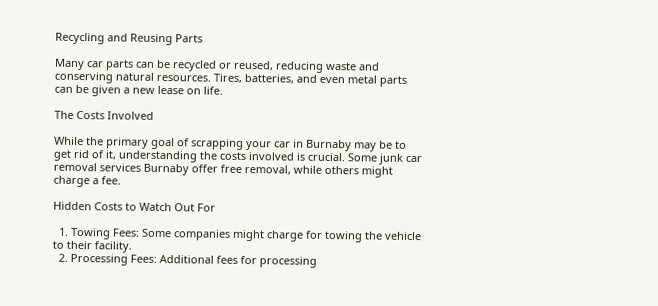Recycling and Reusing Parts

Many car parts can be recycled or reused, reducing waste and conserving natural resources. Tires, batteries, and even metal parts can be given a new lease on life.

The Costs Involved

While the primary goal of scrapping your car in Burnaby may be to get rid of it, understanding the costs involved is crucial. Some junk car removal services Burnaby offer free removal, while others might charge a fee.

Hidden Costs to Watch Out For

  1. Towing Fees: Some companies might charge for towing the vehicle to their facility.
  2. Processing Fees: Additional fees for processing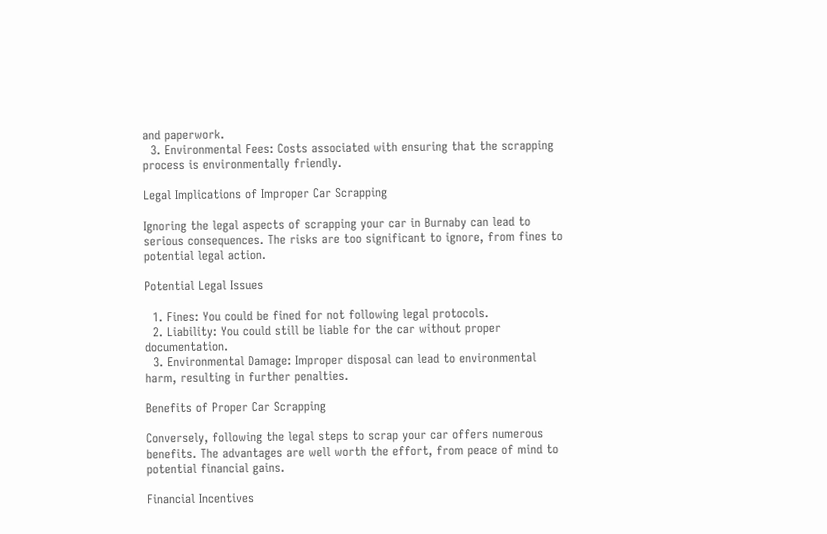and paperwork.
  3. Environmental Fees: Costs associated with ensuring that the scrapping process is environmentally friendly.

Legal Implications of Improper Car Scrapping

Ignoring the legal aspects of scrapping your car in Burnaby can lead to serious consequences. The risks are too significant to ignore, from fines to potential legal action.

Potential Legal Issues

  1. Fines: You could be fined for not following legal protocols.
  2. Liability: You could still be liable for the car without proper documentation.
  3. Environmental Damage: Improper disposal can lead to environmental harm, resulting in further penalties.

Benefits of Proper Car Scrapping

Conversely, following the legal steps to scrap your car offers numerous benefits. The advantages are well worth the effort, from peace of mind to potential financial gains.

Financial Incentives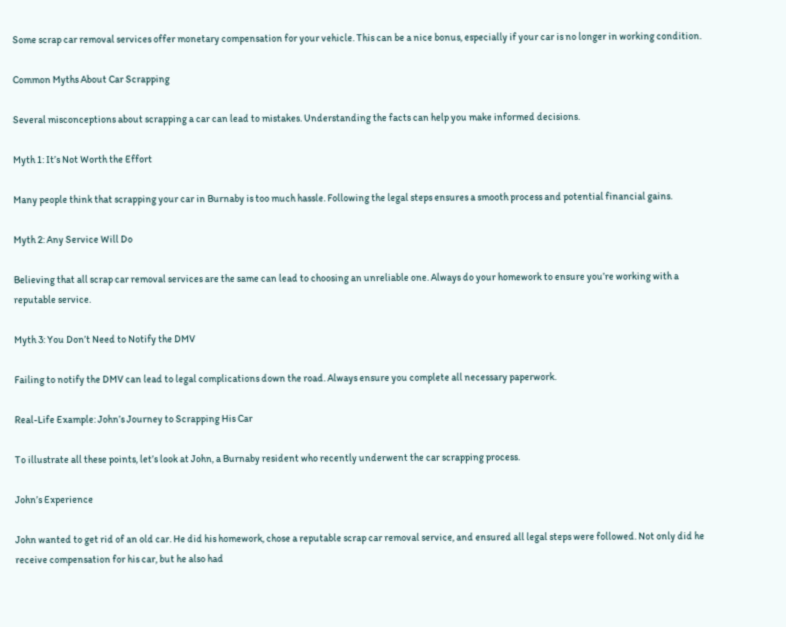Some scrap car removal services offer monetary compensation for your vehicle. This can be a nice bonus, especially if your car is no longer in working condition.

Common Myths About Car Scrapping

Several misconceptions about scrapping a car can lead to mistakes. Understanding the facts can help you make informed decisions.

Myth 1: It’s Not Worth the Effort

Many people think that scrapping your car in Burnaby is too much hassle. Following the legal steps ensures a smooth process and potential financial gains.

Myth 2: Any Service Will Do

Believing that all scrap car removal services are the same can lead to choosing an unreliable one. Always do your homework to ensure you’re working with a reputable service.

Myth 3: You Don’t Need to Notify the DMV

Failing to notify the DMV can lead to legal complications down the road. Always ensure you complete all necessary paperwork.

Real-Life Example: John’s Journey to Scrapping His Car

To illustrate all these points, let’s look at John, a Burnaby resident who recently underwent the car scrapping process.

John’s Experience

John wanted to get rid of an old car. He did his homework, chose a reputable scrap car removal service, and ensured all legal steps were followed. Not only did he receive compensation for his car, but he also had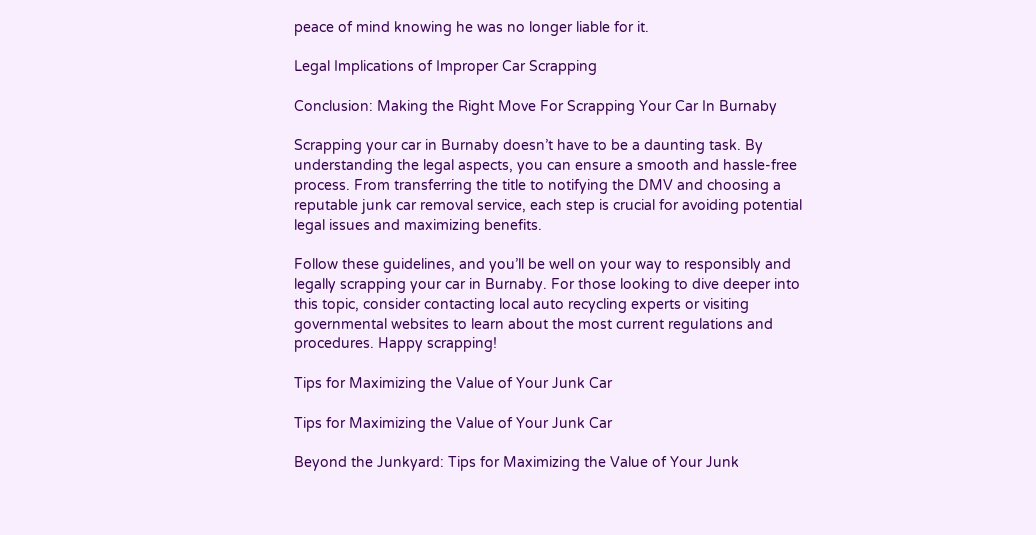peace of mind knowing he was no longer liable for it.

Legal Implications of Improper Car Scrapping

Conclusion: Making the Right Move For Scrapping Your Car In Burnaby

Scrapping your car in Burnaby doesn’t have to be a daunting task. By understanding the legal aspects, you can ensure a smooth and hassle-free process. From transferring the title to notifying the DMV and choosing a reputable junk car removal service, each step is crucial for avoiding potential legal issues and maximizing benefits.

Follow these guidelines, and you’ll be well on your way to responsibly and legally scrapping your car in Burnaby. For those looking to dive deeper into this topic, consider contacting local auto recycling experts or visiting governmental websites to learn about the most current regulations and procedures. Happy scrapping!

Tips for Maximizing the Value of Your Junk Car

Tips for Maximizing the Value of Your Junk Car

Beyond the Junkyard: Tips for Maximizing the Value of Your Junk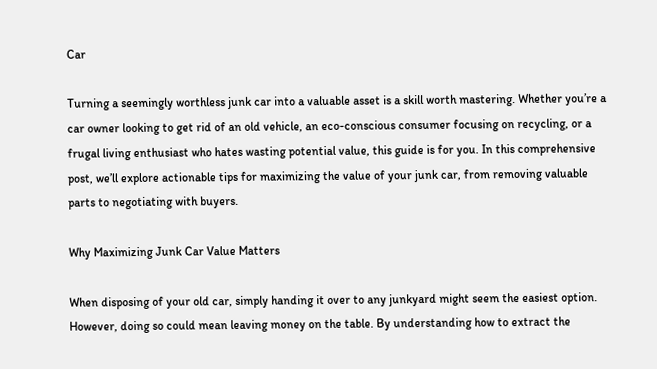Car

Turning a seemingly worthless junk car into a valuable asset is a skill worth mastering. Whether you’re a car owner looking to get rid of an old vehicle, an eco-conscious consumer focusing on recycling, or a frugal living enthusiast who hates wasting potential value, this guide is for you. In this comprehensive post, we’ll explore actionable tips for maximizing the value of your junk car, from removing valuable parts to negotiating with buyers.

Why Maximizing Junk Car Value Matters

When disposing of your old car, simply handing it over to any junkyard might seem the easiest option. However, doing so could mean leaving money on the table. By understanding how to extract the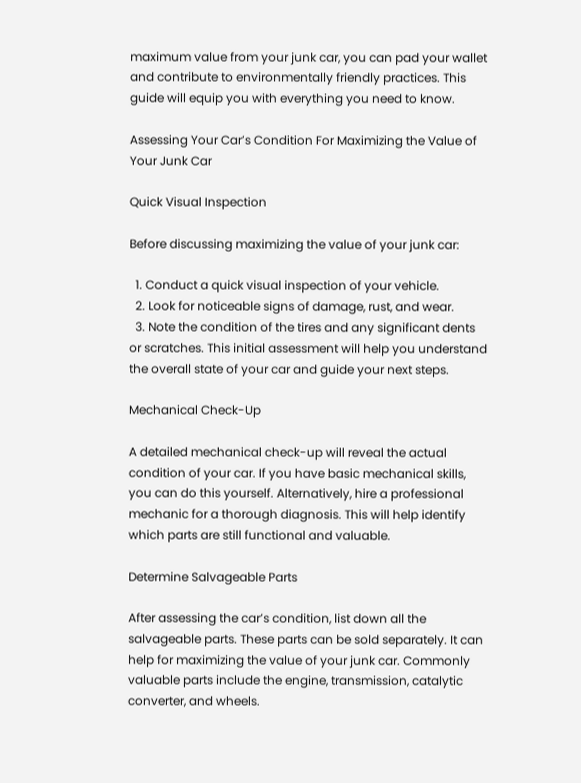maximum value from your junk car, you can pad your wallet and contribute to environmentally friendly practices. This guide will equip you with everything you need to know.

Assessing Your Car’s Condition For Maximizing the Value of Your Junk Car

Quick Visual Inspection

Before discussing maximizing the value of your junk car:

  1. Conduct a quick visual inspection of your vehicle.
  2. Look for noticeable signs of damage, rust, and wear.
  3. Note the condition of the tires and any significant dents or scratches. This initial assessment will help you understand the overall state of your car and guide your next steps.

Mechanical Check-Up

A detailed mechanical check-up will reveal the actual condition of your car. If you have basic mechanical skills, you can do this yourself. Alternatively, hire a professional mechanic for a thorough diagnosis. This will help identify which parts are still functional and valuable.

Determine Salvageable Parts

After assessing the car’s condition, list down all the salvageable parts. These parts can be sold separately. It can help for maximizing the value of your junk car. Commonly valuable parts include the engine, transmission, catalytic converter, and wheels.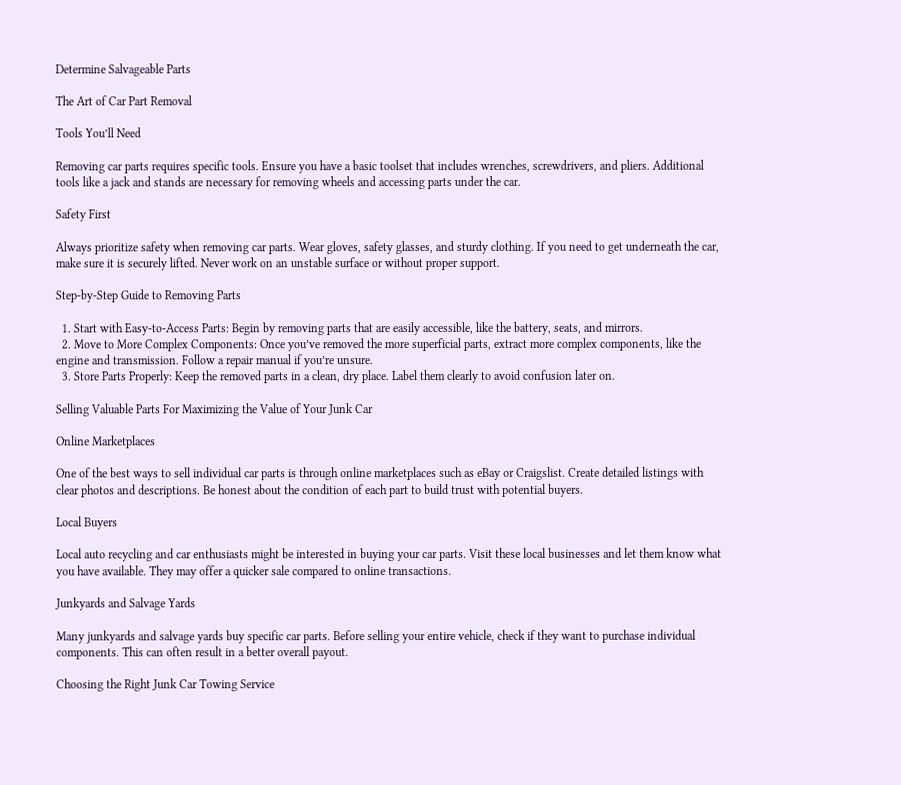Determine Salvageable Parts

The Art of Car Part Removal

Tools You’ll Need

Removing car parts requires specific tools. Ensure you have a basic toolset that includes wrenches, screwdrivers, and pliers. Additional tools like a jack and stands are necessary for removing wheels and accessing parts under the car.

Safety First

Always prioritize safety when removing car parts. Wear gloves, safety glasses, and sturdy clothing. If you need to get underneath the car, make sure it is securely lifted. Never work on an unstable surface or without proper support.

Step-by-Step Guide to Removing Parts

  1. Start with Easy-to-Access Parts: Begin by removing parts that are easily accessible, like the battery, seats, and mirrors.
  2. Move to More Complex Components: Once you’ve removed the more superficial parts, extract more complex components, like the engine and transmission. Follow a repair manual if you’re unsure.
  3. Store Parts Properly: Keep the removed parts in a clean, dry place. Label them clearly to avoid confusion later on.

Selling Valuable Parts For Maximizing the Value of Your Junk Car

Online Marketplaces

One of the best ways to sell individual car parts is through online marketplaces such as eBay or Craigslist. Create detailed listings with clear photos and descriptions. Be honest about the condition of each part to build trust with potential buyers.

Local Buyers

Local auto recycling and car enthusiasts might be interested in buying your car parts. Visit these local businesses and let them know what you have available. They may offer a quicker sale compared to online transactions.

Junkyards and Salvage Yards

Many junkyards and salvage yards buy specific car parts. Before selling your entire vehicle, check if they want to purchase individual components. This can often result in a better overall payout.

Choosing the Right Junk Car Towing Service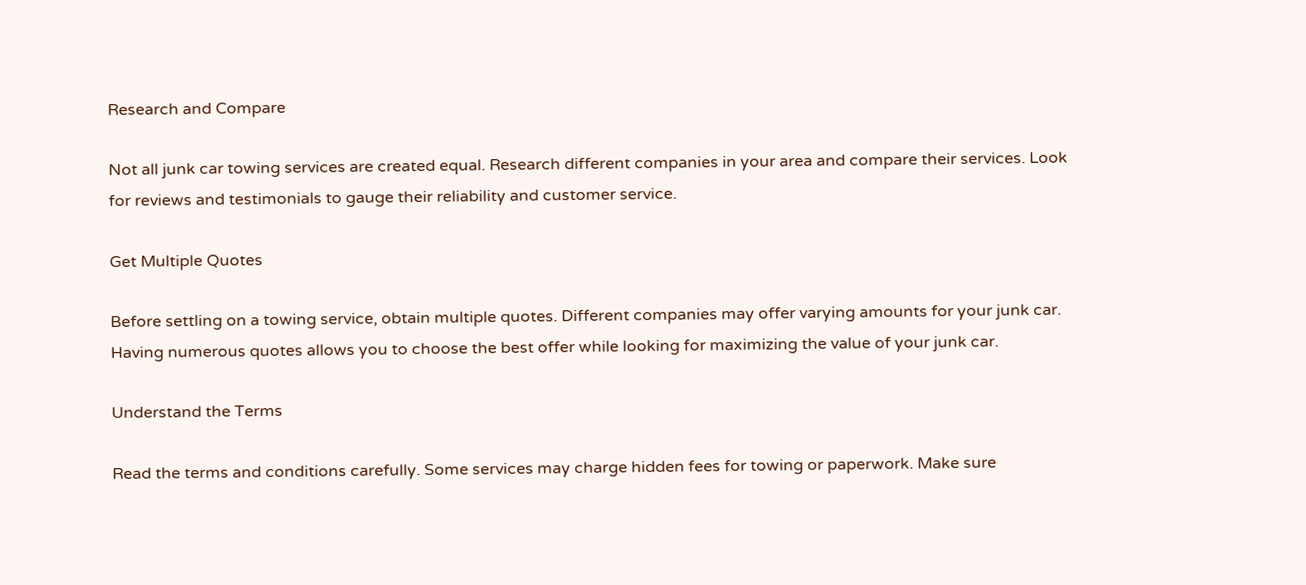Research and Compare

Not all junk car towing services are created equal. Research different companies in your area and compare their services. Look for reviews and testimonials to gauge their reliability and customer service.

Get Multiple Quotes

Before settling on a towing service, obtain multiple quotes. Different companies may offer varying amounts for your junk car. Having numerous quotes allows you to choose the best offer while looking for maximizing the value of your junk car.

Understand the Terms

Read the terms and conditions carefully. Some services may charge hidden fees for towing or paperwork. Make sure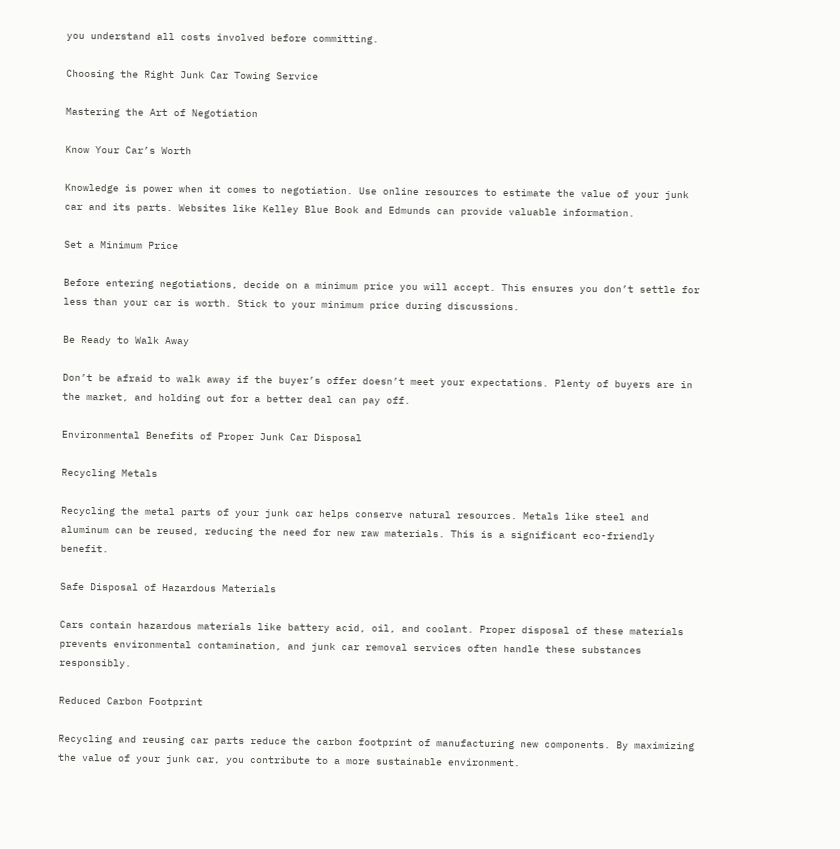you understand all costs involved before committing.

Choosing the Right Junk Car Towing Service

Mastering the Art of Negotiation

Know Your Car’s Worth

Knowledge is power when it comes to negotiation. Use online resources to estimate the value of your junk car and its parts. Websites like Kelley Blue Book and Edmunds can provide valuable information.

Set a Minimum Price

Before entering negotiations, decide on a minimum price you will accept. This ensures you don’t settle for less than your car is worth. Stick to your minimum price during discussions.

Be Ready to Walk Away

Don’t be afraid to walk away if the buyer’s offer doesn’t meet your expectations. Plenty of buyers are in the market, and holding out for a better deal can pay off.

Environmental Benefits of Proper Junk Car Disposal

Recycling Metals

Recycling the metal parts of your junk car helps conserve natural resources. Metals like steel and aluminum can be reused, reducing the need for new raw materials. This is a significant eco-friendly benefit.

Safe Disposal of Hazardous Materials

Cars contain hazardous materials like battery acid, oil, and coolant. Proper disposal of these materials prevents environmental contamination, and junk car removal services often handle these substances responsibly.

Reduced Carbon Footprint

Recycling and reusing car parts reduce the carbon footprint of manufacturing new components. By maximizing the value of your junk car, you contribute to a more sustainable environment.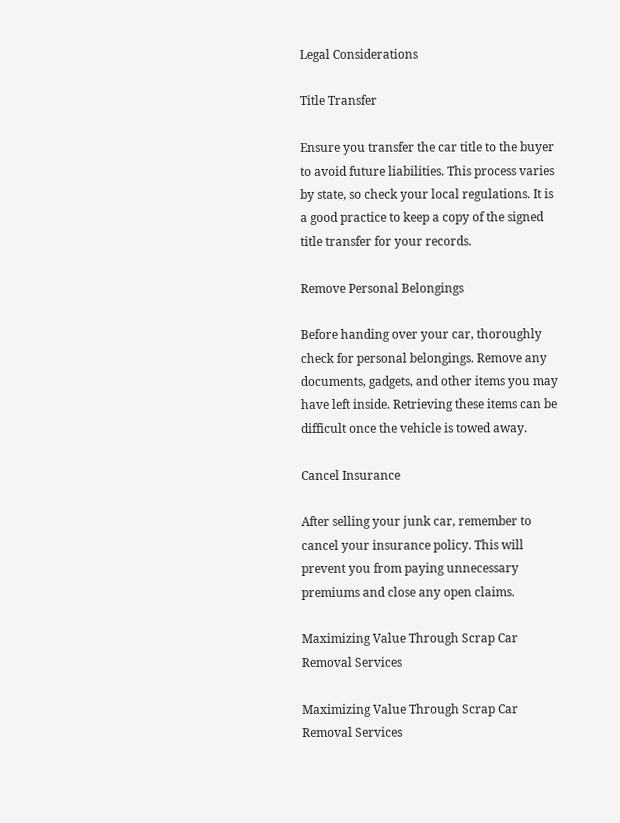Legal Considerations

Title Transfer

Ensure you transfer the car title to the buyer to avoid future liabilities. This process varies by state, so check your local regulations. It is a good practice to keep a copy of the signed title transfer for your records.

Remove Personal Belongings

Before handing over your car, thoroughly check for personal belongings. Remove any documents, gadgets, and other items you may have left inside. Retrieving these items can be difficult once the vehicle is towed away.

Cancel Insurance

After selling your junk car, remember to cancel your insurance policy. This will prevent you from paying unnecessary premiums and close any open claims.

Maximizing Value Through Scrap Car Removal Services

Maximizing Value Through Scrap Car Removal Services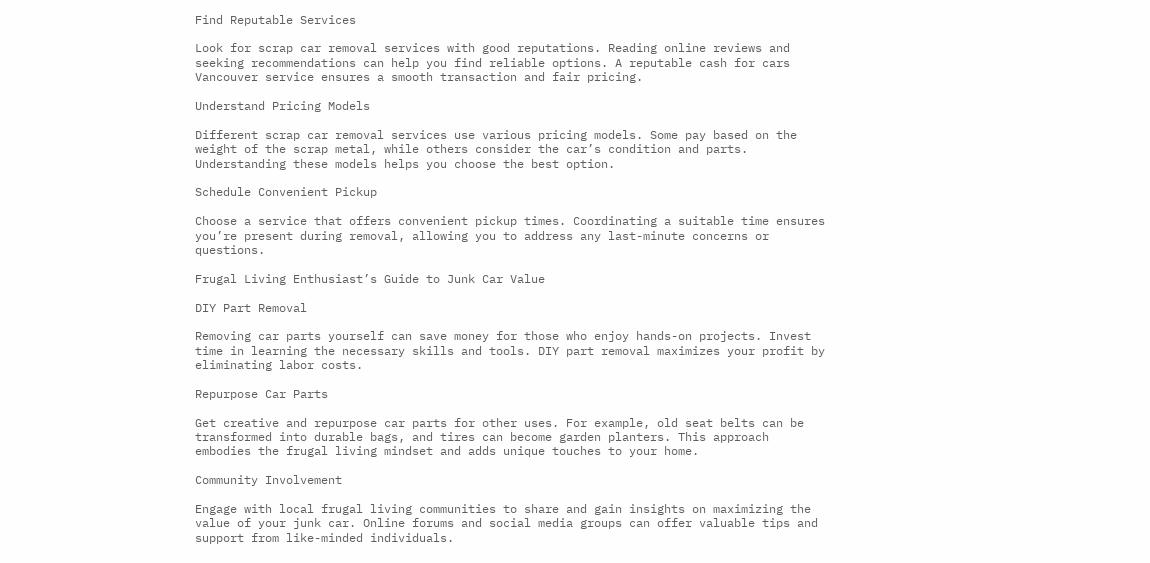Find Reputable Services

Look for scrap car removal services with good reputations. Reading online reviews and seeking recommendations can help you find reliable options. A reputable cash for cars Vancouver service ensures a smooth transaction and fair pricing.

Understand Pricing Models

Different scrap car removal services use various pricing models. Some pay based on the weight of the scrap metal, while others consider the car’s condition and parts. Understanding these models helps you choose the best option.

Schedule Convenient Pickup

Choose a service that offers convenient pickup times. Coordinating a suitable time ensures you’re present during removal, allowing you to address any last-minute concerns or questions.

Frugal Living Enthusiast’s Guide to Junk Car Value

DIY Part Removal

Removing car parts yourself can save money for those who enjoy hands-on projects. Invest time in learning the necessary skills and tools. DIY part removal maximizes your profit by eliminating labor costs.

Repurpose Car Parts

Get creative and repurpose car parts for other uses. For example, old seat belts can be transformed into durable bags, and tires can become garden planters. This approach embodies the frugal living mindset and adds unique touches to your home.

Community Involvement

Engage with local frugal living communities to share and gain insights on maximizing the value of your junk car. Online forums and social media groups can offer valuable tips and support from like-minded individuals.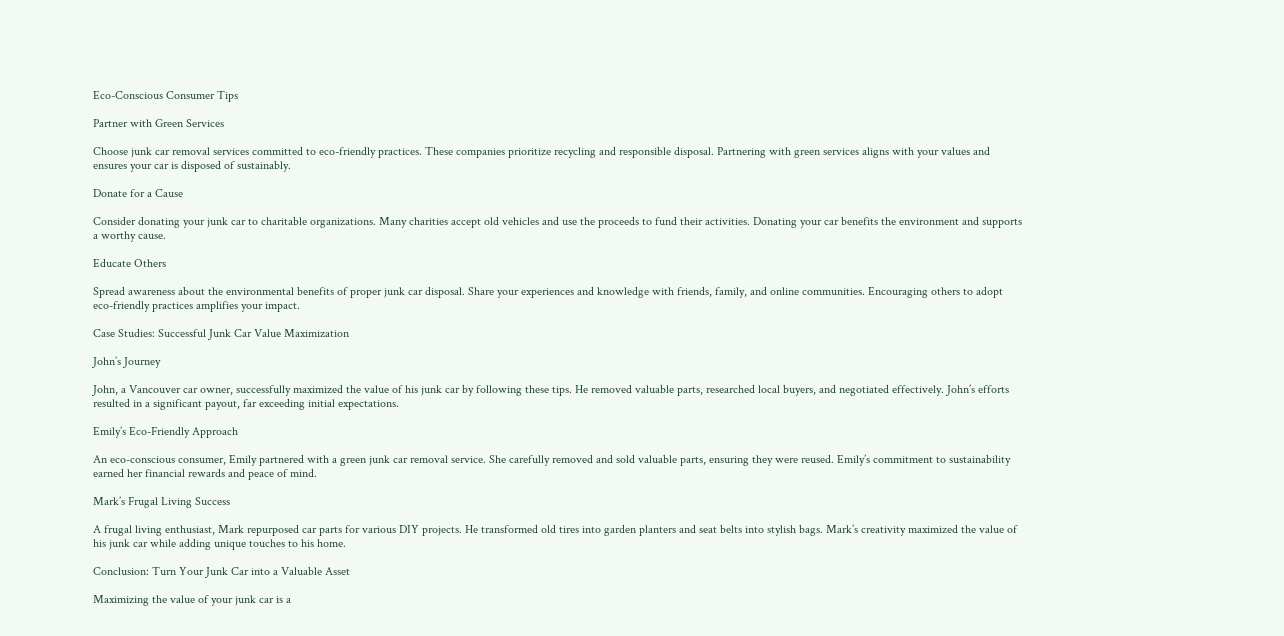Eco-Conscious Consumer Tips

Partner with Green Services

Choose junk car removal services committed to eco-friendly practices. These companies prioritize recycling and responsible disposal. Partnering with green services aligns with your values and ensures your car is disposed of sustainably.

Donate for a Cause

Consider donating your junk car to charitable organizations. Many charities accept old vehicles and use the proceeds to fund their activities. Donating your car benefits the environment and supports a worthy cause.

Educate Others

Spread awareness about the environmental benefits of proper junk car disposal. Share your experiences and knowledge with friends, family, and online communities. Encouraging others to adopt eco-friendly practices amplifies your impact.

Case Studies: Successful Junk Car Value Maximization

John’s Journey

John, a Vancouver car owner, successfully maximized the value of his junk car by following these tips. He removed valuable parts, researched local buyers, and negotiated effectively. John’s efforts resulted in a significant payout, far exceeding initial expectations.

Emily’s Eco-Friendly Approach

An eco-conscious consumer, Emily partnered with a green junk car removal service. She carefully removed and sold valuable parts, ensuring they were reused. Emily’s commitment to sustainability earned her financial rewards and peace of mind.

Mark’s Frugal Living Success

A frugal living enthusiast, Mark repurposed car parts for various DIY projects. He transformed old tires into garden planters and seat belts into stylish bags. Mark’s creativity maximized the value of his junk car while adding unique touches to his home.

Conclusion: Turn Your Junk Car into a Valuable Asset

Maximizing the value of your junk car is a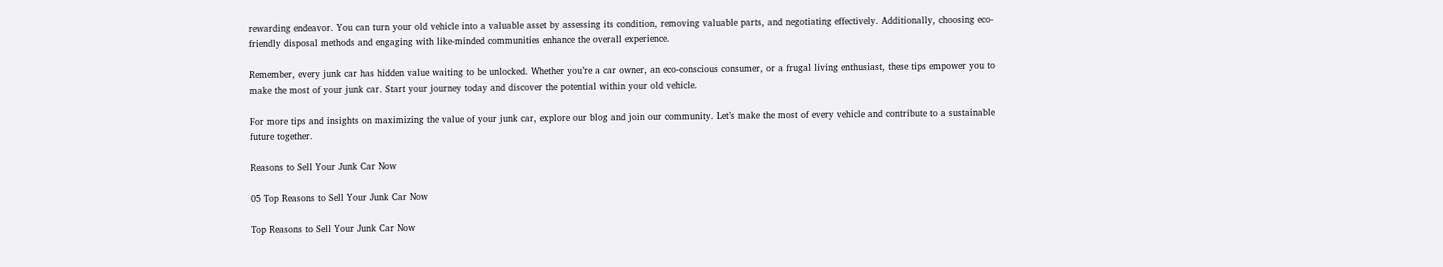rewarding endeavor. You can turn your old vehicle into a valuable asset by assessing its condition, removing valuable parts, and negotiating effectively. Additionally, choosing eco-friendly disposal methods and engaging with like-minded communities enhance the overall experience.

Remember, every junk car has hidden value waiting to be unlocked. Whether you’re a car owner, an eco-conscious consumer, or a frugal living enthusiast, these tips empower you to make the most of your junk car. Start your journey today and discover the potential within your old vehicle.

For more tips and insights on maximizing the value of your junk car, explore our blog and join our community. Let’s make the most of every vehicle and contribute to a sustainable future together.

Reasons to Sell Your Junk Car Now

05 Top Reasons to Sell Your Junk Car Now

Top Reasons to Sell Your Junk Car Now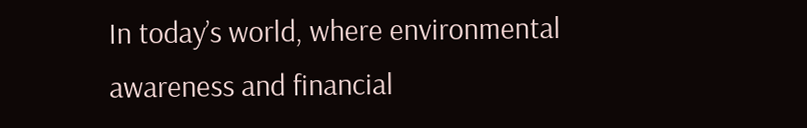In today’s world, where environmental awareness and financial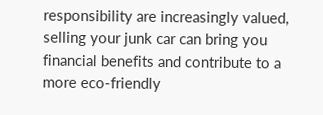responsibility are increasingly valued, selling your junk car can bring you financial benefits and contribute to a more eco-friendly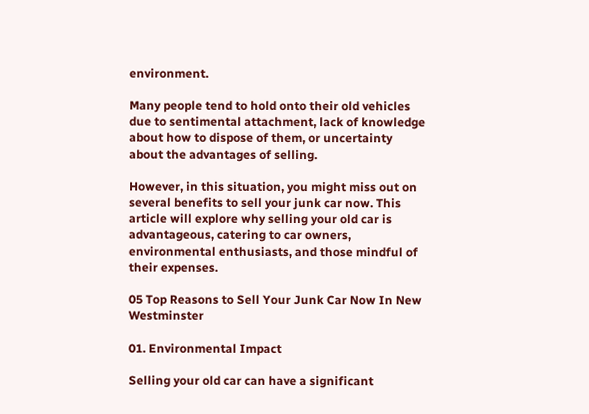environment.

Many people tend to hold onto their old vehicles due to sentimental attachment, lack of knowledge about how to dispose of them, or uncertainty about the advantages of selling.

However, in this situation, you might miss out on several benefits to sell your junk car now. This article will explore why selling your old car is advantageous, catering to car owners, environmental enthusiasts, and those mindful of their expenses.

05 Top Reasons to Sell Your Junk Car Now In New Westminster

01. Environmental Impact

Selling your old car can have a significant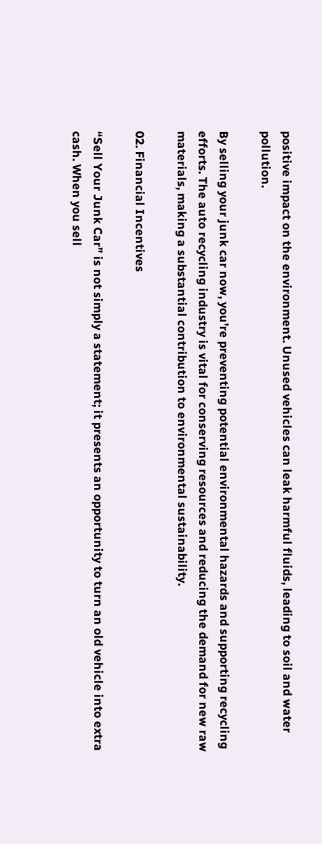positive impact on the environment. Unused vehicles can leak harmful fluids, leading to soil and water pollution.

By selling your junk car now, you’re preventing potential environmental hazards and supporting recycling efforts. The auto recycling industry is vital for conserving resources and reducing the demand for new raw materials, making a substantial contribution to environmental sustainability.

02. Financial Incentives

“Sell Your Junk Car” is not simply a statement; it presents an opportunity to turn an old vehicle into extra cash. When you sell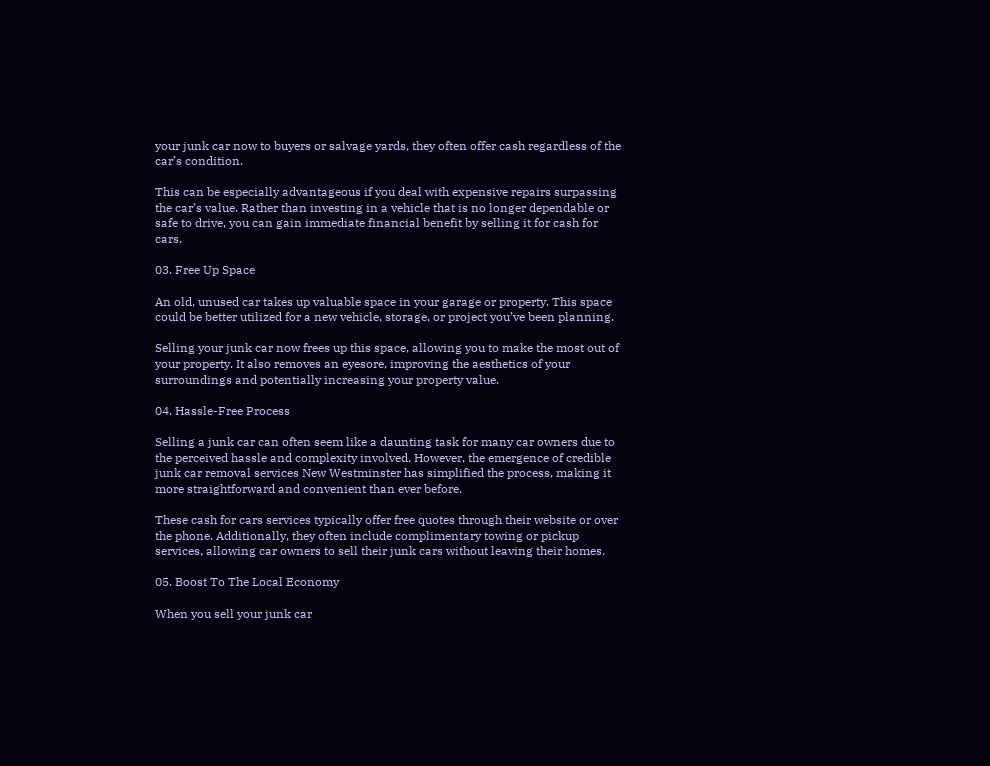your junk car now to buyers or salvage yards, they often offer cash regardless of the car’s condition.

This can be especially advantageous if you deal with expensive repairs surpassing the car’s value. Rather than investing in a vehicle that is no longer dependable or safe to drive, you can gain immediate financial benefit by selling it for cash for cars.

03. Free Up Space

An old, unused car takes up valuable space in your garage or property. This space could be better utilized for a new vehicle, storage, or project you’ve been planning.

Selling your junk car now frees up this space, allowing you to make the most out of your property. It also removes an eyesore, improving the aesthetics of your surroundings and potentially increasing your property value.

04. Hassle-Free Process

Selling a junk car can often seem like a daunting task for many car owners due to the perceived hassle and complexity involved. However, the emergence of credible junk car removal services New Westminster has simplified the process, making it more straightforward and convenient than ever before.

These cash for cars services typically offer free quotes through their website or over the phone. Additionally, they often include complimentary towing or pickup services, allowing car owners to sell their junk cars without leaving their homes.

05. Boost To The Local Economy

When you sell your junk car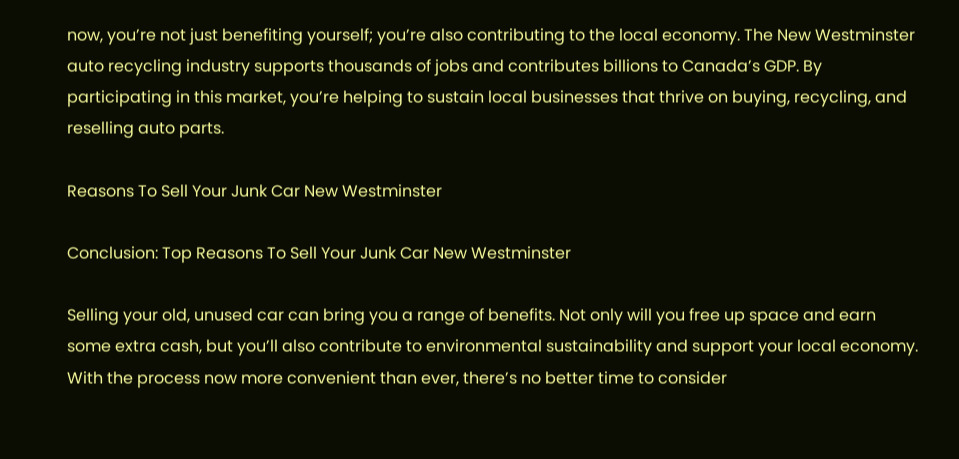now, you’re not just benefiting yourself; you’re also contributing to the local economy. The New Westminster auto recycling industry supports thousands of jobs and contributes billions to Canada’s GDP. By participating in this market, you’re helping to sustain local businesses that thrive on buying, recycling, and reselling auto parts.

Reasons To Sell Your Junk Car New Westminster

Conclusion: Top Reasons To Sell Your Junk Car New Westminster

Selling your old, unused car can bring you a range of benefits. Not only will you free up space and earn some extra cash, but you’ll also contribute to environmental sustainability and support your local economy. With the process now more convenient than ever, there’s no better time to consider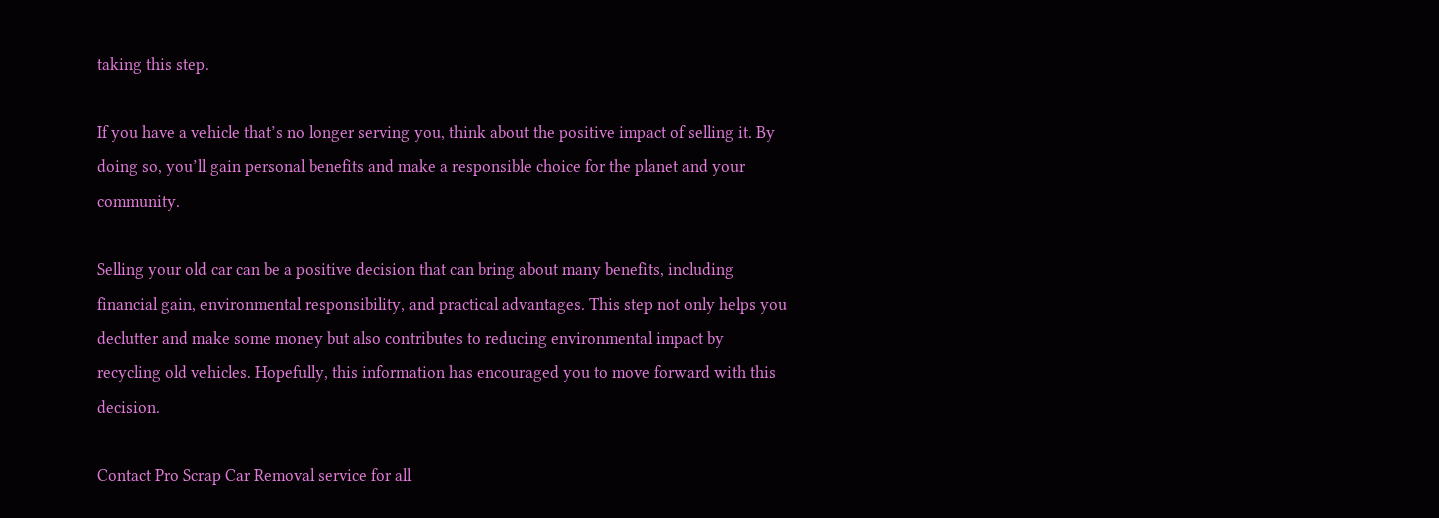taking this step.

If you have a vehicle that’s no longer serving you, think about the positive impact of selling it. By doing so, you’ll gain personal benefits and make a responsible choice for the planet and your community.

Selling your old car can be a positive decision that can bring about many benefits, including financial gain, environmental responsibility, and practical advantages. This step not only helps you declutter and make some money but also contributes to reducing environmental impact by recycling old vehicles. Hopefully, this information has encouraged you to move forward with this decision.

Contact Pro Scrap Car Removal service for all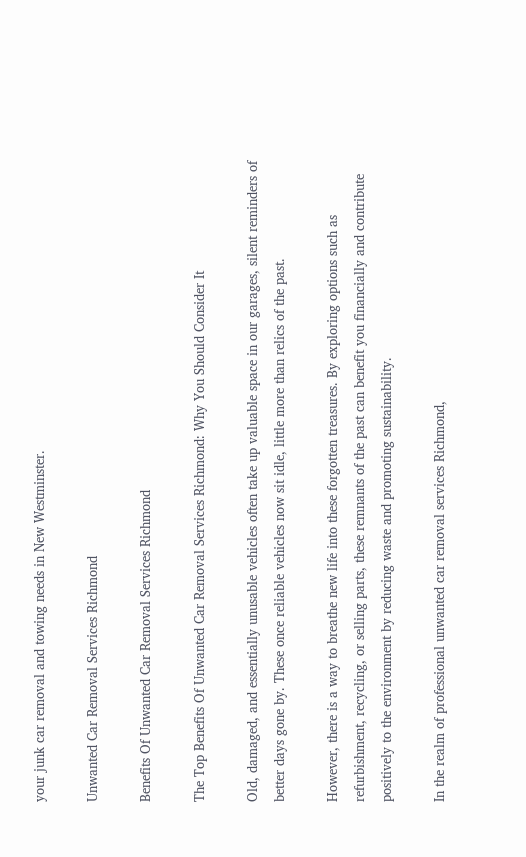your junk car removal and towing needs in New Westminster.

Unwanted Car Removal Services Richmond

Benefits Of Unwanted Car Removal Services Richmond

The Top Benefits Of Unwanted Car Removal Services Richmond: Why You Should Consider It

Old, damaged, and essentially unusable vehicles often take up valuable space in our garages, silent reminders of better days gone by. These once reliable vehicles now sit idle, little more than relics of the past.

However, there is a way to breathe new life into these forgotten treasures. By exploring options such as refurbishment, recycling, or selling parts, these remnants of the past can benefit you financially and contribute positively to the environment by reducing waste and promoting sustainability.

In the realm of professional unwanted car removal services Richmond,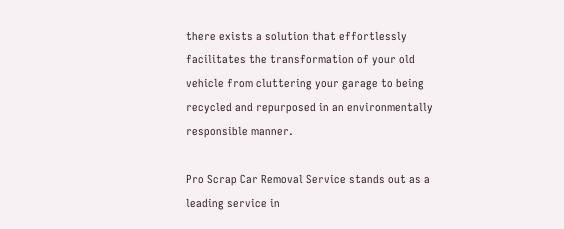there exists a solution that effortlessly facilitates the transformation of your old vehicle from cluttering your garage to being recycled and repurposed in an environmentally responsible manner.

Pro Scrap Car Removal Service stands out as a leading service in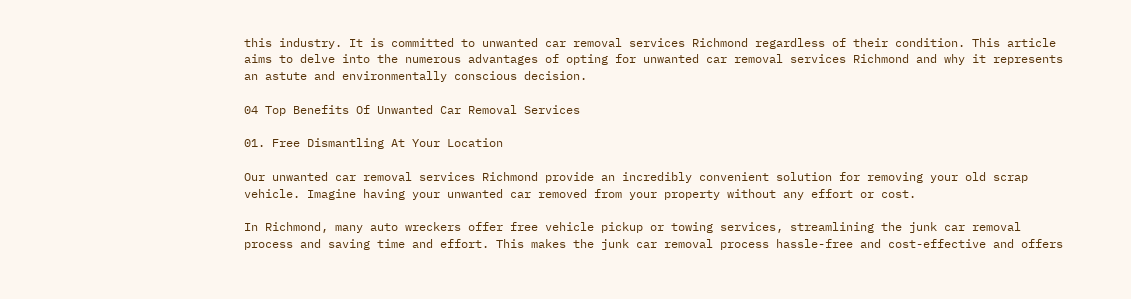this industry. It is committed to unwanted car removal services Richmond regardless of their condition. This article aims to delve into the numerous advantages of opting for unwanted car removal services Richmond and why it represents an astute and environmentally conscious decision.

04 Top Benefits Of Unwanted Car Removal Services

01. Free Dismantling At Your Location

Our unwanted car removal services Richmond provide an incredibly convenient solution for removing your old scrap vehicle. Imagine having your unwanted car removed from your property without any effort or cost.

In Richmond, many auto wreckers offer free vehicle pickup or towing services, streamlining the junk car removal process and saving time and effort. This makes the junk car removal process hassle-free and cost-effective and offers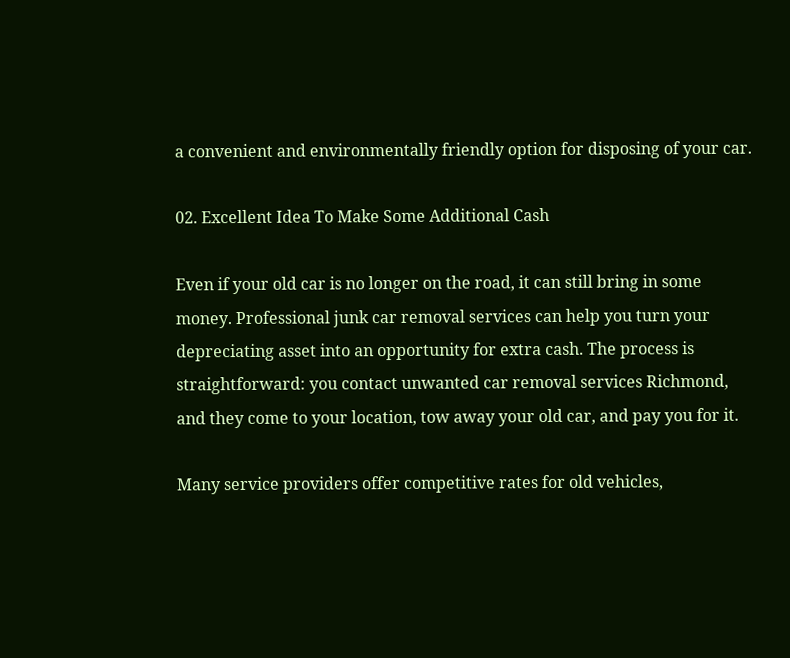a convenient and environmentally friendly option for disposing of your car.

02. Excellent Idea To Make Some Additional Cash

Even if your old car is no longer on the road, it can still bring in some money. Professional junk car removal services can help you turn your depreciating asset into an opportunity for extra cash. The process is straightforward: you contact unwanted car removal services Richmond, and they come to your location, tow away your old car, and pay you for it.

Many service providers offer competitive rates for old vehicles,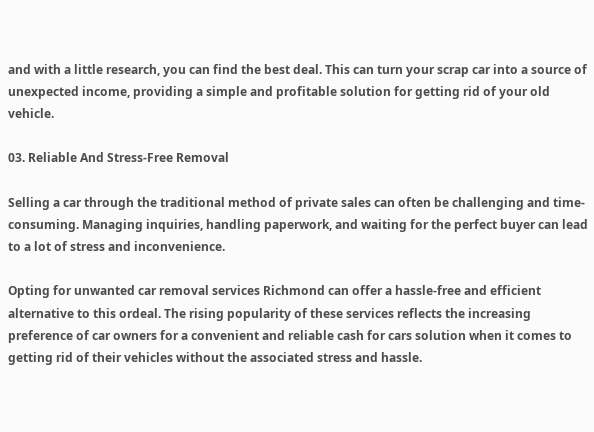and with a little research, you can find the best deal. This can turn your scrap car into a source of unexpected income, providing a simple and profitable solution for getting rid of your old vehicle.

03. Reliable And Stress-Free Removal

Selling a car through the traditional method of private sales can often be challenging and time-consuming. Managing inquiries, handling paperwork, and waiting for the perfect buyer can lead to a lot of stress and inconvenience.

Opting for unwanted car removal services Richmond can offer a hassle-free and efficient alternative to this ordeal. The rising popularity of these services reflects the increasing preference of car owners for a convenient and reliable cash for cars solution when it comes to getting rid of their vehicles without the associated stress and hassle.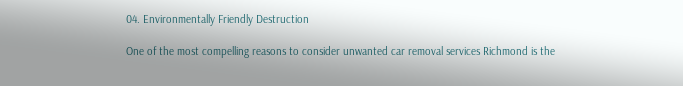04. Environmentally Friendly Destruction

One of the most compelling reasons to consider unwanted car removal services Richmond is the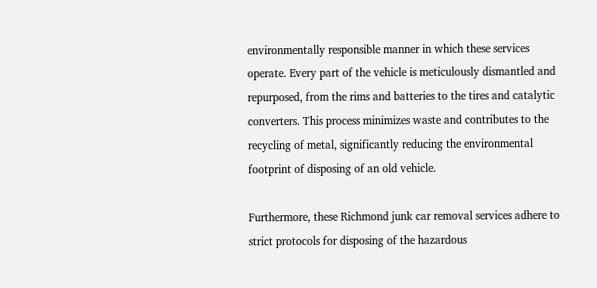environmentally responsible manner in which these services operate. Every part of the vehicle is meticulously dismantled and repurposed, from the rims and batteries to the tires and catalytic converters. This process minimizes waste and contributes to the recycling of metal, significantly reducing the environmental footprint of disposing of an old vehicle.

Furthermore, these Richmond junk car removal services adhere to strict protocols for disposing of the hazardous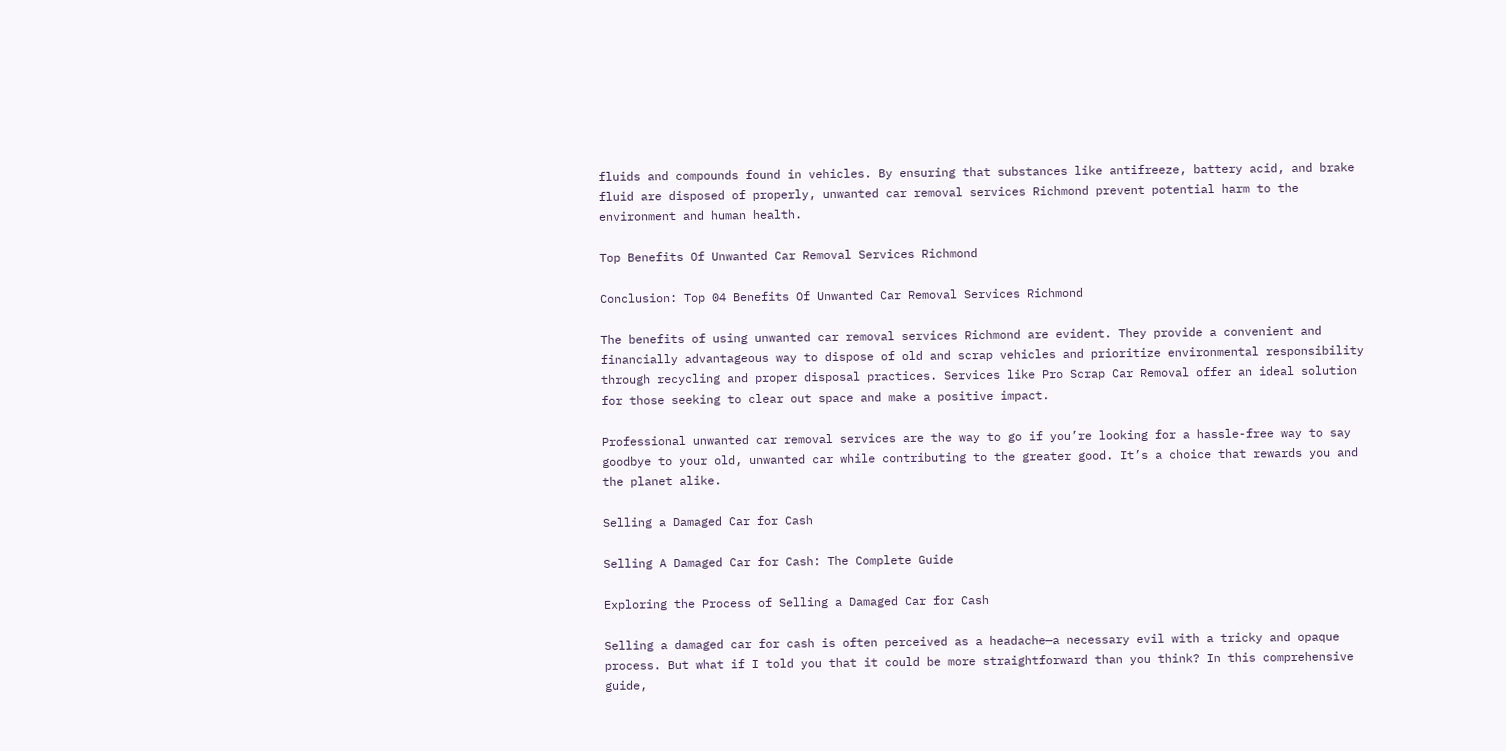fluids and compounds found in vehicles. By ensuring that substances like antifreeze, battery acid, and brake fluid are disposed of properly, unwanted car removal services Richmond prevent potential harm to the environment and human health.

Top Benefits Of Unwanted Car Removal Services Richmond

Conclusion: Top 04 Benefits Of Unwanted Car Removal Services Richmond

The benefits of using unwanted car removal services Richmond are evident. They provide a convenient and financially advantageous way to dispose of old and scrap vehicles and prioritize environmental responsibility through recycling and proper disposal practices. Services like Pro Scrap Car Removal offer an ideal solution for those seeking to clear out space and make a positive impact.

Professional unwanted car removal services are the way to go if you’re looking for a hassle-free way to say goodbye to your old, unwanted car while contributing to the greater good. It’s a choice that rewards you and the planet alike.

Selling a Damaged Car for Cash

Selling A Damaged Car for Cash: The Complete Guide

Exploring the Process of Selling a Damaged Car for Cash

Selling a damaged car for cash is often perceived as a headache—a necessary evil with a tricky and opaque process. But what if I told you that it could be more straightforward than you think? In this comprehensive guide,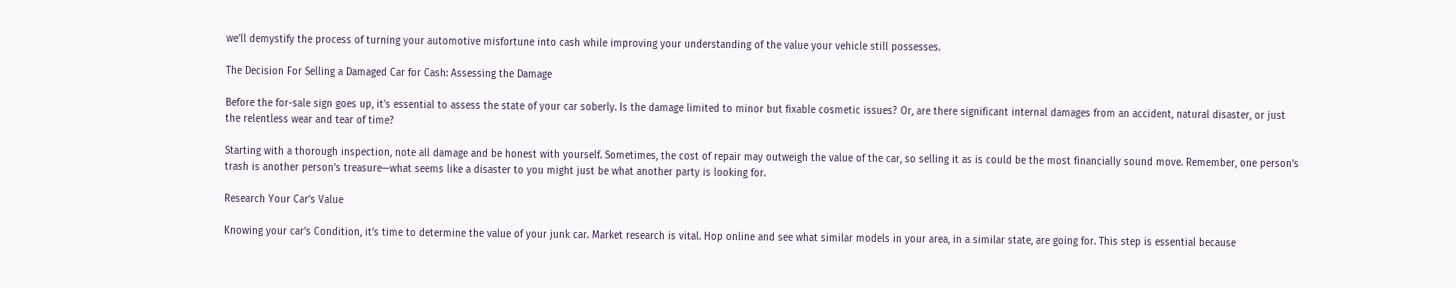we’ll demystify the process of turning your automotive misfortune into cash while improving your understanding of the value your vehicle still possesses.

The Decision For Selling a Damaged Car for Cash: Assessing the Damage

Before the for-sale sign goes up, it’s essential to assess the state of your car soberly. Is the damage limited to minor but fixable cosmetic issues? Or, are there significant internal damages from an accident, natural disaster, or just the relentless wear and tear of time?

Starting with a thorough inspection, note all damage and be honest with yourself. Sometimes, the cost of repair may outweigh the value of the car, so selling it as is could be the most financially sound move. Remember, one person’s trash is another person’s treasure—what seems like a disaster to you might just be what another party is looking for.

Research Your Car’s Value

Knowing your car’s Condition, it’s time to determine the value of your junk car. Market research is vital. Hop online and see what similar models in your area, in a similar state, are going for. This step is essential because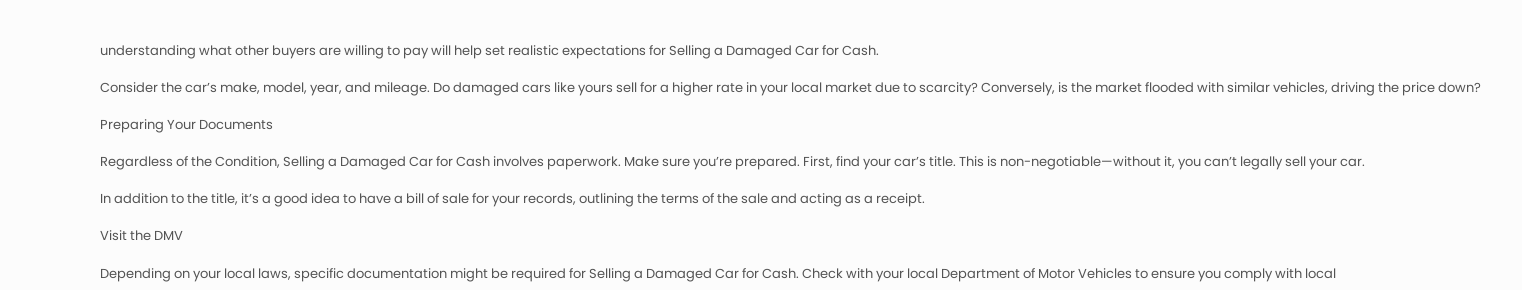understanding what other buyers are willing to pay will help set realistic expectations for Selling a Damaged Car for Cash.

Consider the car’s make, model, year, and mileage. Do damaged cars like yours sell for a higher rate in your local market due to scarcity? Conversely, is the market flooded with similar vehicles, driving the price down?

Preparing Your Documents

Regardless of the Condition, Selling a Damaged Car for Cash involves paperwork. Make sure you’re prepared. First, find your car’s title. This is non-negotiable—without it, you can’t legally sell your car.

In addition to the title, it’s a good idea to have a bill of sale for your records, outlining the terms of the sale and acting as a receipt.

Visit the DMV

Depending on your local laws, specific documentation might be required for Selling a Damaged Car for Cash. Check with your local Department of Motor Vehicles to ensure you comply with local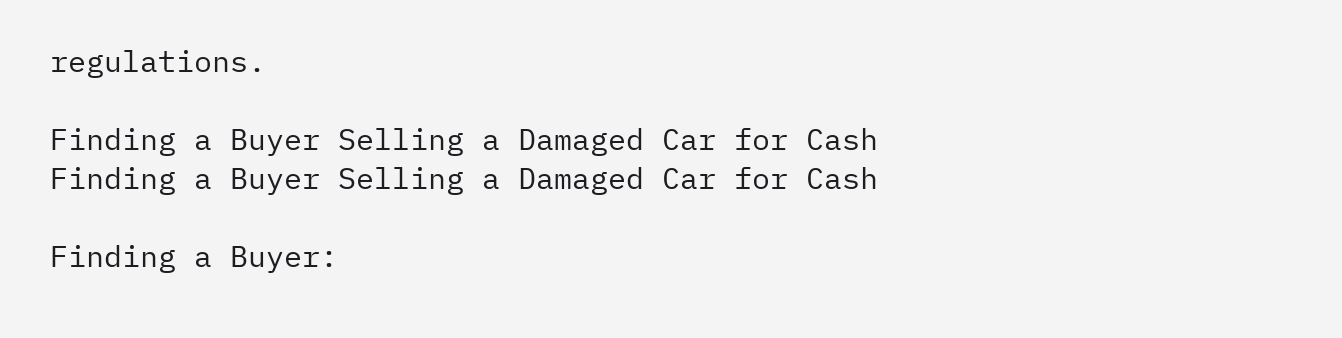regulations.

Finding a Buyer Selling a Damaged Car for Cash
Finding a Buyer Selling a Damaged Car for Cash

Finding a Buyer: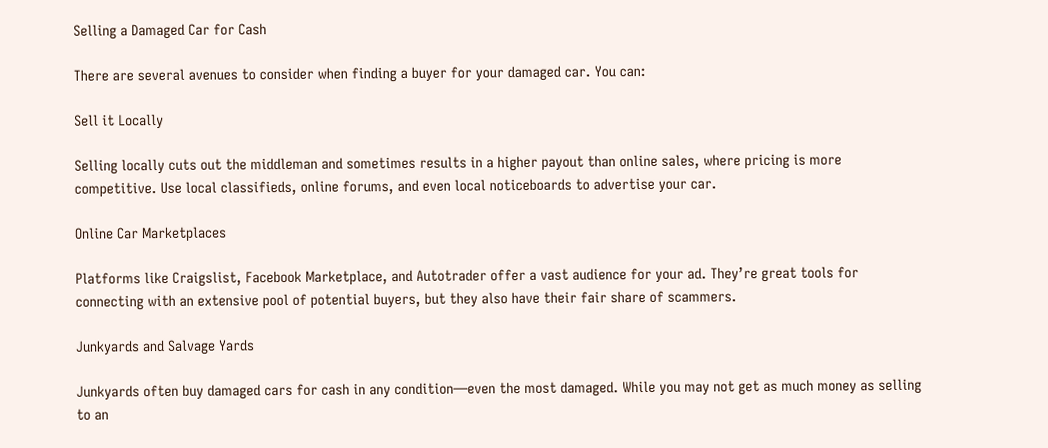Selling a Damaged Car for Cash

There are several avenues to consider when finding a buyer for your damaged car. You can:

Sell it Locally

Selling locally cuts out the middleman and sometimes results in a higher payout than online sales, where pricing is more competitive. Use local classifieds, online forums, and even local noticeboards to advertise your car.

Online Car Marketplaces

Platforms like Craigslist, Facebook Marketplace, and Autotrader offer a vast audience for your ad. They’re great tools for connecting with an extensive pool of potential buyers, but they also have their fair share of scammers.

Junkyards and Salvage Yards

Junkyards often buy damaged cars for cash in any condition—even the most damaged. While you may not get as much money as selling to an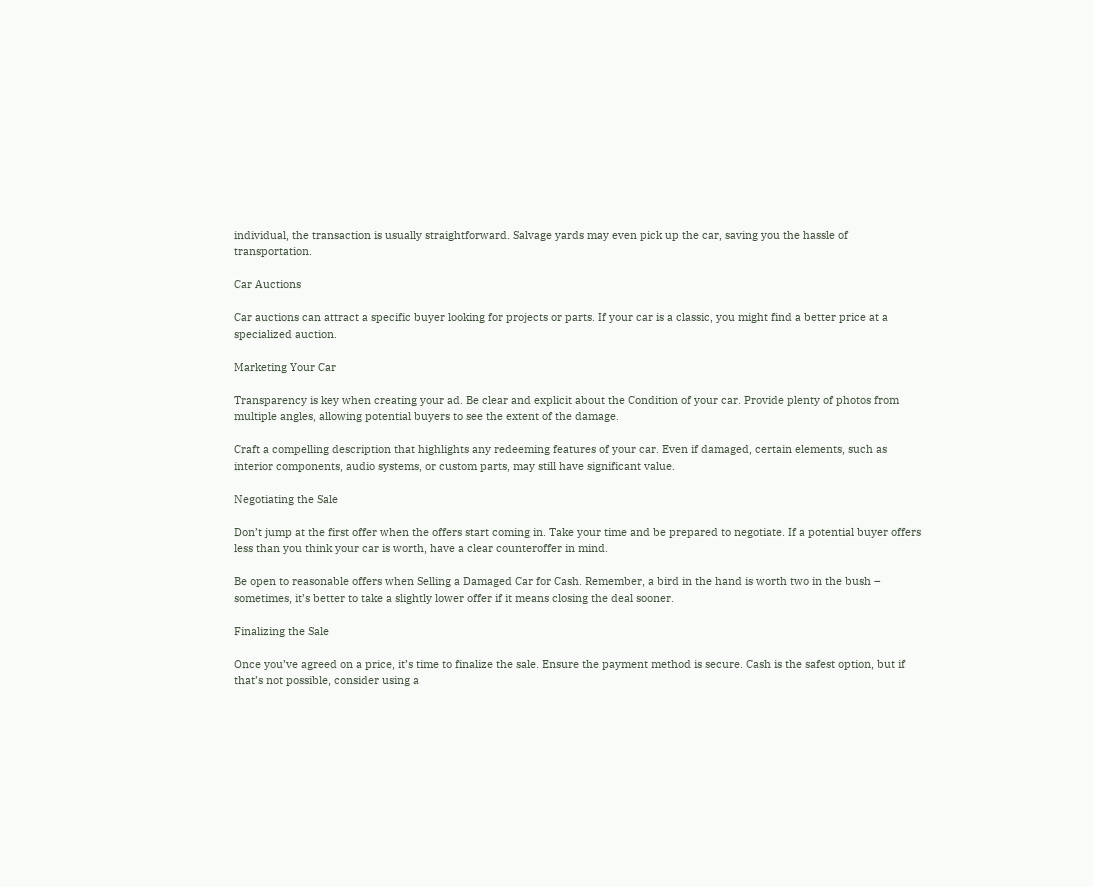individual, the transaction is usually straightforward. Salvage yards may even pick up the car, saving you the hassle of transportation.

Car Auctions

Car auctions can attract a specific buyer looking for projects or parts. If your car is a classic, you might find a better price at a specialized auction.

Marketing Your Car

Transparency is key when creating your ad. Be clear and explicit about the Condition of your car. Provide plenty of photos from multiple angles, allowing potential buyers to see the extent of the damage.

Craft a compelling description that highlights any redeeming features of your car. Even if damaged, certain elements, such as interior components, audio systems, or custom parts, may still have significant value.

Negotiating the Sale

Don’t jump at the first offer when the offers start coming in. Take your time and be prepared to negotiate. If a potential buyer offers less than you think your car is worth, have a clear counteroffer in mind.

Be open to reasonable offers when Selling a Damaged Car for Cash. Remember, a bird in the hand is worth two in the bush – sometimes, it’s better to take a slightly lower offer if it means closing the deal sooner.

Finalizing the Sale

Once you’ve agreed on a price, it’s time to finalize the sale. Ensure the payment method is secure. Cash is the safest option, but if that’s not possible, consider using a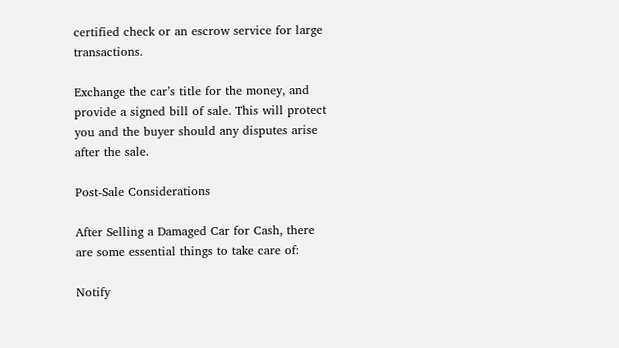certified check or an escrow service for large transactions.

Exchange the car’s title for the money, and provide a signed bill of sale. This will protect you and the buyer should any disputes arise after the sale.

Post-Sale Considerations

After Selling a Damaged Car for Cash, there are some essential things to take care of:

Notify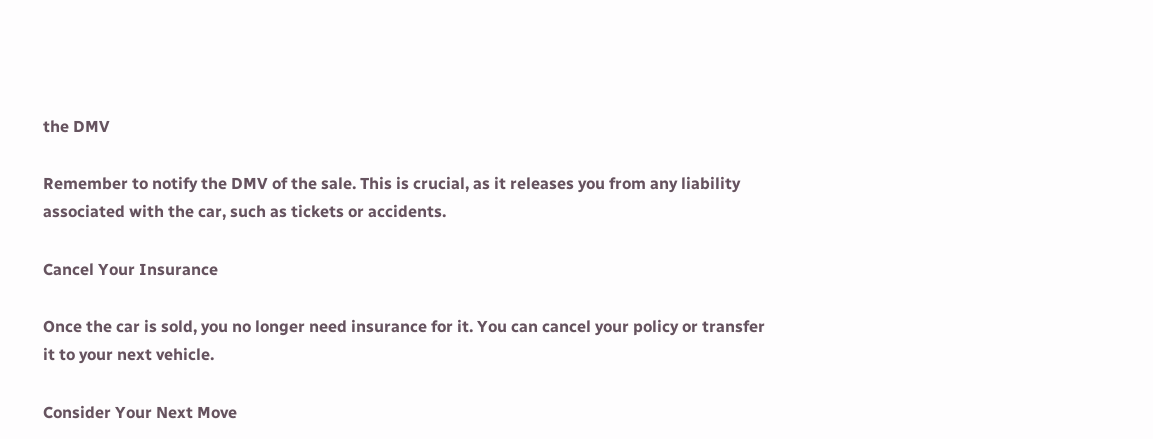the DMV

Remember to notify the DMV of the sale. This is crucial, as it releases you from any liability associated with the car, such as tickets or accidents.

Cancel Your Insurance

Once the car is sold, you no longer need insurance for it. You can cancel your policy or transfer it to your next vehicle.

Consider Your Next Move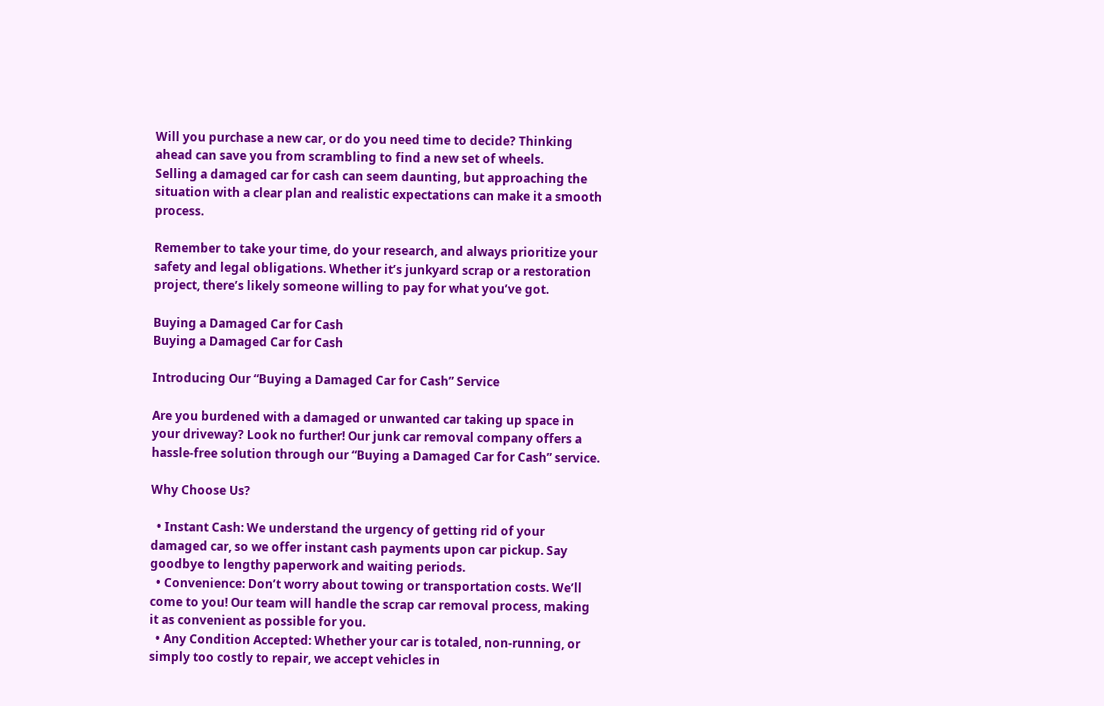Will you purchase a new car, or do you need time to decide? Thinking ahead can save you from scrambling to find a new set of wheels.
Selling a damaged car for cash can seem daunting, but approaching the situation with a clear plan and realistic expectations can make it a smooth process.

Remember to take your time, do your research, and always prioritize your safety and legal obligations. Whether it’s junkyard scrap or a restoration project, there’s likely someone willing to pay for what you’ve got.

Buying a Damaged Car for Cash
Buying a Damaged Car for Cash

Introducing Our “Buying a Damaged Car for Cash” Service

Are you burdened with a damaged or unwanted car taking up space in your driveway? Look no further! Our junk car removal company offers a hassle-free solution through our “Buying a Damaged Car for Cash” service.

Why Choose Us?

  • Instant Cash: We understand the urgency of getting rid of your damaged car, so we offer instant cash payments upon car pickup. Say goodbye to lengthy paperwork and waiting periods.
  • Convenience: Don’t worry about towing or transportation costs. We’ll come to you! Our team will handle the scrap car removal process, making it as convenient as possible for you.
  • Any Condition Accepted: Whether your car is totaled, non-running, or simply too costly to repair, we accept vehicles in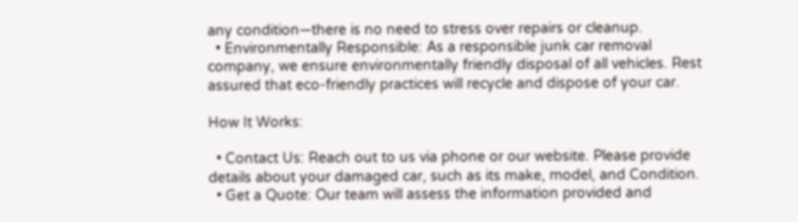any condition—there is no need to stress over repairs or cleanup.
  • Environmentally Responsible: As a responsible junk car removal company, we ensure environmentally friendly disposal of all vehicles. Rest assured that eco-friendly practices will recycle and dispose of your car.

How It Works:

  • Contact Us: Reach out to us via phone or our website. Please provide details about your damaged car, such as its make, model, and Condition.
  • Get a Quote: Our team will assess the information provided and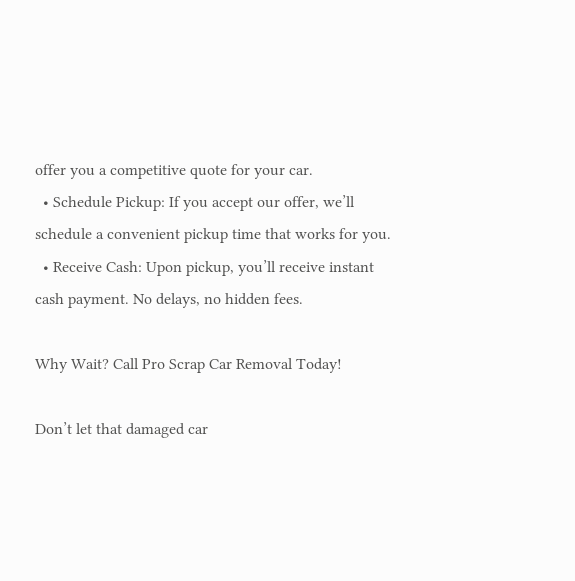offer you a competitive quote for your car.
  • Schedule Pickup: If you accept our offer, we’ll schedule a convenient pickup time that works for you.
  • Receive Cash: Upon pickup, you’ll receive instant cash payment. No delays, no hidden fees.

Why Wait? Call Pro Scrap Car Removal Today!

Don’t let that damaged car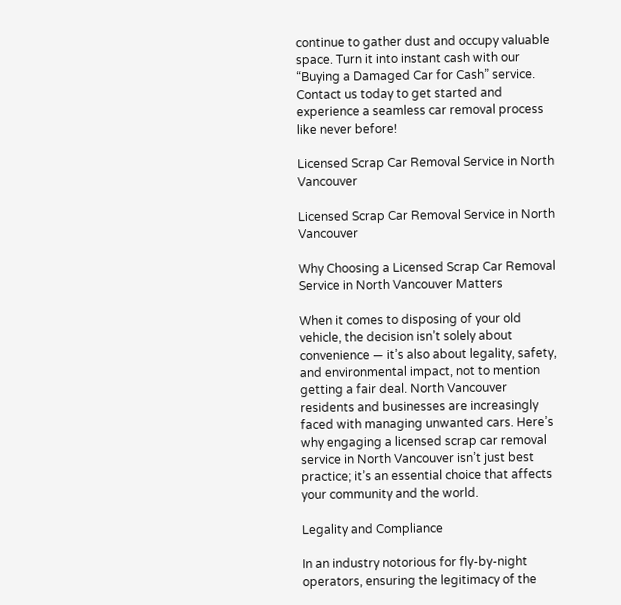continue to gather dust and occupy valuable space. Turn it into instant cash with our “Buying a Damaged Car for Cash” service. Contact us today to get started and experience a seamless car removal process like never before!

Licensed Scrap Car Removal Service in North Vancouver

Licensed Scrap Car Removal Service in North Vancouver

Why Choosing a Licensed Scrap Car Removal Service in North Vancouver Matters

When it comes to disposing of your old vehicle, the decision isn’t solely about convenience — it’s also about legality, safety, and environmental impact, not to mention getting a fair deal. North Vancouver residents and businesses are increasingly faced with managing unwanted cars. Here’s why engaging a licensed scrap car removal service in North Vancouver isn’t just best practice; it’s an essential choice that affects your community and the world.

Legality and Compliance

In an industry notorious for fly-by-night operators, ensuring the legitimacy of the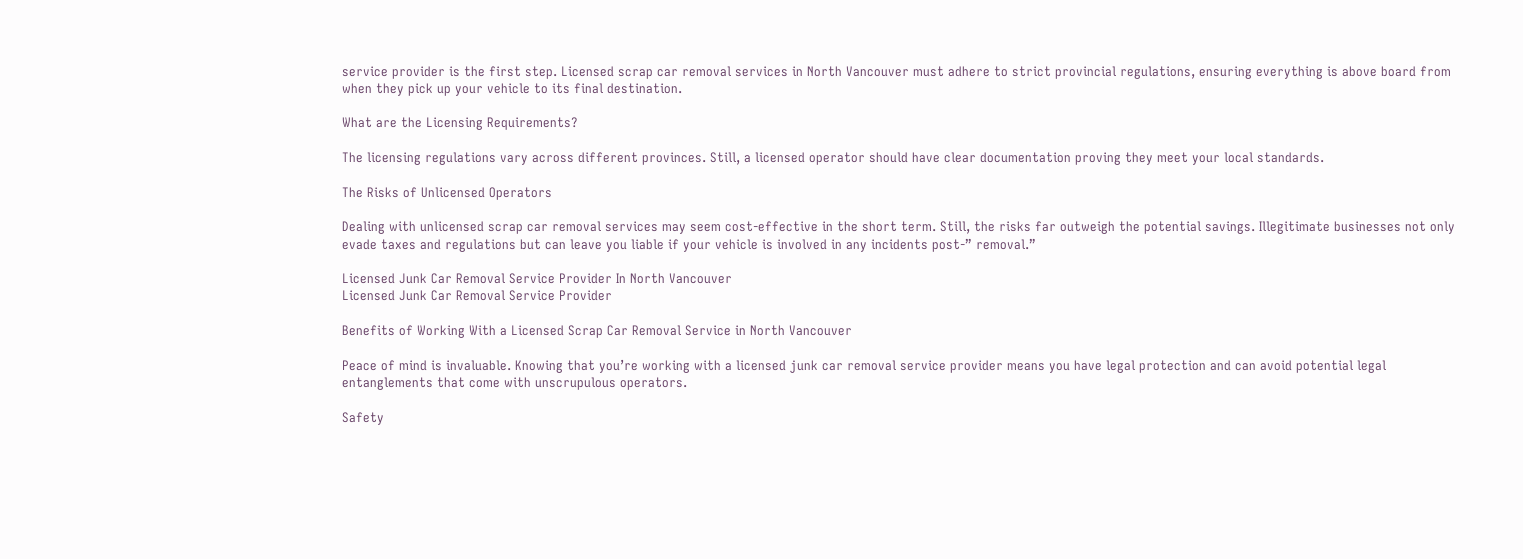service provider is the first step. Licensed scrap car removal services in North Vancouver must adhere to strict provincial regulations, ensuring everything is above board from when they pick up your vehicle to its final destination.

What are the Licensing Requirements?

The licensing regulations vary across different provinces. Still, a licensed operator should have clear documentation proving they meet your local standards.

The Risks of Unlicensed Operators

Dealing with unlicensed scrap car removal services may seem cost-effective in the short term. Still, the risks far outweigh the potential savings. Illegitimate businesses not only evade taxes and regulations but can leave you liable if your vehicle is involved in any incidents post-” removal.”

Licensed Junk Car Removal Service Provider In North Vancouver
Licensed Junk Car Removal Service Provider

Benefits of Working With a Licensed Scrap Car Removal Service in North Vancouver

Peace of mind is invaluable. Knowing that you’re working with a licensed junk car removal service provider means you have legal protection and can avoid potential legal entanglements that come with unscrupulous operators.

Safety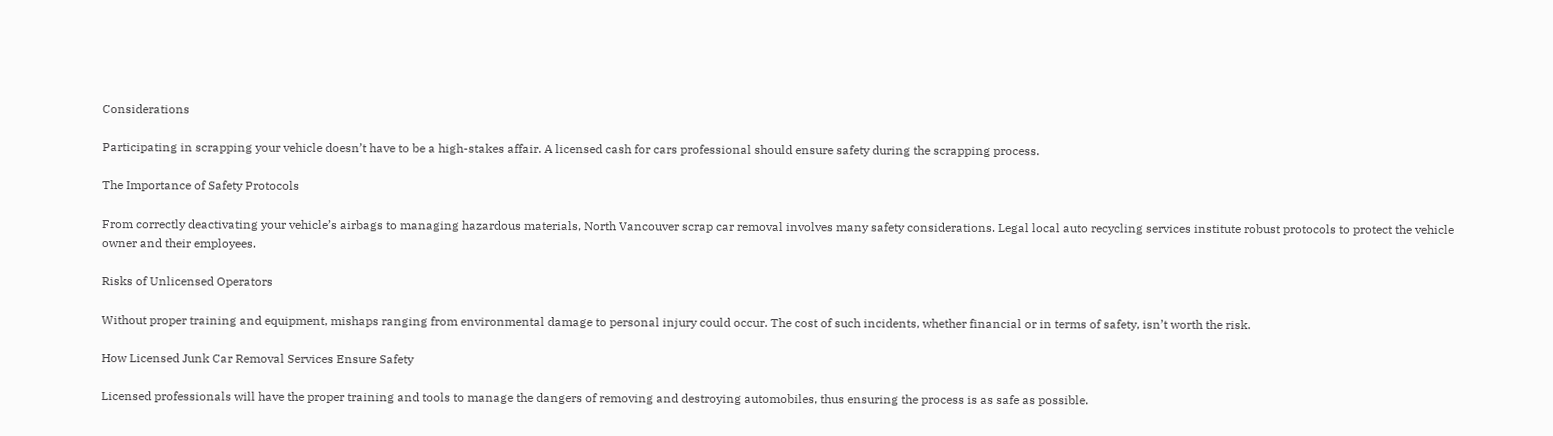Considerations

Participating in scrapping your vehicle doesn’t have to be a high-stakes affair. A licensed cash for cars professional should ensure safety during the scrapping process.

The Importance of Safety Protocols

From correctly deactivating your vehicle’s airbags to managing hazardous materials, North Vancouver scrap car removal involves many safety considerations. Legal local auto recycling services institute robust protocols to protect the vehicle owner and their employees.

Risks of Unlicensed Operators

Without proper training and equipment, mishaps ranging from environmental damage to personal injury could occur. The cost of such incidents, whether financial or in terms of safety, isn’t worth the risk.

How Licensed Junk Car Removal Services Ensure Safety

Licensed professionals will have the proper training and tools to manage the dangers of removing and destroying automobiles, thus ensuring the process is as safe as possible.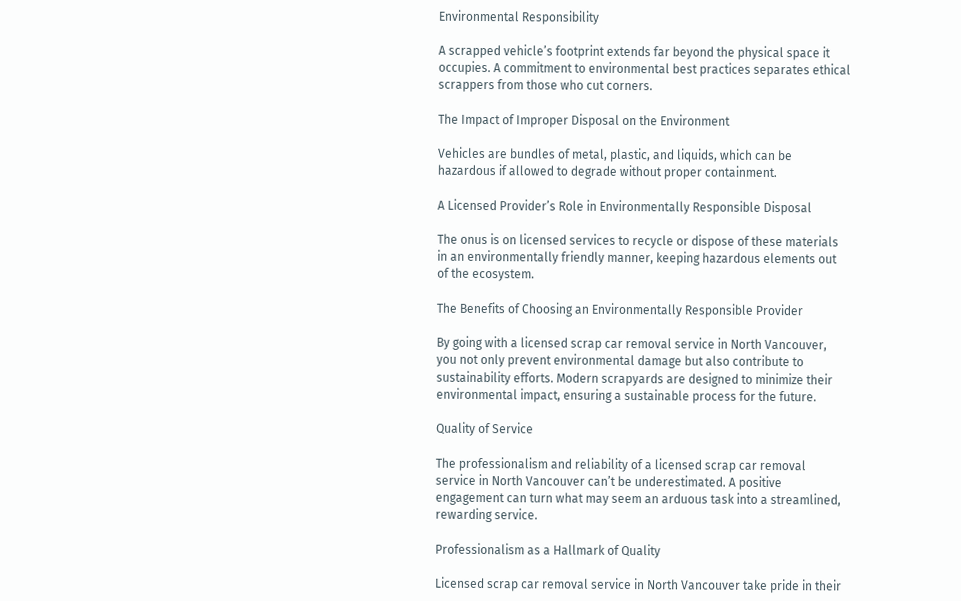Environmental Responsibility

A scrapped vehicle’s footprint extends far beyond the physical space it occupies. A commitment to environmental best practices separates ethical scrappers from those who cut corners.

The Impact of Improper Disposal on the Environment

Vehicles are bundles of metal, plastic, and liquids, which can be hazardous if allowed to degrade without proper containment.

A Licensed Provider’s Role in Environmentally Responsible Disposal

The onus is on licensed services to recycle or dispose of these materials in an environmentally friendly manner, keeping hazardous elements out of the ecosystem.

The Benefits of Choosing an Environmentally Responsible Provider

By going with a licensed scrap car removal service in North Vancouver, you not only prevent environmental damage but also contribute to sustainability efforts. Modern scrapyards are designed to minimize their environmental impact, ensuring a sustainable process for the future.

Quality of Service

The professionalism and reliability of a licensed scrap car removal service in North Vancouver can’t be underestimated. A positive engagement can turn what may seem an arduous task into a streamlined, rewarding service.

Professionalism as a Hallmark of Quality

Licensed scrap car removal service in North Vancouver take pride in their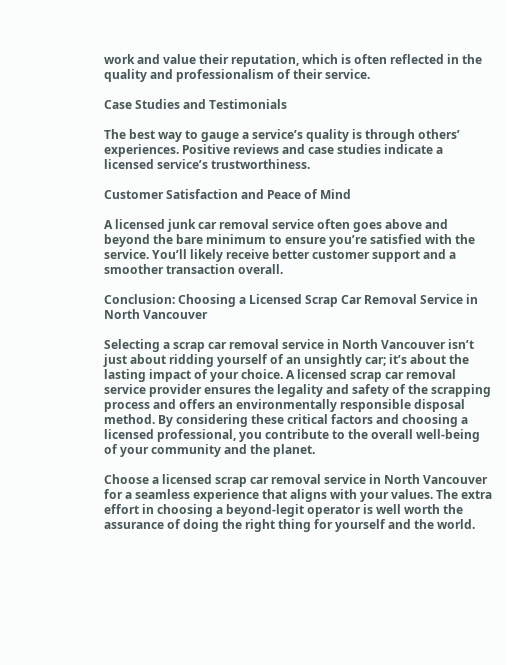work and value their reputation, which is often reflected in the quality and professionalism of their service.

Case Studies and Testimonials

The best way to gauge a service’s quality is through others’ experiences. Positive reviews and case studies indicate a licensed service’s trustworthiness.

Customer Satisfaction and Peace of Mind

A licensed junk car removal service often goes above and beyond the bare minimum to ensure you’re satisfied with the service. You’ll likely receive better customer support and a smoother transaction overall.

Conclusion: Choosing a Licensed Scrap Car Removal Service in North Vancouver

Selecting a scrap car removal service in North Vancouver isn’t just about ridding yourself of an unsightly car; it’s about the lasting impact of your choice. A licensed scrap car removal service provider ensures the legality and safety of the scrapping process and offers an environmentally responsible disposal method. By considering these critical factors and choosing a licensed professional, you contribute to the overall well-being of your community and the planet.

Choose a licensed scrap car removal service in North Vancouver for a seamless experience that aligns with your values. The extra effort in choosing a beyond-legit operator is well worth the assurance of doing the right thing for yourself and the world.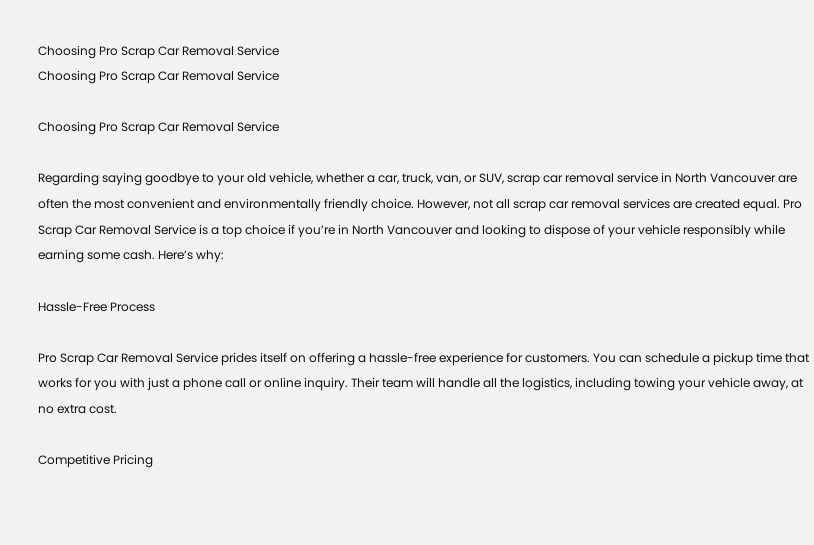Choosing Pro Scrap Car Removal Service
Choosing Pro Scrap Car Removal Service

Choosing Pro Scrap Car Removal Service

Regarding saying goodbye to your old vehicle, whether a car, truck, van, or SUV, scrap car removal service in North Vancouver are often the most convenient and environmentally friendly choice. However, not all scrap car removal services are created equal. Pro Scrap Car Removal Service is a top choice if you’re in North Vancouver and looking to dispose of your vehicle responsibly while earning some cash. Here’s why:

Hassle-Free Process

Pro Scrap Car Removal Service prides itself on offering a hassle-free experience for customers. You can schedule a pickup time that works for you with just a phone call or online inquiry. Their team will handle all the logistics, including towing your vehicle away, at no extra cost.

Competitive Pricing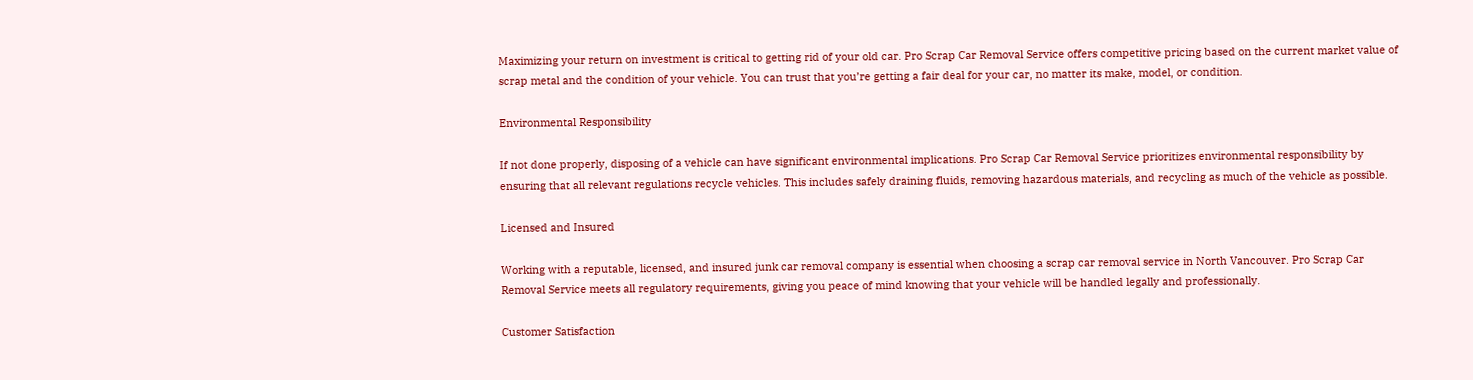Maximizing your return on investment is critical to getting rid of your old car. Pro Scrap Car Removal Service offers competitive pricing based on the current market value of scrap metal and the condition of your vehicle. You can trust that you’re getting a fair deal for your car, no matter its make, model, or condition.

Environmental Responsibility

If not done properly, disposing of a vehicle can have significant environmental implications. Pro Scrap Car Removal Service prioritizes environmental responsibility by ensuring that all relevant regulations recycle vehicles. This includes safely draining fluids, removing hazardous materials, and recycling as much of the vehicle as possible.

Licensed and Insured

Working with a reputable, licensed, and insured junk car removal company is essential when choosing a scrap car removal service in North Vancouver. Pro Scrap Car Removal Service meets all regulatory requirements, giving you peace of mind knowing that your vehicle will be handled legally and professionally.

Customer Satisfaction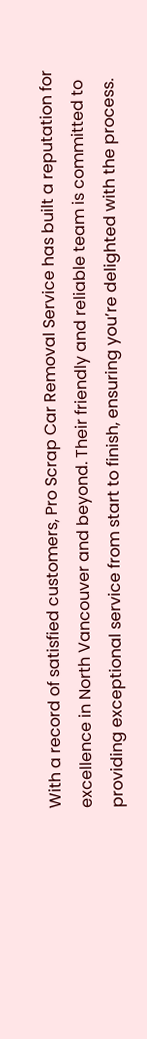With a record of satisfied customers, Pro Scrap Car Removal Service has built a reputation for excellence in North Vancouver and beyond. Their friendly and reliable team is committed to providing exceptional service from start to finish, ensuring you’re delighted with the process.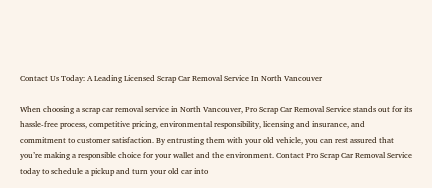Contact Us Today: A Leading Licensed Scrap Car Removal Service In North Vancouver

When choosing a scrap car removal service in North Vancouver, Pro Scrap Car Removal Service stands out for its hassle-free process, competitive pricing, environmental responsibility, licensing and insurance, and commitment to customer satisfaction. By entrusting them with your old vehicle, you can rest assured that you’re making a responsible choice for your wallet and the environment. Contact Pro Scrap Car Removal Service today to schedule a pickup and turn your old car into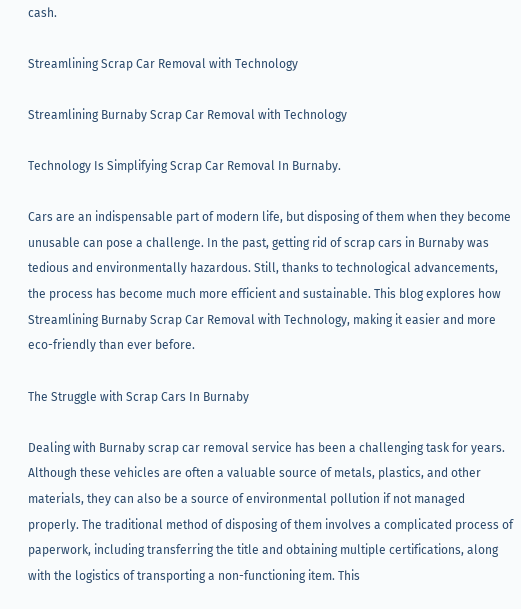cash.

Streamlining Scrap Car Removal with Technology

Streamlining Burnaby Scrap Car Removal with Technology

Technology Is Simplifying Scrap Car Removal In Burnaby.

Cars are an indispensable part of modern life, but disposing of them when they become unusable can pose a challenge. In the past, getting rid of scrap cars in Burnaby was tedious and environmentally hazardous. Still, thanks to technological advancements, the process has become much more efficient and sustainable. This blog explores how Streamlining Burnaby Scrap Car Removal with Technology, making it easier and more eco-friendly than ever before.

The Struggle with Scrap Cars In Burnaby

Dealing with Burnaby scrap car removal service has been a challenging task for years. Although these vehicles are often a valuable source of metals, plastics, and other materials, they can also be a source of environmental pollution if not managed properly. The traditional method of disposing of them involves a complicated process of paperwork, including transferring the title and obtaining multiple certifications, along with the logistics of transporting a non-functioning item. This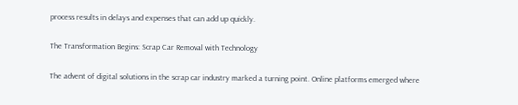process results in delays and expenses that can add up quickly.

The Transformation Begins: Scrap Car Removal with Technology

The advent of digital solutions in the scrap car industry marked a turning point. Online platforms emerged where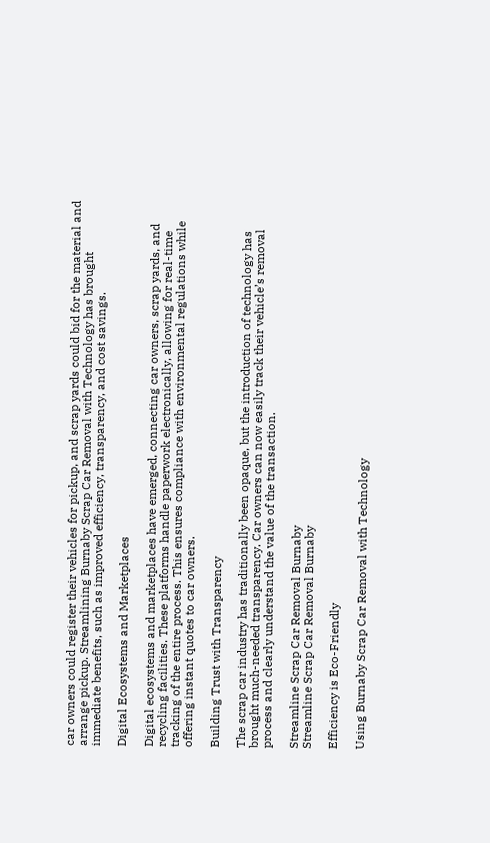car owners could register their vehicles for pickup, and scrap yards could bid for the material and arrange pickup. Streamlining Burnaby Scrap Car Removal with Technology has brought immediate benefits, such as improved efficiency, transparency, and cost savings.

Digital Ecosystems and Marketplaces

Digital ecosystems and marketplaces have emerged, connecting car owners, scrap yards, and recycling facilities. These platforms handle paperwork electronically, allowing for real-time tracking of the entire process. This ensures compliance with environmental regulations while offering instant quotes to car owners.

Building Trust with Transparency

The scrap car industry has traditionally been opaque, but the introduction of technology has brought much-needed transparency. Car owners can now easily track their vehicle’s removal process and clearly understand the value of the transaction.

Streamline Scrap Car Removal Burnaby
Streamline Scrap Car Removal Burnaby

Efficiency is Eco-Friendly

Using Burnaby Scrap Car Removal with Technology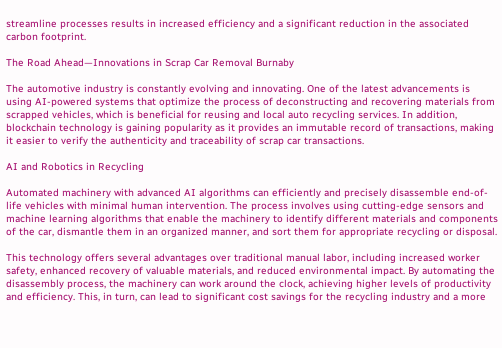streamline processes results in increased efficiency and a significant reduction in the associated carbon footprint.

The Road Ahead—Innovations in Scrap Car Removal Burnaby

The automotive industry is constantly evolving and innovating. One of the latest advancements is using AI-powered systems that optimize the process of deconstructing and recovering materials from scrapped vehicles, which is beneficial for reusing and local auto recycling services. In addition, blockchain technology is gaining popularity as it provides an immutable record of transactions, making it easier to verify the authenticity and traceability of scrap car transactions.

AI and Robotics in Recycling

Automated machinery with advanced AI algorithms can efficiently and precisely disassemble end-of-life vehicles with minimal human intervention. The process involves using cutting-edge sensors and machine learning algorithms that enable the machinery to identify different materials and components of the car, dismantle them in an organized manner, and sort them for appropriate recycling or disposal.

This technology offers several advantages over traditional manual labor, including increased worker safety, enhanced recovery of valuable materials, and reduced environmental impact. By automating the disassembly process, the machinery can work around the clock, achieving higher levels of productivity and efficiency. This, in turn, can lead to significant cost savings for the recycling industry and a more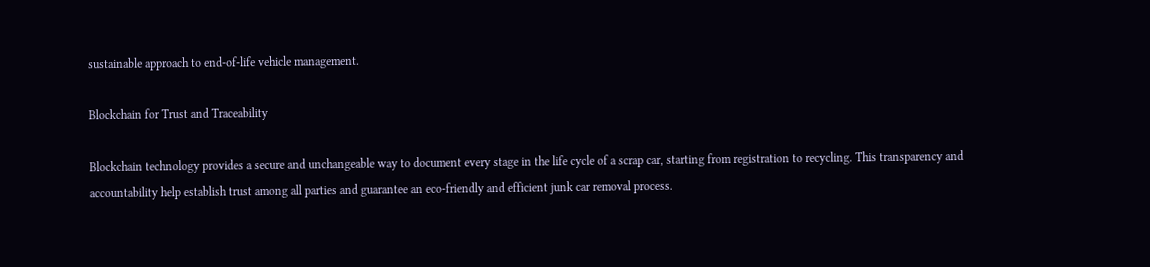sustainable approach to end-of-life vehicle management.

Blockchain for Trust and Traceability

Blockchain technology provides a secure and unchangeable way to document every stage in the life cycle of a scrap car, starting from registration to recycling. This transparency and accountability help establish trust among all parties and guarantee an eco-friendly and efficient junk car removal process.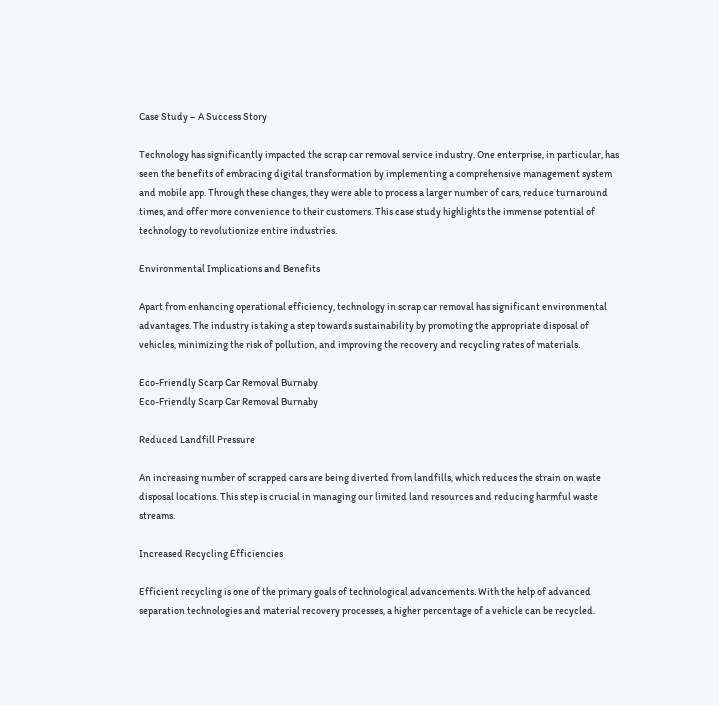Case Study – A Success Story

Technology has significantly impacted the scrap car removal service industry. One enterprise, in particular, has seen the benefits of embracing digital transformation by implementing a comprehensive management system and mobile app. Through these changes, they were able to process a larger number of cars, reduce turnaround times, and offer more convenience to their customers. This case study highlights the immense potential of technology to revolutionize entire industries.

Environmental Implications and Benefits

Apart from enhancing operational efficiency, technology in scrap car removal has significant environmental advantages. The industry is taking a step towards sustainability by promoting the appropriate disposal of vehicles, minimizing the risk of pollution, and improving the recovery and recycling rates of materials.

Eco-Friendly Scarp Car Removal Burnaby
Eco-Friendly Scarp Car Removal Burnaby

Reduced Landfill Pressure

An increasing number of scrapped cars are being diverted from landfills, which reduces the strain on waste disposal locations. This step is crucial in managing our limited land resources and reducing harmful waste streams.

Increased Recycling Efficiencies

Efficient recycling is one of the primary goals of technological advancements. With the help of advanced separation technologies and material recovery processes, a higher percentage of a vehicle can be recycled.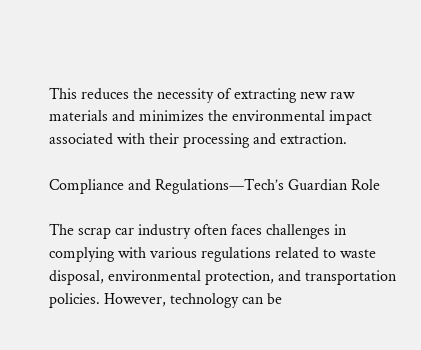This reduces the necessity of extracting new raw materials and minimizes the environmental impact associated with their processing and extraction.

Compliance and Regulations—Tech’s Guardian Role

The scrap car industry often faces challenges in complying with various regulations related to waste disposal, environmental protection, and transportation policies. However, technology can be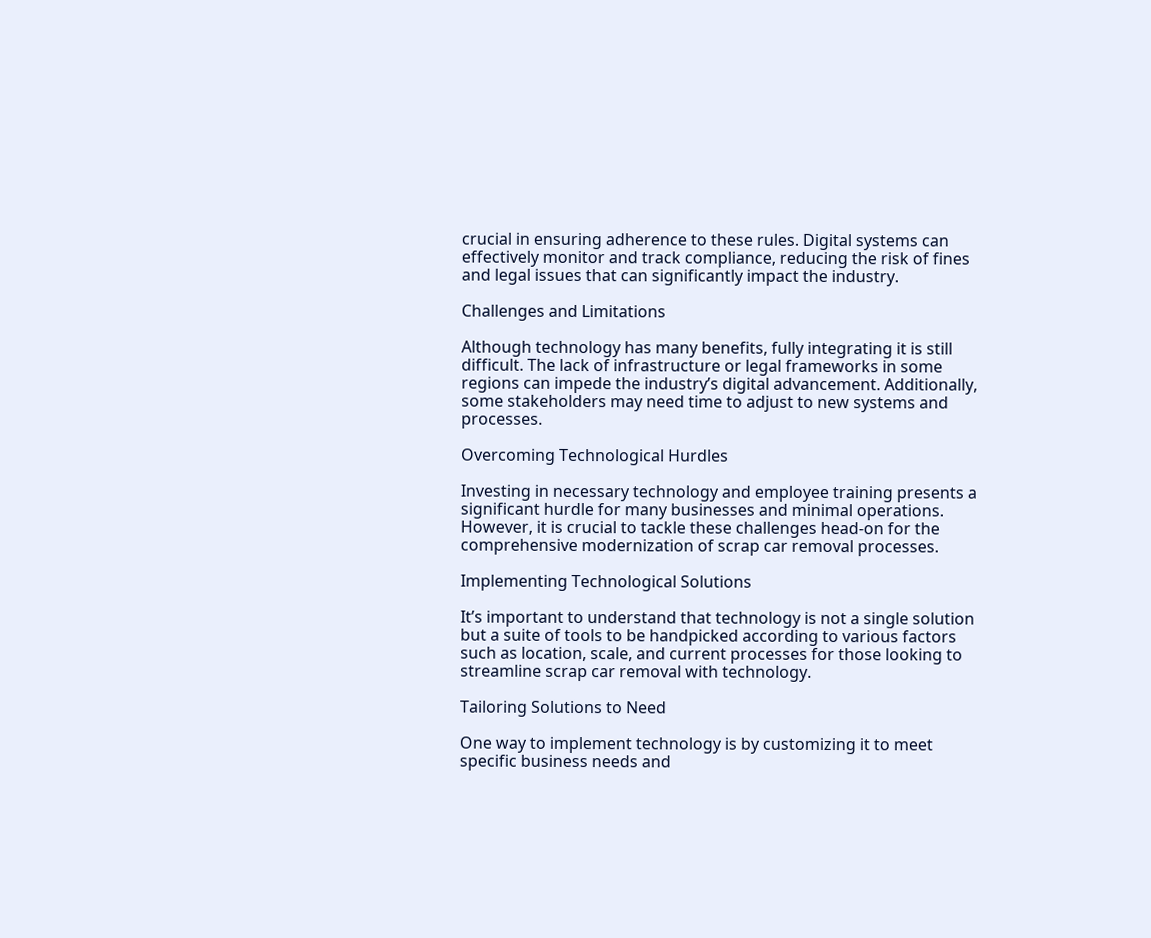crucial in ensuring adherence to these rules. Digital systems can effectively monitor and track compliance, reducing the risk of fines and legal issues that can significantly impact the industry.

Challenges and Limitations

Although technology has many benefits, fully integrating it is still difficult. The lack of infrastructure or legal frameworks in some regions can impede the industry’s digital advancement. Additionally, some stakeholders may need time to adjust to new systems and processes.

Overcoming Technological Hurdles

Investing in necessary technology and employee training presents a significant hurdle for many businesses and minimal operations. However, it is crucial to tackle these challenges head-on for the comprehensive modernization of scrap car removal processes.

Implementing Technological Solutions

It’s important to understand that technology is not a single solution but a suite of tools to be handpicked according to various factors such as location, scale, and current processes for those looking to streamline scrap car removal with technology.

Tailoring Solutions to Need

One way to implement technology is by customizing it to meet specific business needs and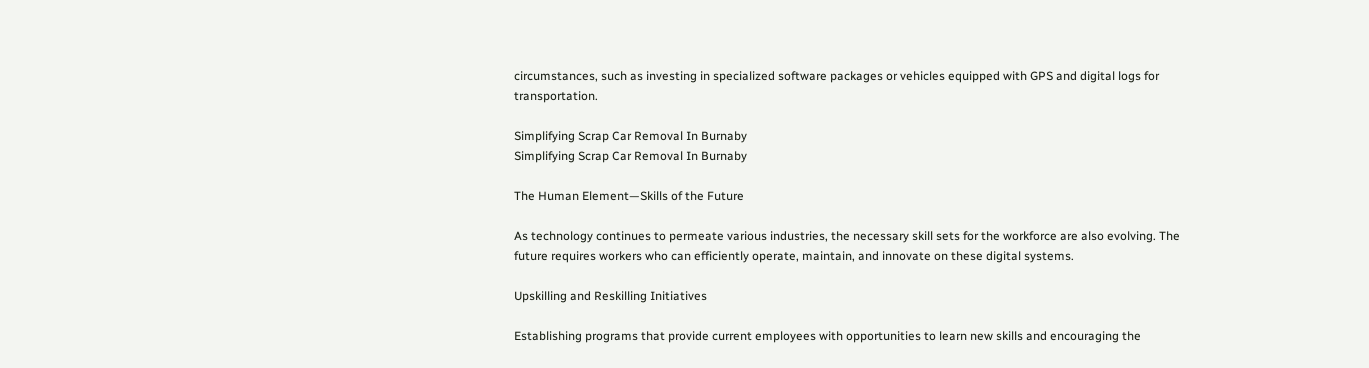circumstances, such as investing in specialized software packages or vehicles equipped with GPS and digital logs for transportation.

Simplifying Scrap Car Removal In Burnaby
Simplifying Scrap Car Removal In Burnaby

The Human Element—Skills of the Future

As technology continues to permeate various industries, the necessary skill sets for the workforce are also evolving. The future requires workers who can efficiently operate, maintain, and innovate on these digital systems.

Upskilling and Reskilling Initiatives

Establishing programs that provide current employees with opportunities to learn new skills and encouraging the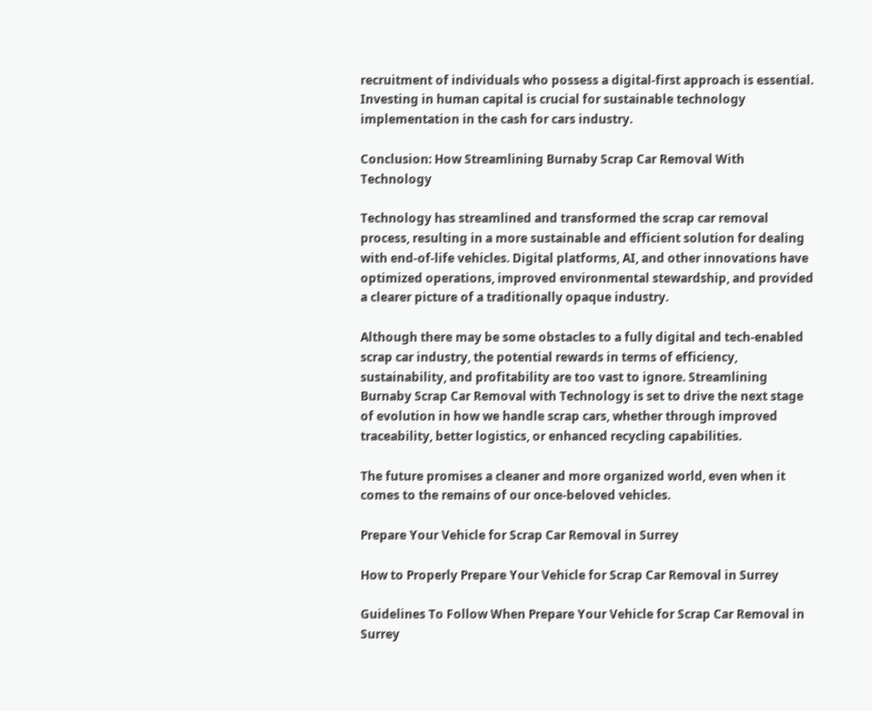recruitment of individuals who possess a digital-first approach is essential. Investing in human capital is crucial for sustainable technology implementation in the cash for cars industry.

Conclusion: How Streamlining Burnaby Scrap Car Removal With Technology

Technology has streamlined and transformed the scrap car removal process, resulting in a more sustainable and efficient solution for dealing with end-of-life vehicles. Digital platforms, AI, and other innovations have optimized operations, improved environmental stewardship, and provided a clearer picture of a traditionally opaque industry.

Although there may be some obstacles to a fully digital and tech-enabled scrap car industry, the potential rewards in terms of efficiency, sustainability, and profitability are too vast to ignore. Streamlining Burnaby Scrap Car Removal with Technology is set to drive the next stage of evolution in how we handle scrap cars, whether through improved traceability, better logistics, or enhanced recycling capabilities.

The future promises a cleaner and more organized world, even when it comes to the remains of our once-beloved vehicles.

Prepare Your Vehicle for Scrap Car Removal in Surrey

How to Properly Prepare Your Vehicle for Scrap Car Removal in Surrey

Guidelines To Follow When Prepare Your Vehicle for Scrap Car Removal in Surrey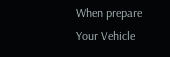When prepare Your Vehicle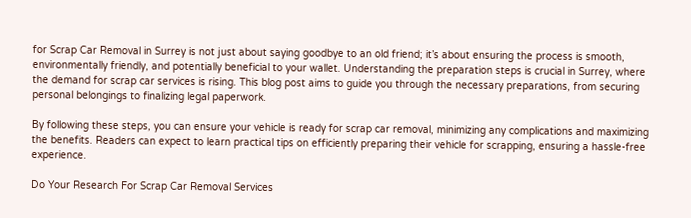for Scrap Car Removal in Surrey is not just about saying goodbye to an old friend; it’s about ensuring the process is smooth, environmentally friendly, and potentially beneficial to your wallet. Understanding the preparation steps is crucial in Surrey, where the demand for scrap car services is rising. This blog post aims to guide you through the necessary preparations, from securing personal belongings to finalizing legal paperwork.

By following these steps, you can ensure your vehicle is ready for scrap car removal, minimizing any complications and maximizing the benefits. Readers can expect to learn practical tips on efficiently preparing their vehicle for scrapping, ensuring a hassle-free experience.

Do Your Research For Scrap Car Removal Services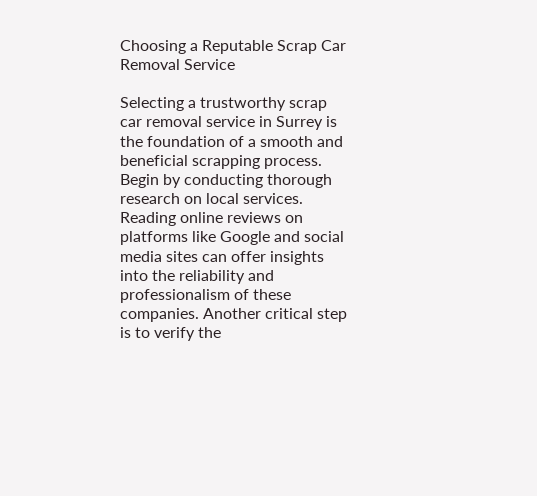Choosing a Reputable Scrap Car Removal Service

Selecting a trustworthy scrap car removal service in Surrey is the foundation of a smooth and beneficial scrapping process. Begin by conducting thorough research on local services. Reading online reviews on platforms like Google and social media sites can offer insights into the reliability and professionalism of these companies. Another critical step is to verify the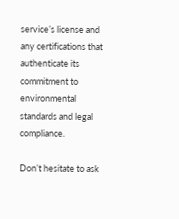service’s license and any certifications that authenticate its commitment to environmental standards and legal compliance.

Don’t hesitate to ask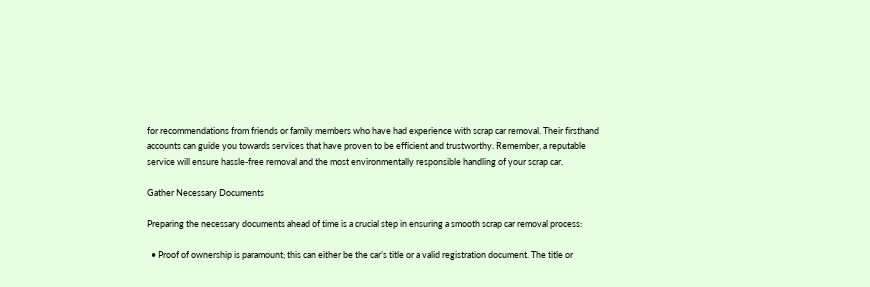for recommendations from friends or family members who have had experience with scrap car removal. Their firsthand accounts can guide you towards services that have proven to be efficient and trustworthy. Remember, a reputable service will ensure hassle-free removal and the most environmentally responsible handling of your scrap car.

Gather Necessary Documents

Preparing the necessary documents ahead of time is a crucial step in ensuring a smooth scrap car removal process:

  • Proof of ownership is paramount; this can either be the car’s title or a valid registration document. The title or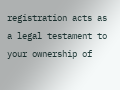registration acts as a legal testament to your ownership of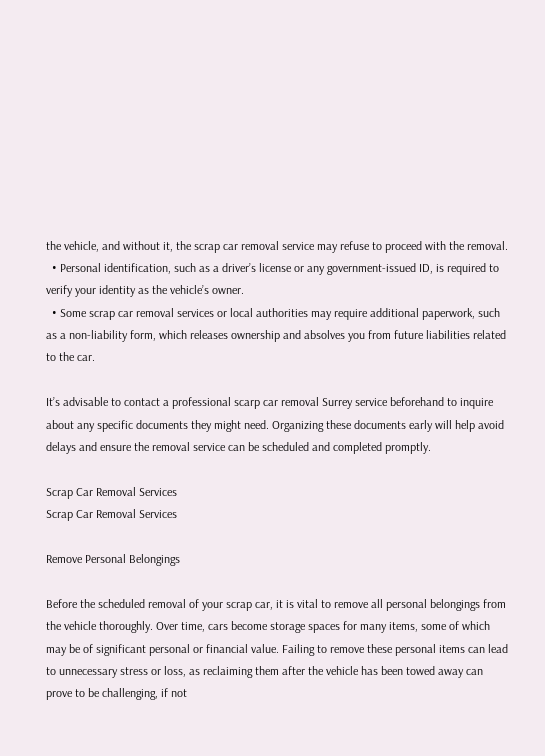the vehicle, and without it, the scrap car removal service may refuse to proceed with the removal.
  • Personal identification, such as a driver’s license or any government-issued ID, is required to verify your identity as the vehicle’s owner.
  • Some scrap car removal services or local authorities may require additional paperwork, such as a non-liability form, which releases ownership and absolves you from future liabilities related to the car.

It’s advisable to contact a professional scarp car removal Surrey service beforehand to inquire about any specific documents they might need. Organizing these documents early will help avoid delays and ensure the removal service can be scheduled and completed promptly.

Scrap Car Removal Services
Scrap Car Removal Services

Remove Personal Belongings

Before the scheduled removal of your scrap car, it is vital to remove all personal belongings from the vehicle thoroughly. Over time, cars become storage spaces for many items, some of which may be of significant personal or financial value. Failing to remove these personal items can lead to unnecessary stress or loss, as reclaiming them after the vehicle has been towed away can prove to be challenging, if not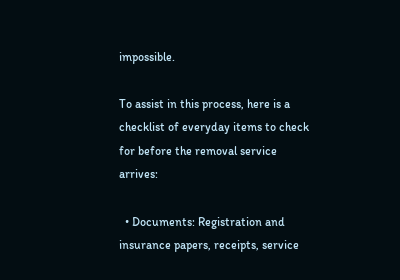impossible.

To assist in this process, here is a checklist of everyday items to check for before the removal service arrives:

  • Documents: Registration and insurance papers, receipts, service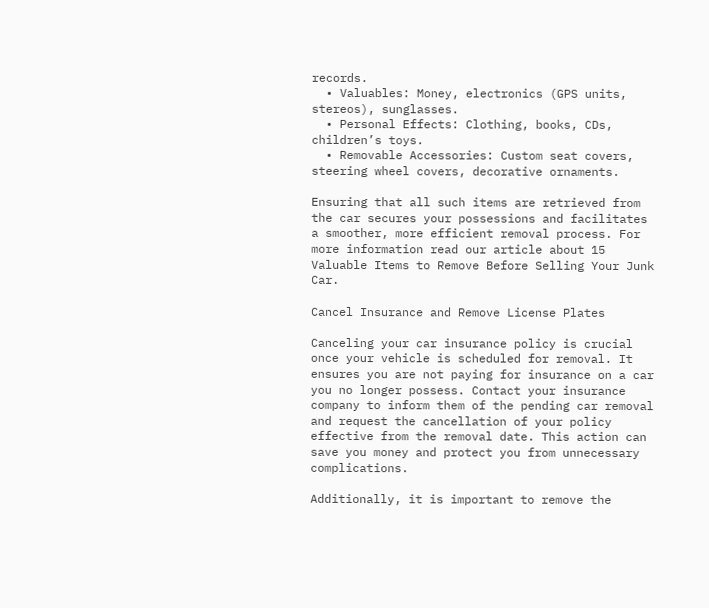records.
  • Valuables: Money, electronics (GPS units, stereos), sunglasses.
  • Personal Effects: Clothing, books, CDs, children’s toys.
  • Removable Accessories: Custom seat covers, steering wheel covers, decorative ornaments.

Ensuring that all such items are retrieved from the car secures your possessions and facilitates a smoother, more efficient removal process. For more information read our article about 15 Valuable Items to Remove Before Selling Your Junk Car.

Cancel Insurance and Remove License Plates

Canceling your car insurance policy is crucial once your vehicle is scheduled for removal. It ensures you are not paying for insurance on a car you no longer possess. Contact your insurance company to inform them of the pending car removal and request the cancellation of your policy effective from the removal date. This action can save you money and protect you from unnecessary complications.

Additionally, it is important to remove the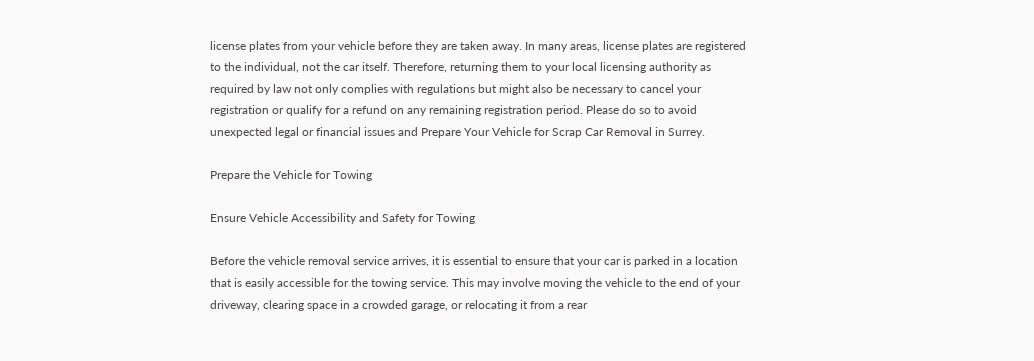license plates from your vehicle before they are taken away. In many areas, license plates are registered to the individual, not the car itself. Therefore, returning them to your local licensing authority as required by law not only complies with regulations but might also be necessary to cancel your registration or qualify for a refund on any remaining registration period. Please do so to avoid unexpected legal or financial issues and Prepare Your Vehicle for Scrap Car Removal in Surrey.

Prepare the Vehicle for Towing

Ensure Vehicle Accessibility and Safety for Towing

Before the vehicle removal service arrives, it is essential to ensure that your car is parked in a location that is easily accessible for the towing service. This may involve moving the vehicle to the end of your driveway, clearing space in a crowded garage, or relocating it from a rear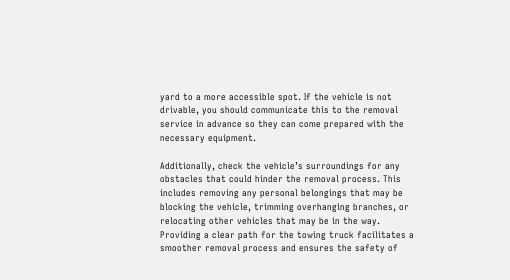yard to a more accessible spot. If the vehicle is not drivable, you should communicate this to the removal service in advance so they can come prepared with the necessary equipment.

Additionally, check the vehicle’s surroundings for any obstacles that could hinder the removal process. This includes removing any personal belongings that may be blocking the vehicle, trimming overhanging branches, or relocating other vehicles that may be in the way. Providing a clear path for the towing truck facilitates a smoother removal process and ensures the safety of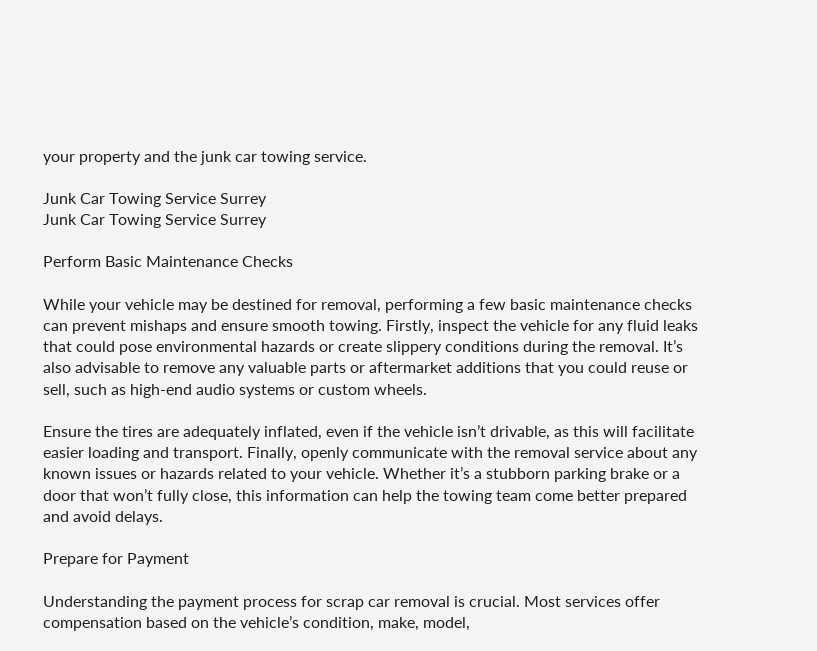your property and the junk car towing service.

Junk Car Towing Service Surrey
Junk Car Towing Service Surrey

Perform Basic Maintenance Checks

While your vehicle may be destined for removal, performing a few basic maintenance checks can prevent mishaps and ensure smooth towing. Firstly, inspect the vehicle for any fluid leaks that could pose environmental hazards or create slippery conditions during the removal. It’s also advisable to remove any valuable parts or aftermarket additions that you could reuse or sell, such as high-end audio systems or custom wheels.

Ensure the tires are adequately inflated, even if the vehicle isn’t drivable, as this will facilitate easier loading and transport. Finally, openly communicate with the removal service about any known issues or hazards related to your vehicle. Whether it’s a stubborn parking brake or a door that won’t fully close, this information can help the towing team come better prepared and avoid delays.

Prepare for Payment

Understanding the payment process for scrap car removal is crucial. Most services offer compensation based on the vehicle’s condition, make, model,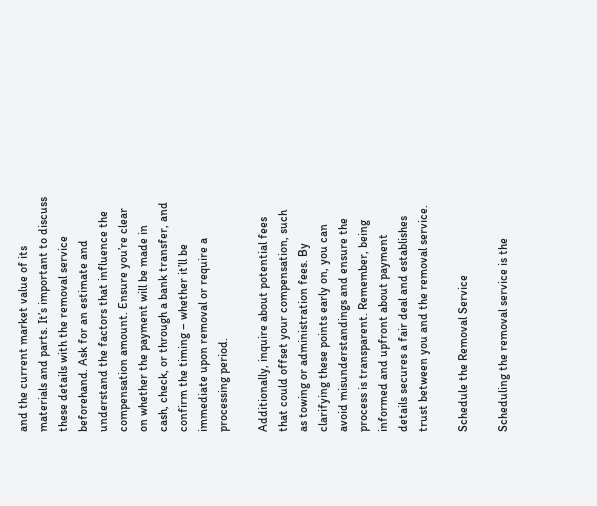and the current market value of its materials and parts. It’s important to discuss these details with the removal service beforehand. Ask for an estimate and understand the factors that influence the compensation amount. Ensure you’re clear on whether the payment will be made in cash, check, or through a bank transfer, and confirm the timing – whether it’ll be immediate upon removal or require a processing period.

Additionally, inquire about potential fees that could offset your compensation, such as towing or administration fees. By clarifying these points early on, you can avoid misunderstandings and ensure the process is transparent. Remember, being informed and upfront about payment details secures a fair deal and establishes trust between you and the removal service.

Schedule the Removal Service

Scheduling the removal service is the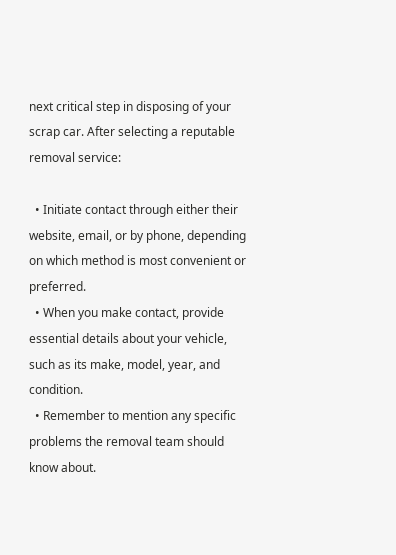next critical step in disposing of your scrap car. After selecting a reputable removal service:

  • Initiate contact through either their website, email, or by phone, depending on which method is most convenient or preferred.
  • When you make contact, provide essential details about your vehicle, such as its make, model, year, and condition.
  • Remember to mention any specific problems the removal team should know about.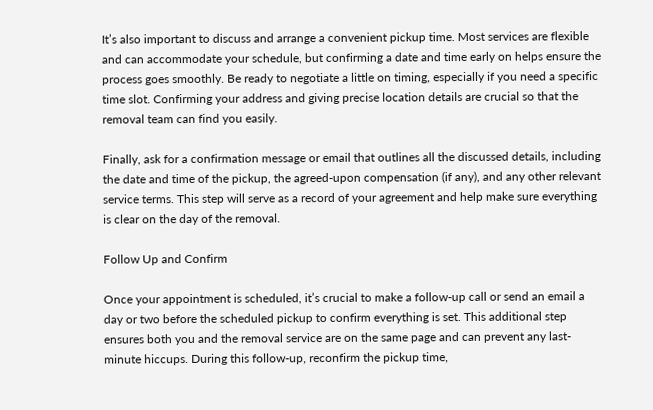It’s also important to discuss and arrange a convenient pickup time. Most services are flexible and can accommodate your schedule, but confirming a date and time early on helps ensure the process goes smoothly. Be ready to negotiate a little on timing, especially if you need a specific time slot. Confirming your address and giving precise location details are crucial so that the removal team can find you easily.

Finally, ask for a confirmation message or email that outlines all the discussed details, including the date and time of the pickup, the agreed-upon compensation (if any), and any other relevant service terms. This step will serve as a record of your agreement and help make sure everything is clear on the day of the removal.

Follow Up and Confirm

Once your appointment is scheduled, it’s crucial to make a follow-up call or send an email a day or two before the scheduled pickup to confirm everything is set. This additional step ensures both you and the removal service are on the same page and can prevent any last-minute hiccups. During this follow-up, reconfirm the pickup time,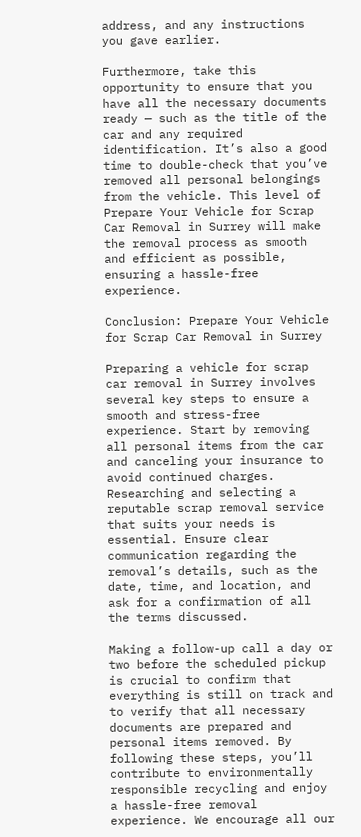address, and any instructions you gave earlier.

Furthermore, take this opportunity to ensure that you have all the necessary documents ready — such as the title of the car and any required identification. It’s also a good time to double-check that you’ve removed all personal belongings from the vehicle. This level of Prepare Your Vehicle for Scrap Car Removal in Surrey will make the removal process as smooth and efficient as possible, ensuring a hassle-free experience.

Conclusion: Prepare Your Vehicle for Scrap Car Removal in Surrey

Preparing a vehicle for scrap car removal in Surrey involves several key steps to ensure a smooth and stress-free experience. Start by removing all personal items from the car and canceling your insurance to avoid continued charges. Researching and selecting a reputable scrap removal service that suits your needs is essential. Ensure clear communication regarding the removal’s details, such as the date, time, and location, and ask for a confirmation of all the terms discussed.

Making a follow-up call a day or two before the scheduled pickup is crucial to confirm that everything is still on track and to verify that all necessary documents are prepared and personal items removed. By following these steps, you’ll contribute to environmentally responsible recycling and enjoy a hassle-free removal experience. We encourage all our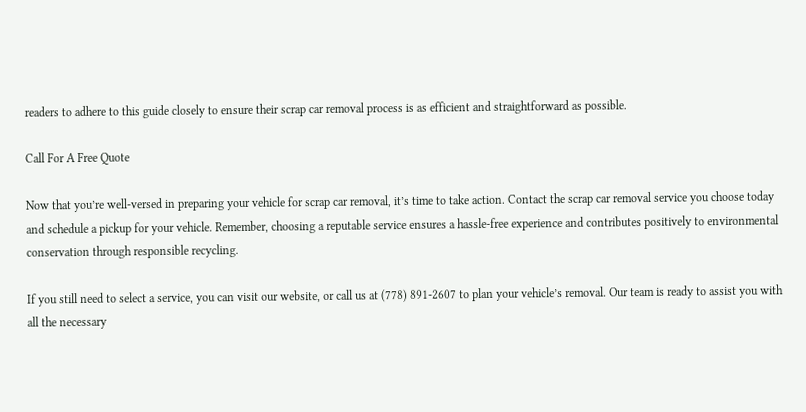readers to adhere to this guide closely to ensure their scrap car removal process is as efficient and straightforward as possible.

Call For A Free Quote

Now that you’re well-versed in preparing your vehicle for scrap car removal, it’s time to take action. Contact the scrap car removal service you choose today and schedule a pickup for your vehicle. Remember, choosing a reputable service ensures a hassle-free experience and contributes positively to environmental conservation through responsible recycling.

If you still need to select a service, you can visit our website, or call us at (778) 891-2607 to plan your vehicle’s removal. Our team is ready to assist you with all the necessary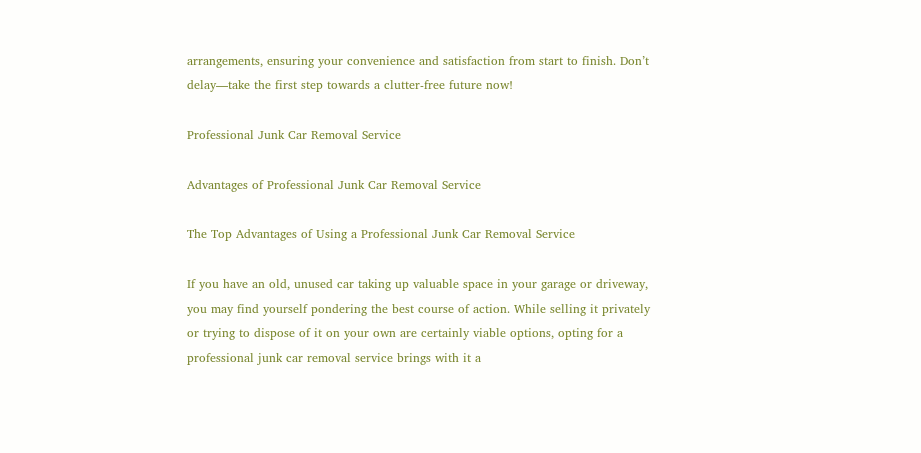arrangements, ensuring your convenience and satisfaction from start to finish. Don’t delay—take the first step towards a clutter-free future now!

Professional Junk Car Removal Service

Advantages of Professional Junk Car Removal Service

The Top Advantages of Using a Professional Junk Car Removal Service

If you have an old, unused car taking up valuable space in your garage or driveway, you may find yourself pondering the best course of action. While selling it privately or trying to dispose of it on your own are certainly viable options, opting for a professional junk car removal service brings with it a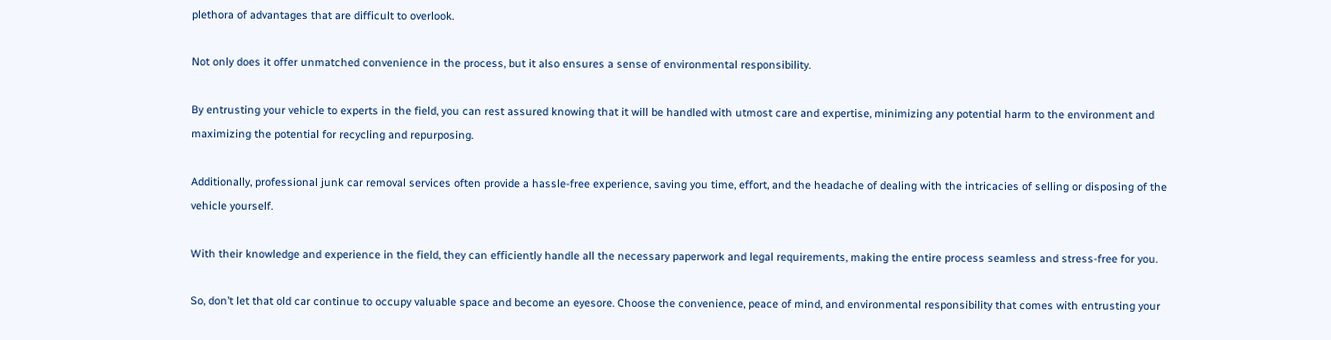plethora of advantages that are difficult to overlook.

Not only does it offer unmatched convenience in the process, but it also ensures a sense of environmental responsibility.

By entrusting your vehicle to experts in the field, you can rest assured knowing that it will be handled with utmost care and expertise, minimizing any potential harm to the environment and maximizing the potential for recycling and repurposing.

Additionally, professional junk car removal services often provide a hassle-free experience, saving you time, effort, and the headache of dealing with the intricacies of selling or disposing of the vehicle yourself.

With their knowledge and experience in the field, they can efficiently handle all the necessary paperwork and legal requirements, making the entire process seamless and stress-free for you.

So, don’t let that old car continue to occupy valuable space and become an eyesore. Choose the convenience, peace of mind, and environmental responsibility that comes with entrusting your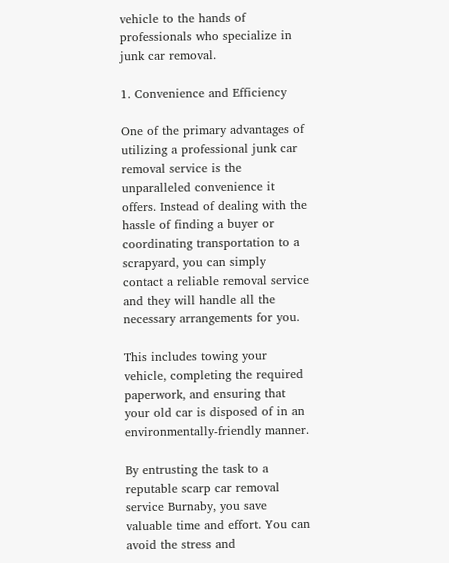vehicle to the hands of professionals who specialize in junk car removal.

1. Convenience and Efficiency

One of the primary advantages of utilizing a professional junk car removal service is the unparalleled convenience it offers. Instead of dealing with the hassle of finding a buyer or coordinating transportation to a scrapyard, you can simply contact a reliable removal service and they will handle all the necessary arrangements for you.

This includes towing your vehicle, completing the required paperwork, and ensuring that your old car is disposed of in an environmentally-friendly manner.

By entrusting the task to a reputable scarp car removal service Burnaby, you save valuable time and effort. You can avoid the stress and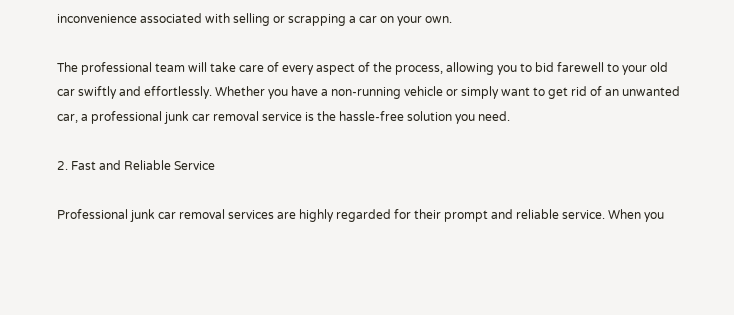inconvenience associated with selling or scrapping a car on your own.

The professional team will take care of every aspect of the process, allowing you to bid farewell to your old car swiftly and effortlessly. Whether you have a non-running vehicle or simply want to get rid of an unwanted car, a professional junk car removal service is the hassle-free solution you need.

2. Fast and Reliable Service

Professional junk car removal services are highly regarded for their prompt and reliable service. When you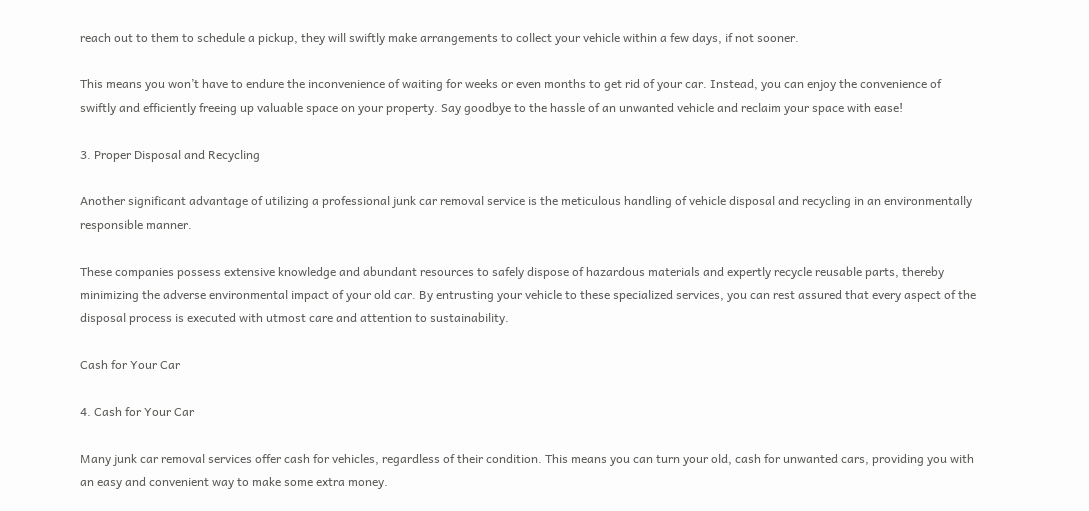reach out to them to schedule a pickup, they will swiftly make arrangements to collect your vehicle within a few days, if not sooner.

This means you won’t have to endure the inconvenience of waiting for weeks or even months to get rid of your car. Instead, you can enjoy the convenience of swiftly and efficiently freeing up valuable space on your property. Say goodbye to the hassle of an unwanted vehicle and reclaim your space with ease!

3. Proper Disposal and Recycling

Another significant advantage of utilizing a professional junk car removal service is the meticulous handling of vehicle disposal and recycling in an environmentally responsible manner.

These companies possess extensive knowledge and abundant resources to safely dispose of hazardous materials and expertly recycle reusable parts, thereby minimizing the adverse environmental impact of your old car. By entrusting your vehicle to these specialized services, you can rest assured that every aspect of the disposal process is executed with utmost care and attention to sustainability.

Cash for Your Car

4. Cash for Your Car

Many junk car removal services offer cash for vehicles, regardless of their condition. This means you can turn your old, cash for unwanted cars, providing you with an easy and convenient way to make some extra money.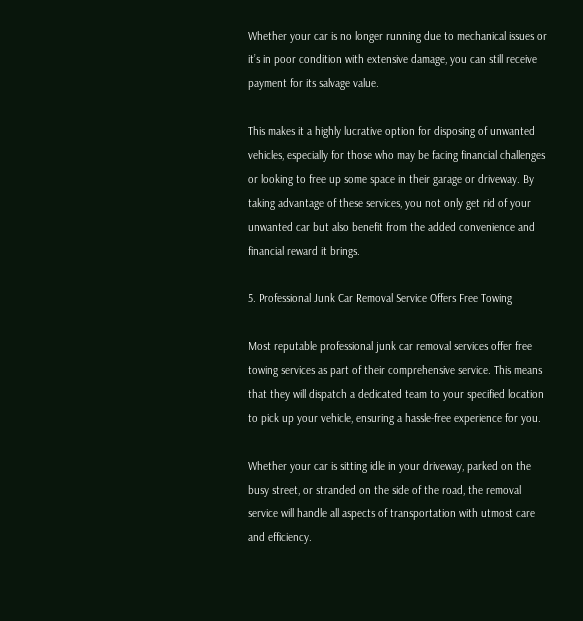Whether your car is no longer running due to mechanical issues or it’s in poor condition with extensive damage, you can still receive payment for its salvage value.

This makes it a highly lucrative option for disposing of unwanted vehicles, especially for those who may be facing financial challenges or looking to free up some space in their garage or driveway. By taking advantage of these services, you not only get rid of your unwanted car but also benefit from the added convenience and financial reward it brings.

5. Professional Junk Car Removal Service Offers Free Towing

Most reputable professional junk car removal services offer free towing services as part of their comprehensive service. This means that they will dispatch a dedicated team to your specified location to pick up your vehicle, ensuring a hassle-free experience for you.

Whether your car is sitting idle in your driveway, parked on the busy street, or stranded on the side of the road, the removal service will handle all aspects of transportation with utmost care and efficiency.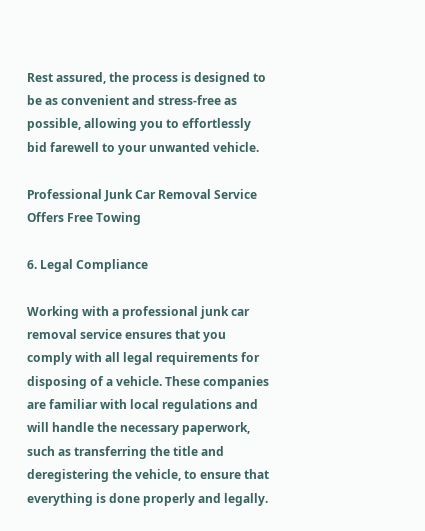Rest assured, the process is designed to be as convenient and stress-free as possible, allowing you to effortlessly bid farewell to your unwanted vehicle.

Professional Junk Car Removal Service Offers Free Towing

6. Legal Compliance

Working with a professional junk car removal service ensures that you comply with all legal requirements for disposing of a vehicle. These companies are familiar with local regulations and will handle the necessary paperwork, such as transferring the title and deregistering the vehicle, to ensure that everything is done properly and legally.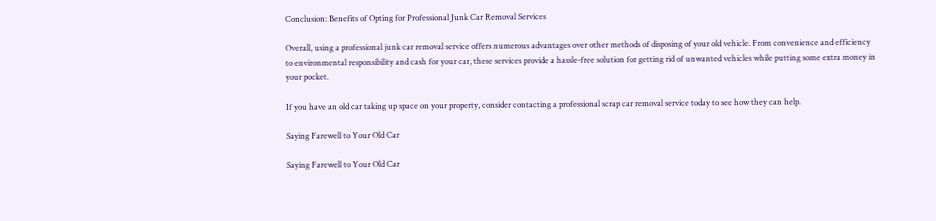Conclusion: Benefits of Opting for Professional Junk Car Removal Services

Overall, using a professional junk car removal service offers numerous advantages over other methods of disposing of your old vehicle. From convenience and efficiency to environmental responsibility and cash for your car, these services provide a hassle-free solution for getting rid of unwanted vehicles while putting some extra money in your pocket.

If you have an old car taking up space on your property, consider contacting a professional scrap car removal service today to see how they can help.

Saying Farewell to Your Old Car

Saying Farewell to Your Old Car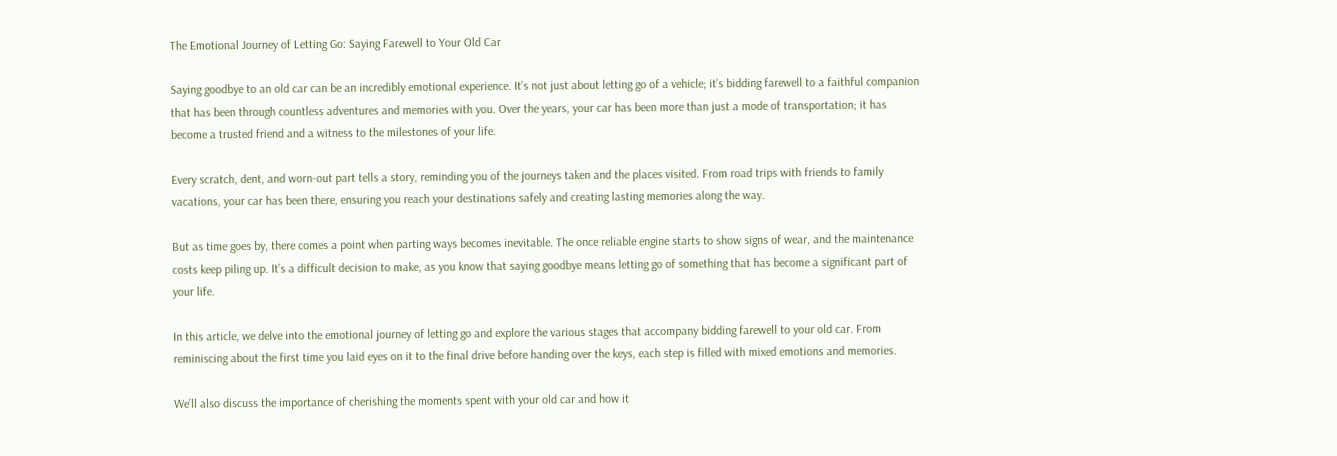The Emotional Journey of Letting Go: Saying Farewell to Your Old Car

Saying goodbye to an old car can be an incredibly emotional experience. It’s not just about letting go of a vehicle; it’s bidding farewell to a faithful companion that has been through countless adventures and memories with you. Over the years, your car has been more than just a mode of transportation; it has become a trusted friend and a witness to the milestones of your life.

Every scratch, dent, and worn-out part tells a story, reminding you of the journeys taken and the places visited. From road trips with friends to family vacations, your car has been there, ensuring you reach your destinations safely and creating lasting memories along the way.

But as time goes by, there comes a point when parting ways becomes inevitable. The once reliable engine starts to show signs of wear, and the maintenance costs keep piling up. It’s a difficult decision to make, as you know that saying goodbye means letting go of something that has become a significant part of your life.

In this article, we delve into the emotional journey of letting go and explore the various stages that accompany bidding farewell to your old car. From reminiscing about the first time you laid eyes on it to the final drive before handing over the keys, each step is filled with mixed emotions and memories.

We’ll also discuss the importance of cherishing the moments spent with your old car and how it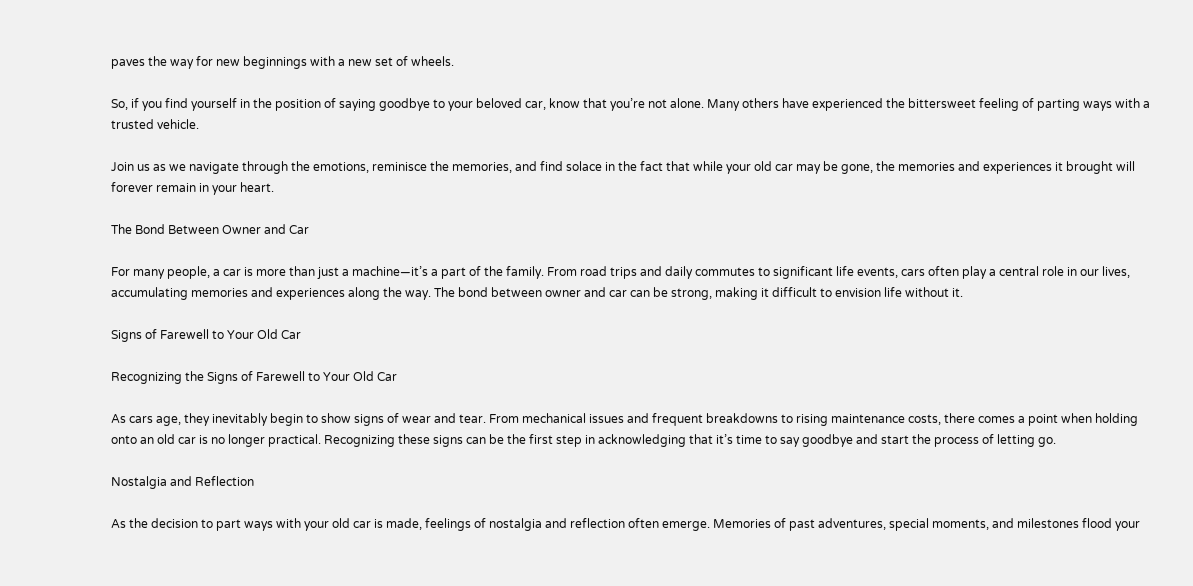paves the way for new beginnings with a new set of wheels.

So, if you find yourself in the position of saying goodbye to your beloved car, know that you’re not alone. Many others have experienced the bittersweet feeling of parting ways with a trusted vehicle.

Join us as we navigate through the emotions, reminisce the memories, and find solace in the fact that while your old car may be gone, the memories and experiences it brought will forever remain in your heart.

The Bond Between Owner and Car

For many people, a car is more than just a machine—it’s a part of the family. From road trips and daily commutes to significant life events, cars often play a central role in our lives, accumulating memories and experiences along the way. The bond between owner and car can be strong, making it difficult to envision life without it.

Signs of Farewell to Your Old Car

Recognizing the Signs of Farewell to Your Old Car

As cars age, they inevitably begin to show signs of wear and tear. From mechanical issues and frequent breakdowns to rising maintenance costs, there comes a point when holding onto an old car is no longer practical. Recognizing these signs can be the first step in acknowledging that it’s time to say goodbye and start the process of letting go.

Nostalgia and Reflection

As the decision to part ways with your old car is made, feelings of nostalgia and reflection often emerge. Memories of past adventures, special moments, and milestones flood your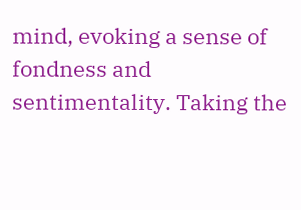mind, evoking a sense of fondness and sentimentality. Taking the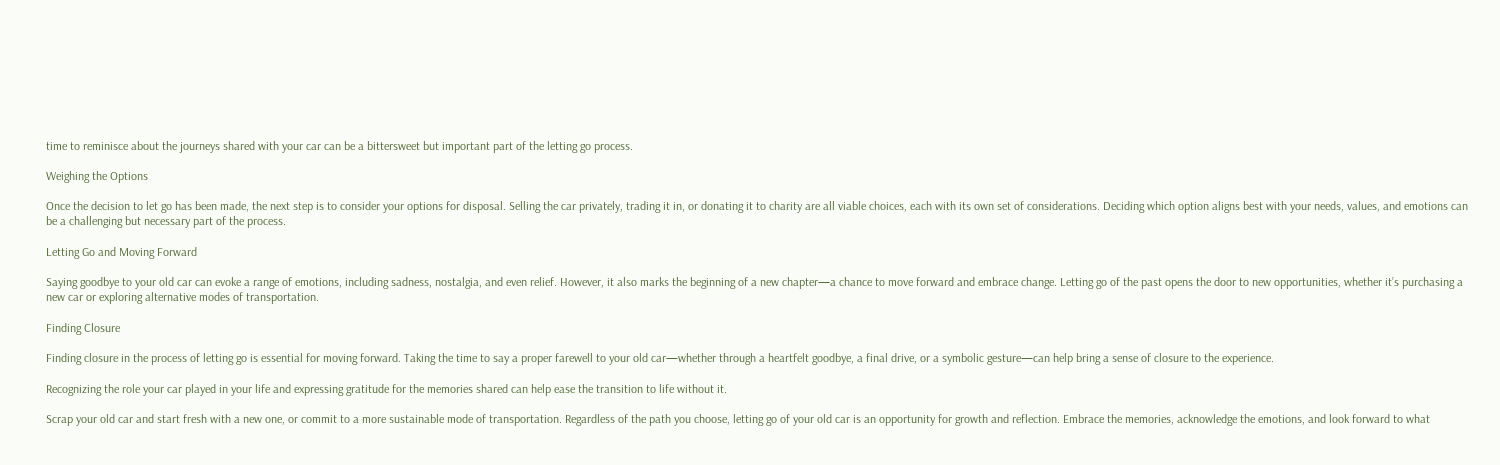time to reminisce about the journeys shared with your car can be a bittersweet but important part of the letting go process.

Weighing the Options

Once the decision to let go has been made, the next step is to consider your options for disposal. Selling the car privately, trading it in, or donating it to charity are all viable choices, each with its own set of considerations. Deciding which option aligns best with your needs, values, and emotions can be a challenging but necessary part of the process.

Letting Go and Moving Forward

Saying goodbye to your old car can evoke a range of emotions, including sadness, nostalgia, and even relief. However, it also marks the beginning of a new chapter—a chance to move forward and embrace change. Letting go of the past opens the door to new opportunities, whether it’s purchasing a new car or exploring alternative modes of transportation.

Finding Closure

Finding closure in the process of letting go is essential for moving forward. Taking the time to say a proper farewell to your old car—whether through a heartfelt goodbye, a final drive, or a symbolic gesture—can help bring a sense of closure to the experience.

Recognizing the role your car played in your life and expressing gratitude for the memories shared can help ease the transition to life without it.

Scrap your old car and start fresh with a new one, or commit to a more sustainable mode of transportation. Regardless of the path you choose, letting go of your old car is an opportunity for growth and reflection. Embrace the memories, acknowledge the emotions, and look forward to what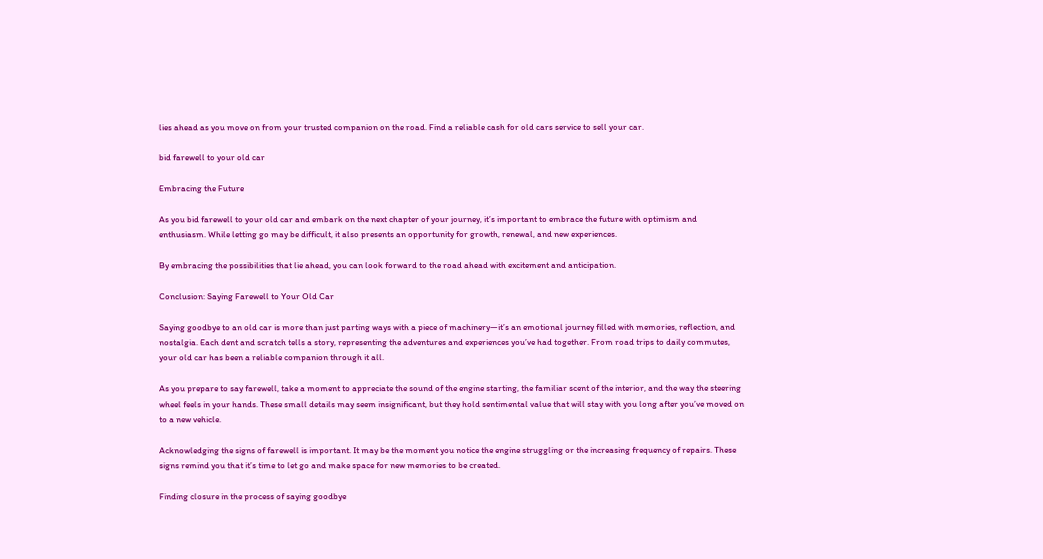lies ahead as you move on from your trusted companion on the road. Find a reliable cash for old cars service to sell your car.

bid farewell to your old car

Embracing the Future

As you bid farewell to your old car and embark on the next chapter of your journey, it’s important to embrace the future with optimism and enthusiasm. While letting go may be difficult, it also presents an opportunity for growth, renewal, and new experiences.

By embracing the possibilities that lie ahead, you can look forward to the road ahead with excitement and anticipation.

Conclusion: Saying Farewell to Your Old Car

Saying goodbye to an old car is more than just parting ways with a piece of machinery—it’s an emotional journey filled with memories, reflection, and nostalgia. Each dent and scratch tells a story, representing the adventures and experiences you’ve had together. From road trips to daily commutes, your old car has been a reliable companion through it all.

As you prepare to say farewell, take a moment to appreciate the sound of the engine starting, the familiar scent of the interior, and the way the steering wheel feels in your hands. These small details may seem insignificant, but they hold sentimental value that will stay with you long after you’ve moved on to a new vehicle.

Acknowledging the signs of farewell is important. It may be the moment you notice the engine struggling or the increasing frequency of repairs. These signs remind you that it’s time to let go and make space for new memories to be created.

Finding closure in the process of saying goodbye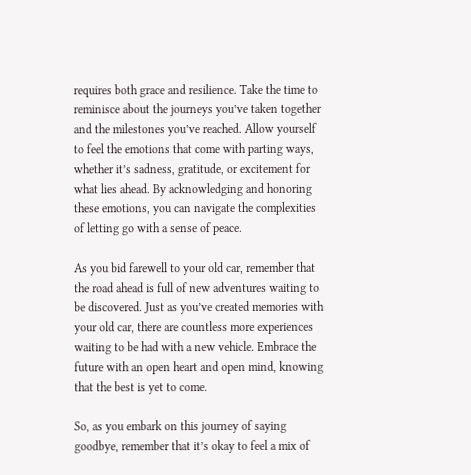requires both grace and resilience. Take the time to reminisce about the journeys you’ve taken together and the milestones you’ve reached. Allow yourself to feel the emotions that come with parting ways, whether it’s sadness, gratitude, or excitement for what lies ahead. By acknowledging and honoring these emotions, you can navigate the complexities of letting go with a sense of peace.

As you bid farewell to your old car, remember that the road ahead is full of new adventures waiting to be discovered. Just as you’ve created memories with your old car, there are countless more experiences waiting to be had with a new vehicle. Embrace the future with an open heart and open mind, knowing that the best is yet to come.

So, as you embark on this journey of saying goodbye, remember that it’s okay to feel a mix of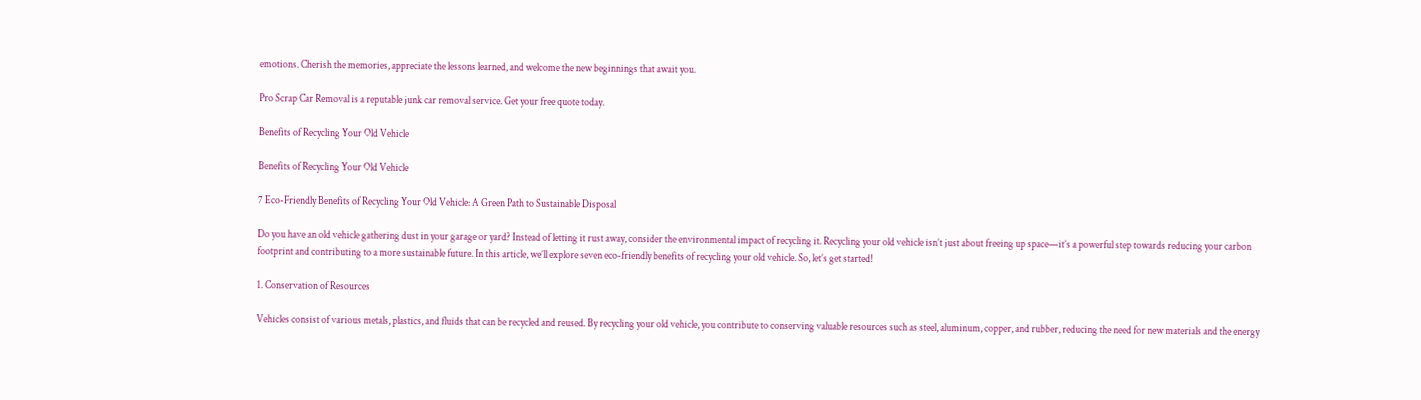emotions. Cherish the memories, appreciate the lessons learned, and welcome the new beginnings that await you.

Pro Scrap Car Removal is a reputable junk car removal service. Get your free quote today.

Benefits of Recycling Your Old Vehicle

Benefits of Recycling Your Old Vehicle

7 Eco-Friendly Benefits of Recycling Your Old Vehicle: A Green Path to Sustainable Disposal

Do you have an old vehicle gathering dust in your garage or yard? Instead of letting it rust away, consider the environmental impact of recycling it. Recycling your old vehicle isn’t just about freeing up space—it’s a powerful step towards reducing your carbon footprint and contributing to a more sustainable future. In this article, we’ll explore seven eco-friendly benefits of recycling your old vehicle. So, let’s get started!

1. Conservation of Resources

Vehicles consist of various metals, plastics, and fluids that can be recycled and reused. By recycling your old vehicle, you contribute to conserving valuable resources such as steel, aluminum, copper, and rubber, reducing the need for new materials and the energy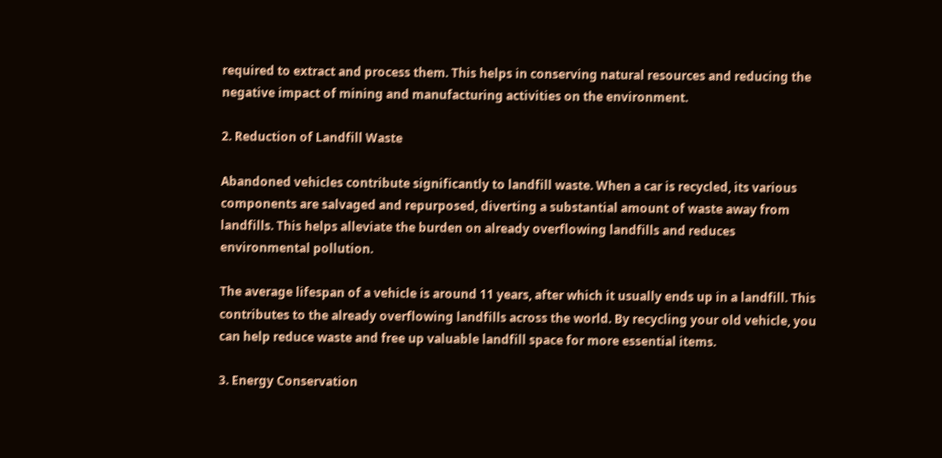required to extract and process them. This helps in conserving natural resources and reducing the negative impact of mining and manufacturing activities on the environment.

2. Reduction of Landfill Waste

Abandoned vehicles contribute significantly to landfill waste. When a car is recycled, its various components are salvaged and repurposed, diverting a substantial amount of waste away from landfills. This helps alleviate the burden on already overflowing landfills and reduces environmental pollution.

The average lifespan of a vehicle is around 11 years, after which it usually ends up in a landfill. This contributes to the already overflowing landfills across the world. By recycling your old vehicle, you can help reduce waste and free up valuable landfill space for more essential items.

3. Energy Conservation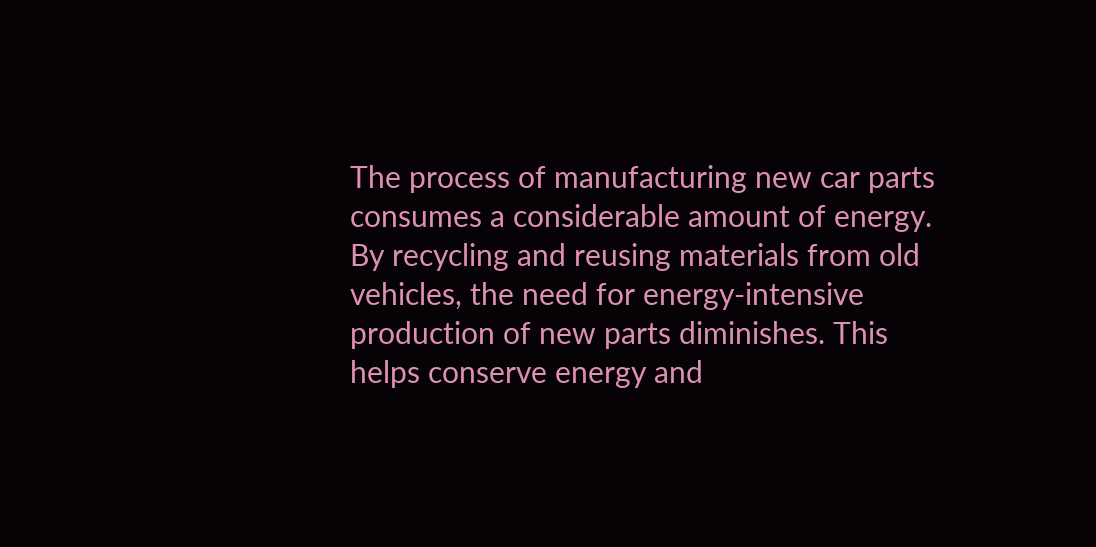The process of manufacturing new car parts consumes a considerable amount of energy. By recycling and reusing materials from old vehicles, the need for energy-intensive production of new parts diminishes. This helps conserve energy and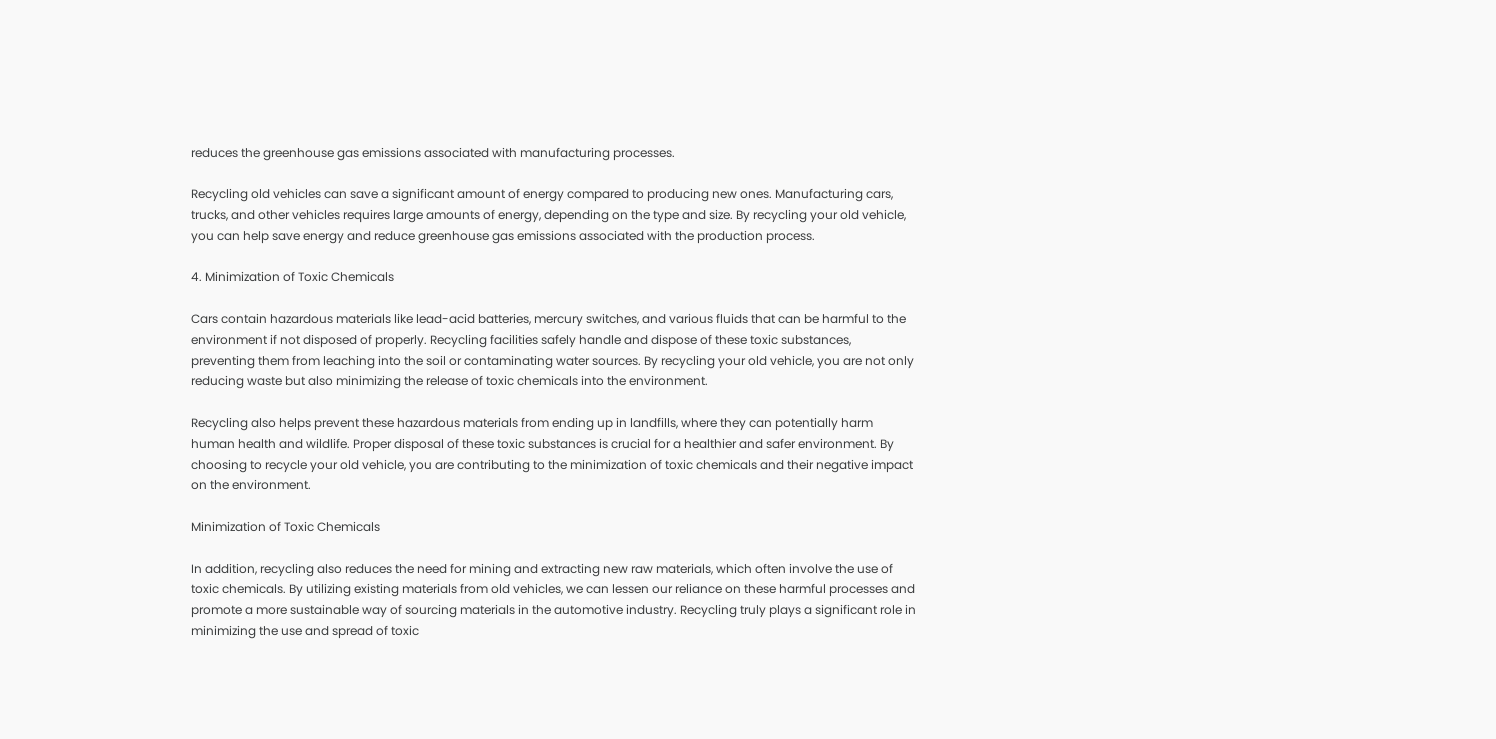reduces the greenhouse gas emissions associated with manufacturing processes.

Recycling old vehicles can save a significant amount of energy compared to producing new ones. Manufacturing cars, trucks, and other vehicles requires large amounts of energy, depending on the type and size. By recycling your old vehicle, you can help save energy and reduce greenhouse gas emissions associated with the production process.

4. Minimization of Toxic Chemicals

Cars contain hazardous materials like lead-acid batteries, mercury switches, and various fluids that can be harmful to the environment if not disposed of properly. Recycling facilities safely handle and dispose of these toxic substances, preventing them from leaching into the soil or contaminating water sources. By recycling your old vehicle, you are not only reducing waste but also minimizing the release of toxic chemicals into the environment.

Recycling also helps prevent these hazardous materials from ending up in landfills, where they can potentially harm human health and wildlife. Proper disposal of these toxic substances is crucial for a healthier and safer environment. By choosing to recycle your old vehicle, you are contributing to the minimization of toxic chemicals and their negative impact on the environment.

Minimization of Toxic Chemicals

In addition, recycling also reduces the need for mining and extracting new raw materials, which often involve the use of toxic chemicals. By utilizing existing materials from old vehicles, we can lessen our reliance on these harmful processes and promote a more sustainable way of sourcing materials in the automotive industry. Recycling truly plays a significant role in minimizing the use and spread of toxic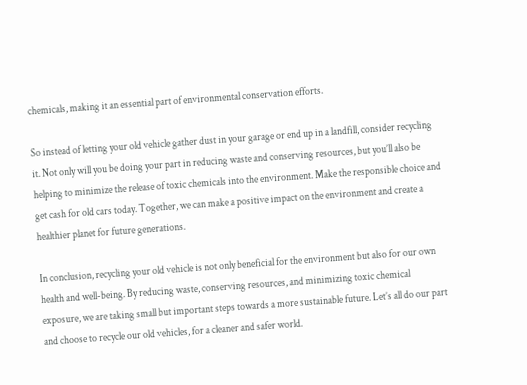chemicals, making it an essential part of environmental conservation efforts.

So instead of letting your old vehicle gather dust in your garage or end up in a landfill, consider recycling it. Not only will you be doing your part in reducing waste and conserving resources, but you’ll also be helping to minimize the release of toxic chemicals into the environment. Make the responsible choice and get cash for old cars today. Together, we can make a positive impact on the environment and create a healthier planet for future generations.

In conclusion, recycling your old vehicle is not only beneficial for the environment but also for our own health and well-being. By reducing waste, conserving resources, and minimizing toxic chemical exposure, we are taking small but important steps towards a more sustainable future. Let’s all do our part and choose to recycle our old vehicles, for a cleaner and safer world.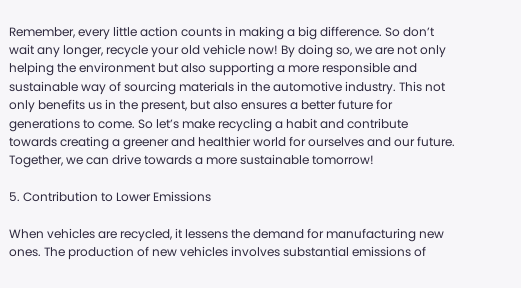Remember, every little action counts in making a big difference. So don’t wait any longer, recycle your old vehicle now! By doing so, we are not only helping the environment but also supporting a more responsible and sustainable way of sourcing materials in the automotive industry. This not only benefits us in the present, but also ensures a better future for generations to come. So let’s make recycling a habit and contribute towards creating a greener and healthier world for ourselves and our future. Together, we can drive towards a more sustainable tomorrow!

5. Contribution to Lower Emissions

When vehicles are recycled, it lessens the demand for manufacturing new ones. The production of new vehicles involves substantial emissions of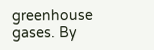greenhouse gases. By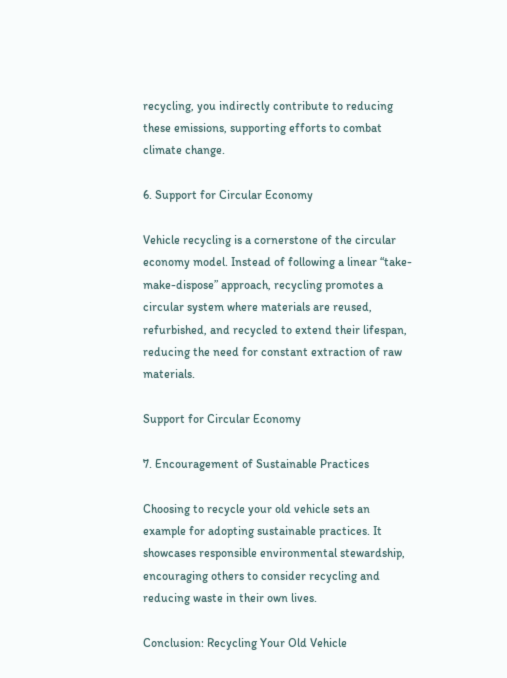recycling, you indirectly contribute to reducing these emissions, supporting efforts to combat climate change.

6. Support for Circular Economy

Vehicle recycling is a cornerstone of the circular economy model. Instead of following a linear “take-make-dispose” approach, recycling promotes a circular system where materials are reused, refurbished, and recycled to extend their lifespan, reducing the need for constant extraction of raw materials.

Support for Circular Economy

7. Encouragement of Sustainable Practices

Choosing to recycle your old vehicle sets an example for adopting sustainable practices. It showcases responsible environmental stewardship, encouraging others to consider recycling and reducing waste in their own lives.

Conclusion: Recycling Your Old Vehicle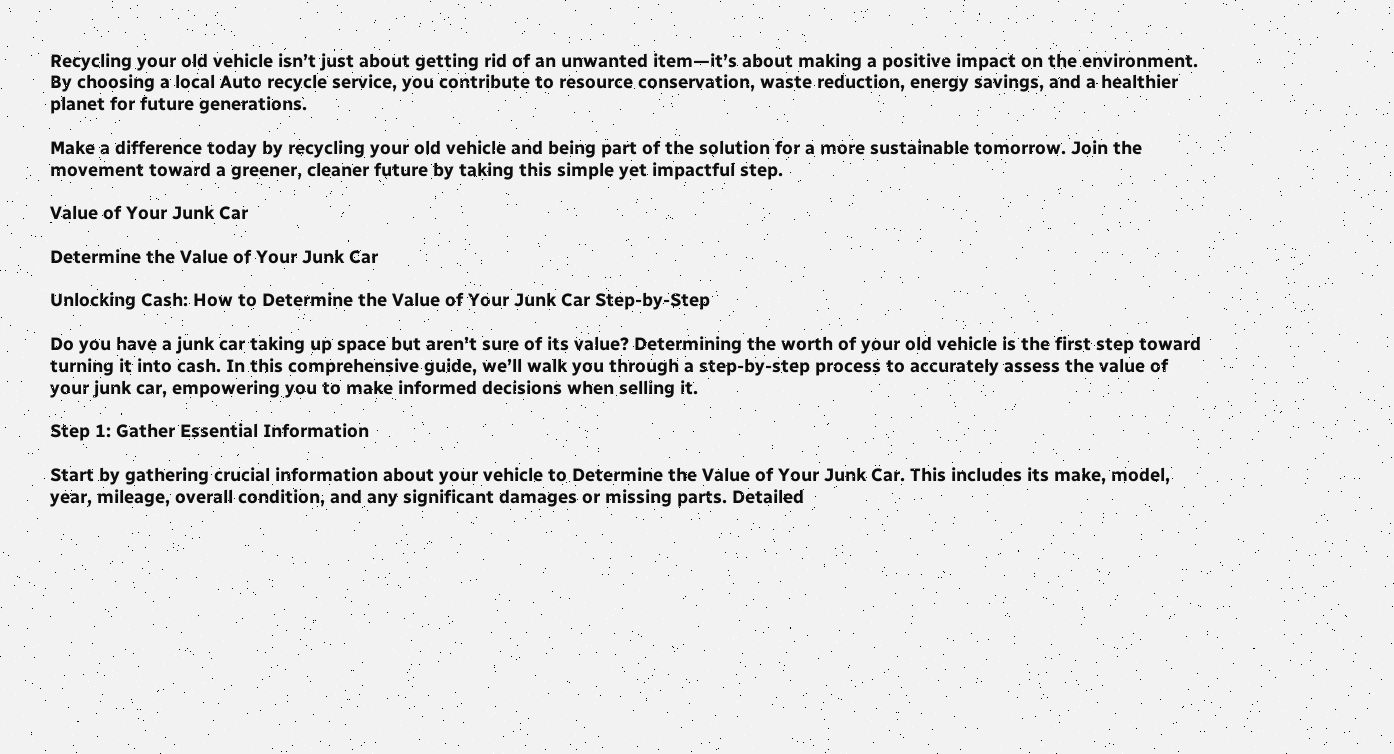Recycling your old vehicle isn’t just about getting rid of an unwanted item—it’s about making a positive impact on the environment. By choosing a local Auto recycle service, you contribute to resource conservation, waste reduction, energy savings, and a healthier planet for future generations.

Make a difference today by recycling your old vehicle and being part of the solution for a more sustainable tomorrow. Join the movement toward a greener, cleaner future by taking this simple yet impactful step.

Value of Your Junk Car

Determine the Value of Your Junk Car

Unlocking Cash: How to Determine the Value of Your Junk Car Step-by-Step

Do you have a junk car taking up space but aren’t sure of its value? Determining the worth of your old vehicle is the first step toward turning it into cash. In this comprehensive guide, we’ll walk you through a step-by-step process to accurately assess the value of your junk car, empowering you to make informed decisions when selling it.

Step 1: Gather Essential Information

Start by gathering crucial information about your vehicle to Determine the Value of Your Junk Car. This includes its make, model, year, mileage, overall condition, and any significant damages or missing parts. Detailed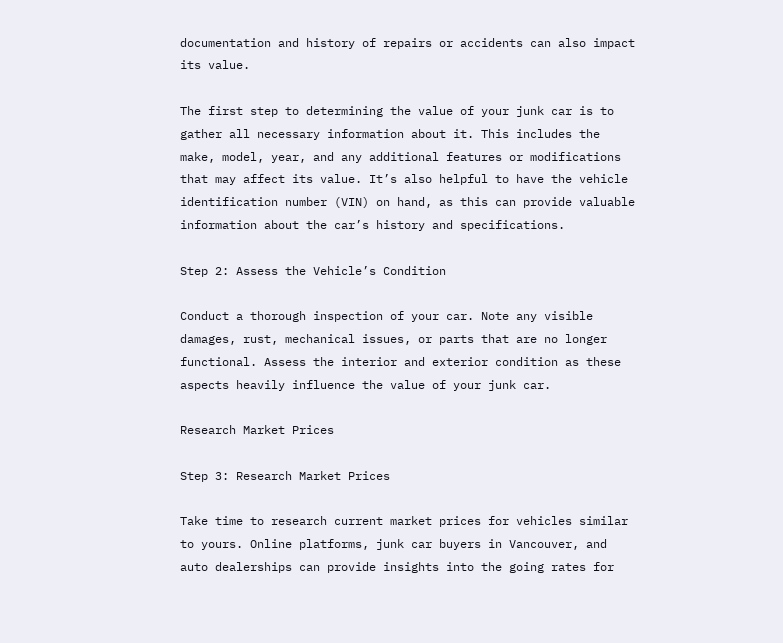documentation and history of repairs or accidents can also impact its value.

The first step to determining the value of your junk car is to gather all necessary information about it. This includes the make, model, year, and any additional features or modifications that may affect its value. It’s also helpful to have the vehicle identification number (VIN) on hand, as this can provide valuable information about the car’s history and specifications.

Step 2: Assess the Vehicle’s Condition

Conduct a thorough inspection of your car. Note any visible damages, rust, mechanical issues, or parts that are no longer functional. Assess the interior and exterior condition as these aspects heavily influence the value of your junk car.

Research Market Prices

Step 3: Research Market Prices

Take time to research current market prices for vehicles similar to yours. Online platforms, junk car buyers in Vancouver, and auto dealerships can provide insights into the going rates for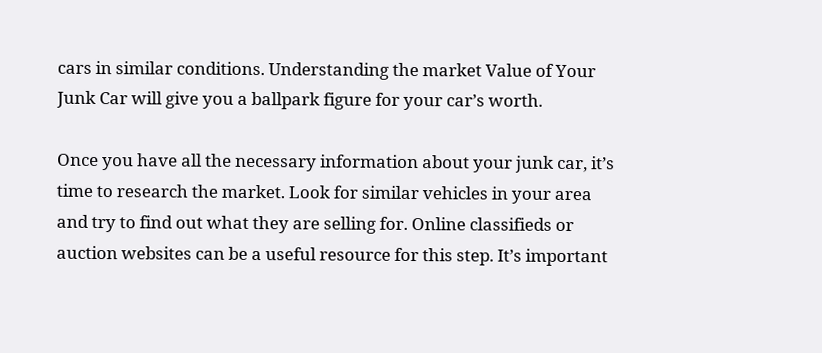cars in similar conditions. Understanding the market Value of Your Junk Car will give you a ballpark figure for your car’s worth.

Once you have all the necessary information about your junk car, it’s time to research the market. Look for similar vehicles in your area and try to find out what they are selling for. Online classifieds or auction websites can be a useful resource for this step. It’s important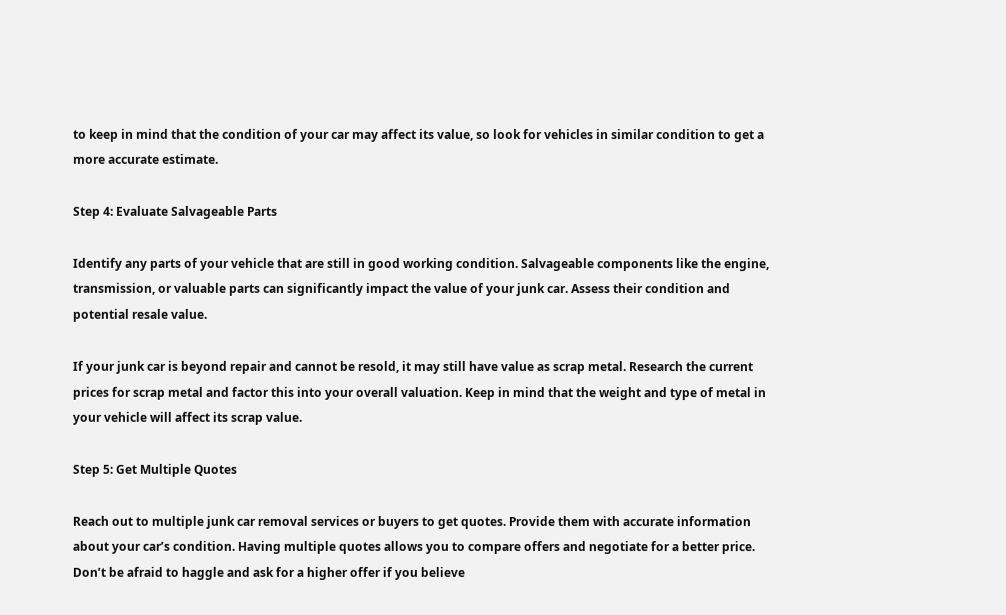to keep in mind that the condition of your car may affect its value, so look for vehicles in similar condition to get a more accurate estimate.

Step 4: Evaluate Salvageable Parts

Identify any parts of your vehicle that are still in good working condition. Salvageable components like the engine, transmission, or valuable parts can significantly impact the value of your junk car. Assess their condition and potential resale value.

If your junk car is beyond repair and cannot be resold, it may still have value as scrap metal. Research the current prices for scrap metal and factor this into your overall valuation. Keep in mind that the weight and type of metal in your vehicle will affect its scrap value.

Step 5: Get Multiple Quotes

Reach out to multiple junk car removal services or buyers to get quotes. Provide them with accurate information about your car’s condition. Having multiple quotes allows you to compare offers and negotiate for a better price. Don’t be afraid to haggle and ask for a higher offer if you believe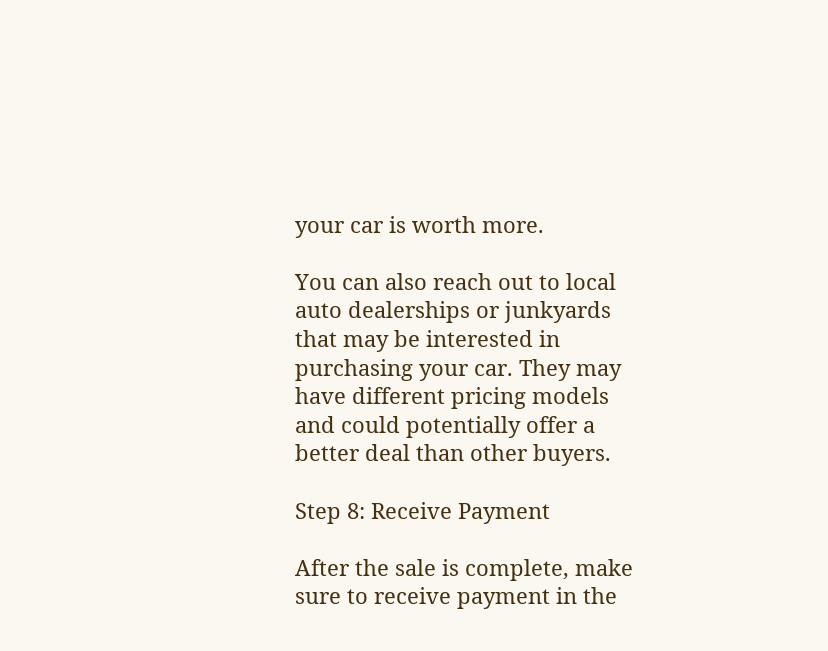your car is worth more.

You can also reach out to local auto dealerships or junkyards that may be interested in purchasing your car. They may have different pricing models and could potentially offer a better deal than other buyers.

Step 8: Receive Payment

After the sale is complete, make sure to receive payment in the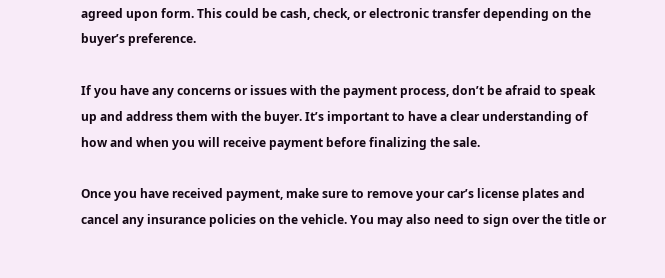agreed upon form. This could be cash, check, or electronic transfer depending on the buyer’s preference.

If you have any concerns or issues with the payment process, don’t be afraid to speak up and address them with the buyer. It’s important to have a clear understanding of how and when you will receive payment before finalizing the sale.

Once you have received payment, make sure to remove your car’s license plates and cancel any insurance policies on the vehicle. You may also need to sign over the title or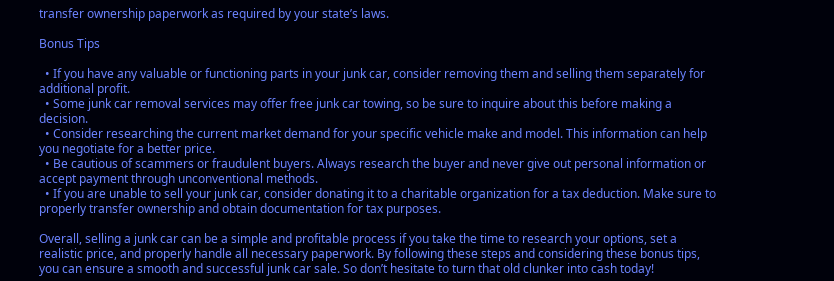transfer ownership paperwork as required by your state’s laws.

Bonus Tips

  • If you have any valuable or functioning parts in your junk car, consider removing them and selling them separately for additional profit.
  • Some junk car removal services may offer free junk car towing, so be sure to inquire about this before making a decision.
  • Consider researching the current market demand for your specific vehicle make and model. This information can help you negotiate for a better price.
  • Be cautious of scammers or fraudulent buyers. Always research the buyer and never give out personal information or accept payment through unconventional methods.
  • If you are unable to sell your junk car, consider donating it to a charitable organization for a tax deduction. Make sure to properly transfer ownership and obtain documentation for tax purposes.

Overall, selling a junk car can be a simple and profitable process if you take the time to research your options, set a realistic price, and properly handle all necessary paperwork. By following these steps and considering these bonus tips, you can ensure a smooth and successful junk car sale. So don’t hesitate to turn that old clunker into cash today!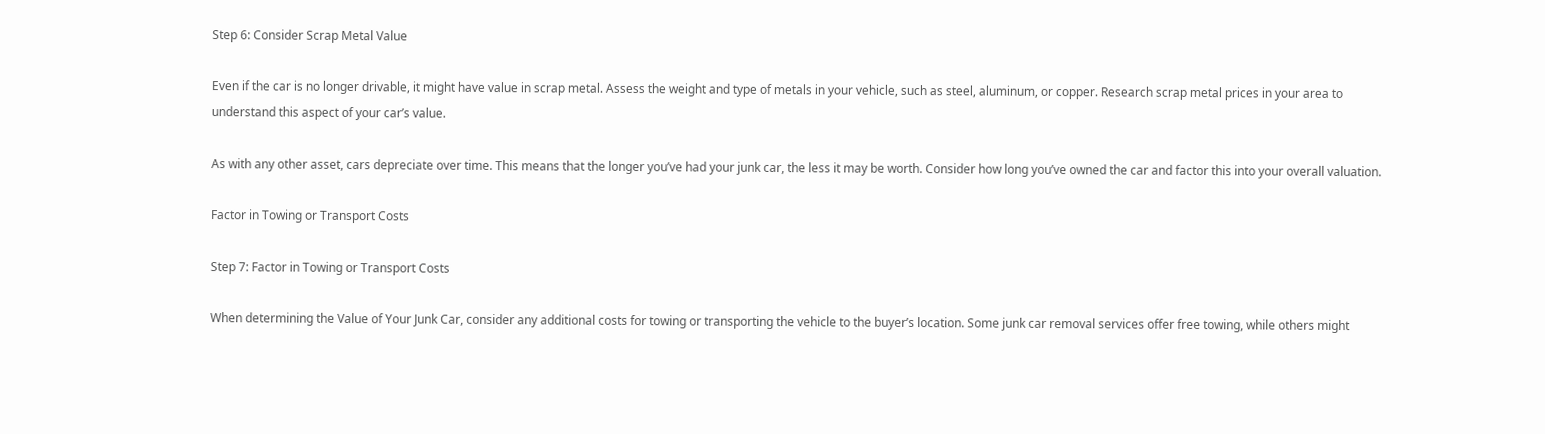Step 6: Consider Scrap Metal Value

Even if the car is no longer drivable, it might have value in scrap metal. Assess the weight and type of metals in your vehicle, such as steel, aluminum, or copper. Research scrap metal prices in your area to understand this aspect of your car’s value.

As with any other asset, cars depreciate over time. This means that the longer you’ve had your junk car, the less it may be worth. Consider how long you’ve owned the car and factor this into your overall valuation.

Factor in Towing or Transport Costs

Step 7: Factor in Towing or Transport Costs

When determining the Value of Your Junk Car, consider any additional costs for towing or transporting the vehicle to the buyer’s location. Some junk car removal services offer free towing, while others might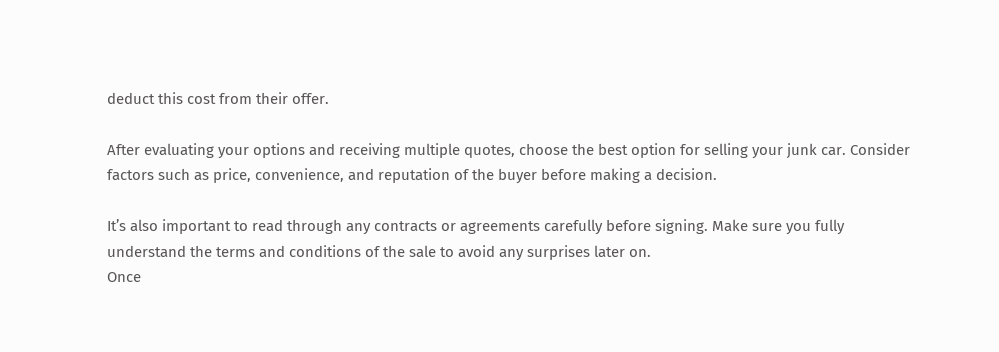deduct this cost from their offer.

After evaluating your options and receiving multiple quotes, choose the best option for selling your junk car. Consider factors such as price, convenience, and reputation of the buyer before making a decision.

It’s also important to read through any contracts or agreements carefully before signing. Make sure you fully understand the terms and conditions of the sale to avoid any surprises later on.
Once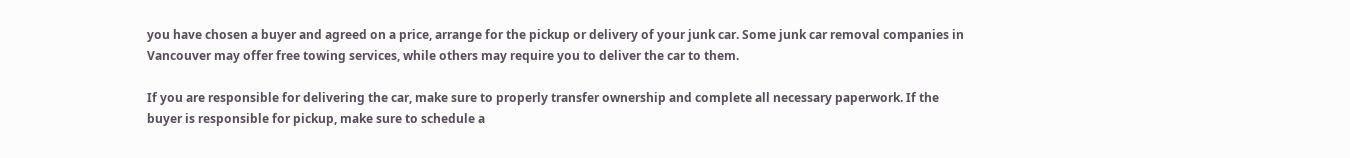you have chosen a buyer and agreed on a price, arrange for the pickup or delivery of your junk car. Some junk car removal companies in Vancouver may offer free towing services, while others may require you to deliver the car to them.

If you are responsible for delivering the car, make sure to properly transfer ownership and complete all necessary paperwork. If the buyer is responsible for pickup, make sure to schedule a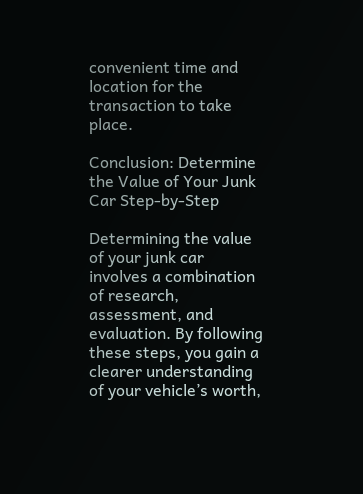convenient time and location for the transaction to take place.

Conclusion: Determine the Value of Your Junk Car Step-by-Step

Determining the value of your junk car involves a combination of research, assessment, and evaluation. By following these steps, you gain a clearer understanding of your vehicle’s worth,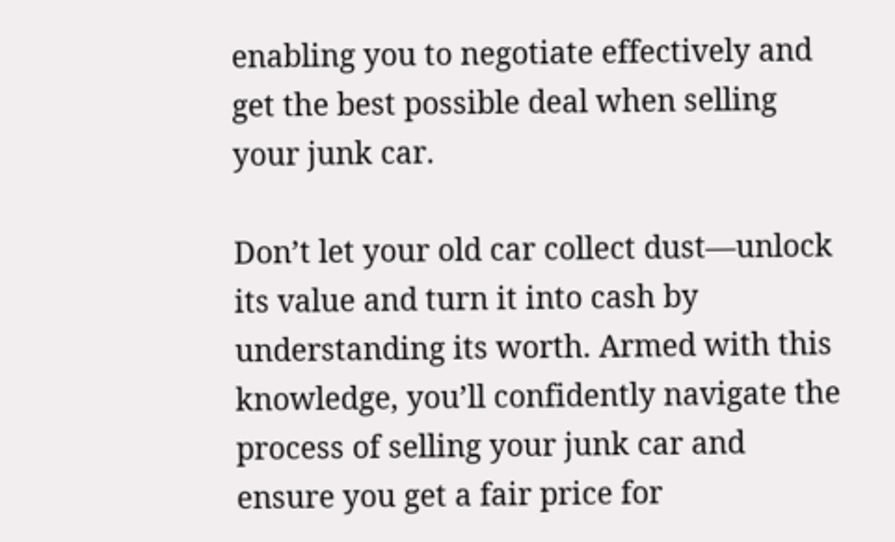enabling you to negotiate effectively and get the best possible deal when selling your junk car.

Don’t let your old car collect dust—unlock its value and turn it into cash by understanding its worth. Armed with this knowledge, you’ll confidently navigate the process of selling your junk car and ensure you get a fair price for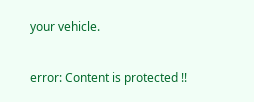your vehicle.

error: Content is protected !!